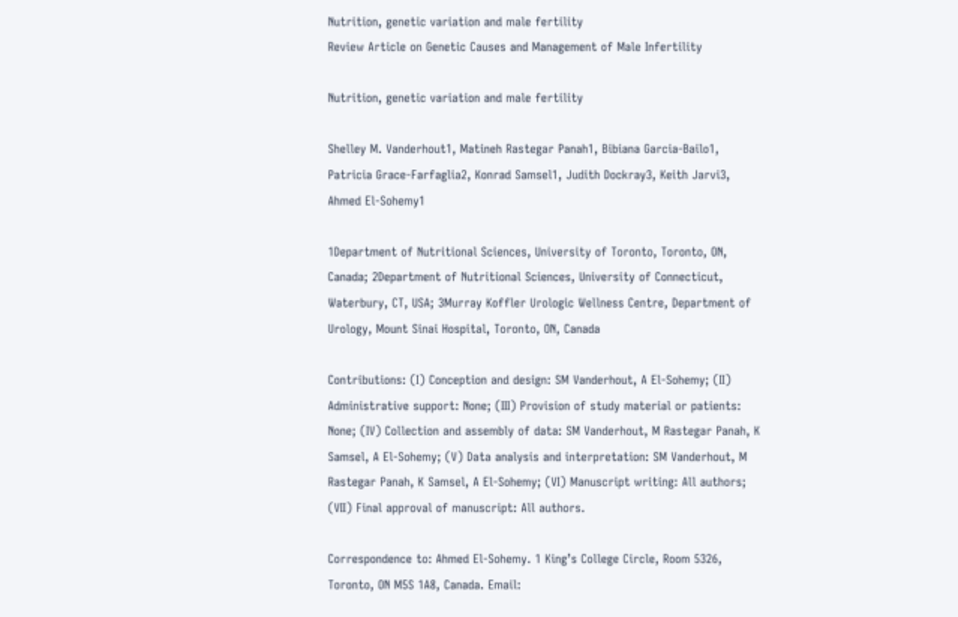Nutrition, genetic variation and male fertility
Review Article on Genetic Causes and Management of Male Infertility

Nutrition, genetic variation and male fertility

Shelley M. Vanderhout1, Matineh Rastegar Panah1, Bibiana Garcia-Bailo1, Patricia Grace-Farfaglia2, Konrad Samsel1, Judith Dockray3, Keith Jarvi3, Ahmed El-Sohemy1

1Department of Nutritional Sciences, University of Toronto, Toronto, ON, Canada; 2Department of Nutritional Sciences, University of Connecticut, Waterbury, CT, USA; 3Murray Koffler Urologic Wellness Centre, Department of Urology, Mount Sinai Hospital, Toronto, ON, Canada

Contributions: (I) Conception and design: SM Vanderhout, A El-Sohemy; (II) Administrative support: None; (III) Provision of study material or patients: None; (IV) Collection and assembly of data: SM Vanderhout, M Rastegar Panah, K Samsel, A El-Sohemy; (V) Data analysis and interpretation: SM Vanderhout, M Rastegar Panah, K Samsel, A El-Sohemy; (VI) Manuscript writing: All authors; (VII) Final approval of manuscript: All authors.

Correspondence to: Ahmed El-Sohemy. 1 King’s College Circle, Room 5326, Toronto, ON M5S 1A8, Canada. Email: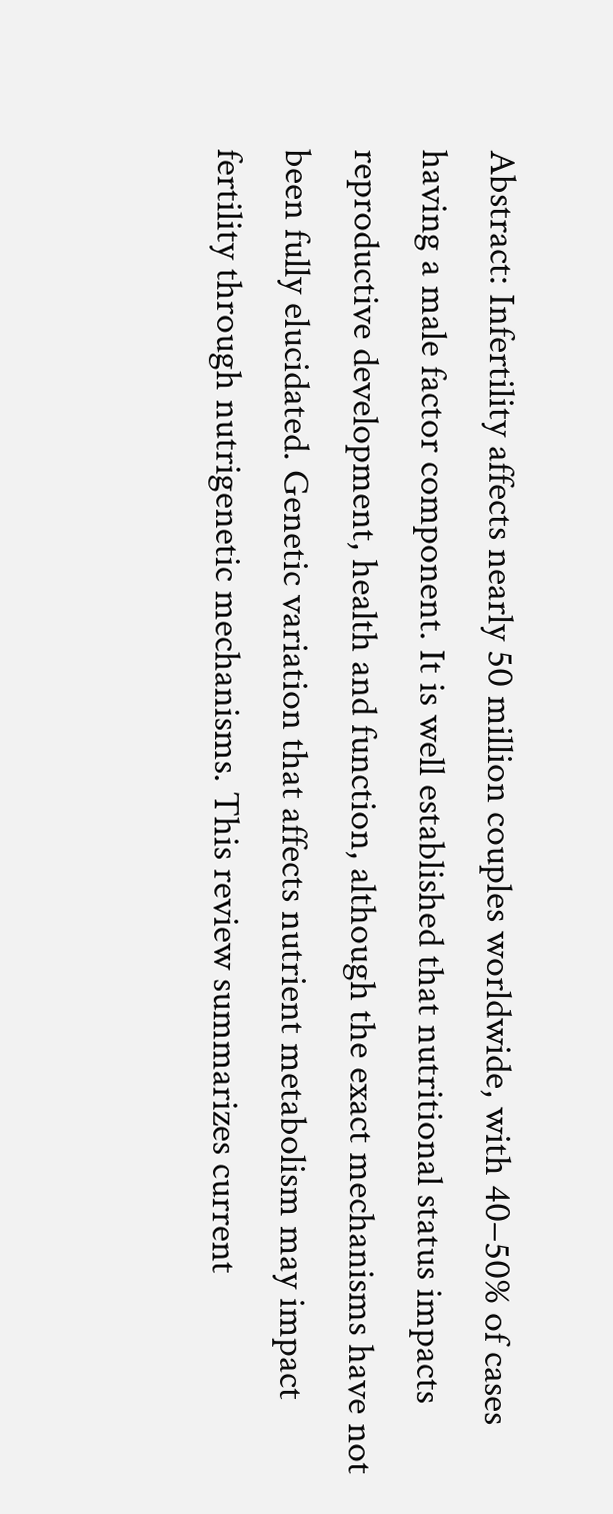Abstract: Infertility affects nearly 50 million couples worldwide, with 40−50% of cases having a male factor component. It is well established that nutritional status impacts reproductive development, health and function, although the exact mechanisms have not been fully elucidated. Genetic variation that affects nutrient metabolism may impact fertility through nutrigenetic mechanisms. This review summarizes current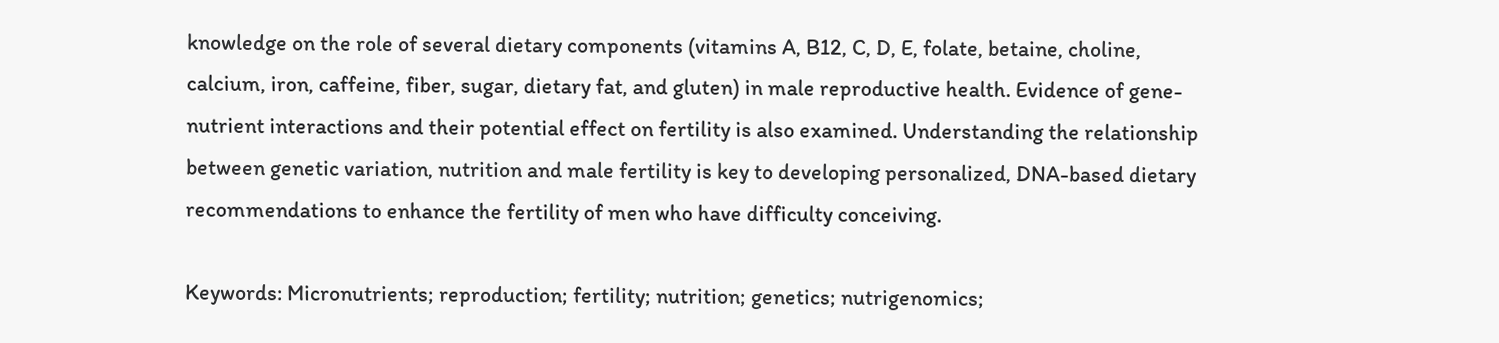knowledge on the role of several dietary components (vitamins A, B12, C, D, E, folate, betaine, choline, calcium, iron, caffeine, fiber, sugar, dietary fat, and gluten) in male reproductive health. Evidence of gene-nutrient interactions and their potential effect on fertility is also examined. Understanding the relationship between genetic variation, nutrition and male fertility is key to developing personalized, DNA-based dietary recommendations to enhance the fertility of men who have difficulty conceiving.

Keywords: Micronutrients; reproduction; fertility; nutrition; genetics; nutrigenomics;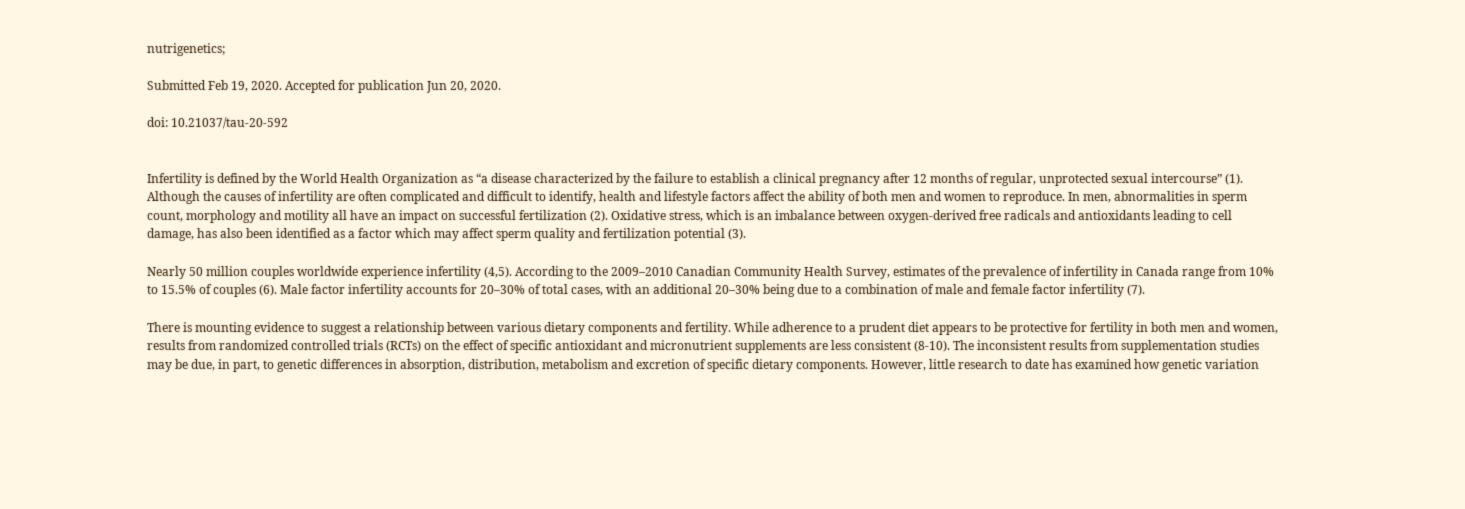nutrigenetics;

Submitted Feb 19, 2020. Accepted for publication Jun 20, 2020.

doi: 10.21037/tau-20-592


Infertility is defined by the World Health Organization as “a disease characterized by the failure to establish a clinical pregnancy after 12 months of regular, unprotected sexual intercourse” (1). Although the causes of infertility are often complicated and difficult to identify, health and lifestyle factors affect the ability of both men and women to reproduce. In men, abnormalities in sperm count, morphology and motility all have an impact on successful fertilization (2). Oxidative stress, which is an imbalance between oxygen-derived free radicals and antioxidants leading to cell damage, has also been identified as a factor which may affect sperm quality and fertilization potential (3).

Nearly 50 million couples worldwide experience infertility (4,5). According to the 2009–2010 Canadian Community Health Survey, estimates of the prevalence of infertility in Canada range from 10% to 15.5% of couples (6). Male factor infertility accounts for 20–30% of total cases, with an additional 20–30% being due to a combination of male and female factor infertility (7).

There is mounting evidence to suggest a relationship between various dietary components and fertility. While adherence to a prudent diet appears to be protective for fertility in both men and women, results from randomized controlled trials (RCTs) on the effect of specific antioxidant and micronutrient supplements are less consistent (8-10). The inconsistent results from supplementation studies may be due, in part, to genetic differences in absorption, distribution, metabolism and excretion of specific dietary components. However, little research to date has examined how genetic variation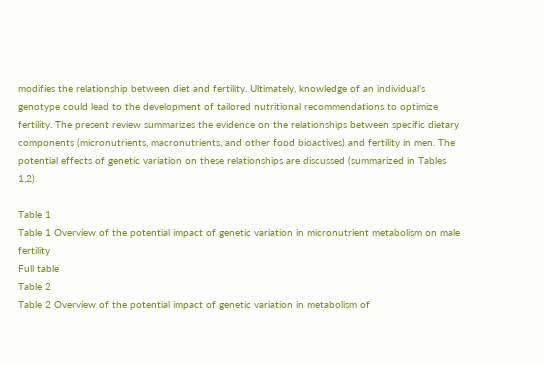modifies the relationship between diet and fertility. Ultimately, knowledge of an individual’s genotype could lead to the development of tailored nutritional recommendations to optimize fertility. The present review summarizes the evidence on the relationships between specific dietary components (micronutrients, macronutrients, and other food bioactives) and fertility in men. The potential effects of genetic variation on these relationships are discussed (summarized in Tables 1,2).

Table 1
Table 1 Overview of the potential impact of genetic variation in micronutrient metabolism on male fertility
Full table
Table 2
Table 2 Overview of the potential impact of genetic variation in metabolism of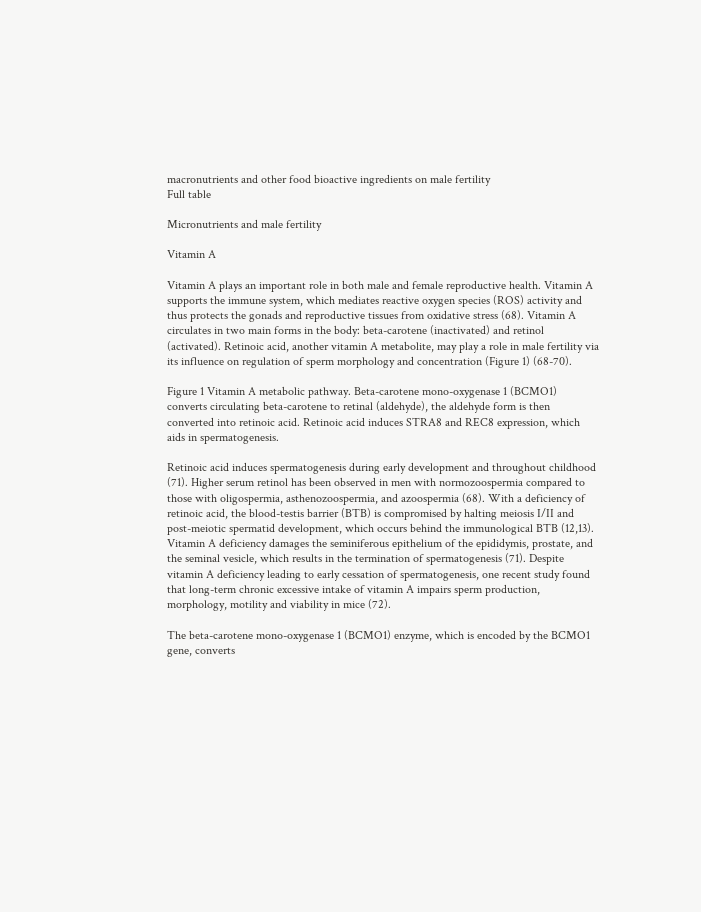macronutrients and other food bioactive ingredients on male fertility
Full table

Micronutrients and male fertility

Vitamin A

Vitamin A plays an important role in both male and female reproductive health. Vitamin A supports the immune system, which mediates reactive oxygen species (ROS) activity and thus protects the gonads and reproductive tissues from oxidative stress (68). Vitamin A circulates in two main forms in the body: beta-carotene (inactivated) and retinol (activated). Retinoic acid, another vitamin A metabolite, may play a role in male fertility via its influence on regulation of sperm morphology and concentration (Figure 1) (68-70).

Figure 1 Vitamin A metabolic pathway. Beta-carotene mono-oxygenase 1 (BCMO1) converts circulating beta-carotene to retinal (aldehyde), the aldehyde form is then converted into retinoic acid. Retinoic acid induces STRA8 and REC8 expression, which aids in spermatogenesis.

Retinoic acid induces spermatogenesis during early development and throughout childhood (71). Higher serum retinol has been observed in men with normozoospermia compared to those with oligospermia, asthenozoospermia, and azoospermia (68). With a deficiency of retinoic acid, the blood-testis barrier (BTB) is compromised by halting meiosis I/II and post-meiotic spermatid development, which occurs behind the immunological BTB (12,13). Vitamin A deficiency damages the seminiferous epithelium of the epididymis, prostate, and the seminal vesicle, which results in the termination of spermatogenesis (71). Despite vitamin A deficiency leading to early cessation of spermatogenesis, one recent study found that long-term chronic excessive intake of vitamin A impairs sperm production, morphology, motility and viability in mice (72).

The beta-carotene mono-oxygenase 1 (BCMO1) enzyme, which is encoded by the BCMO1 gene, converts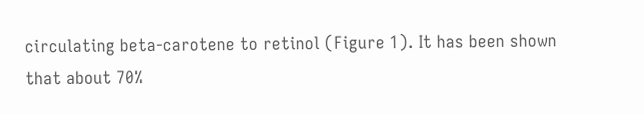circulating beta-carotene to retinol (Figure 1). It has been shown that about 70%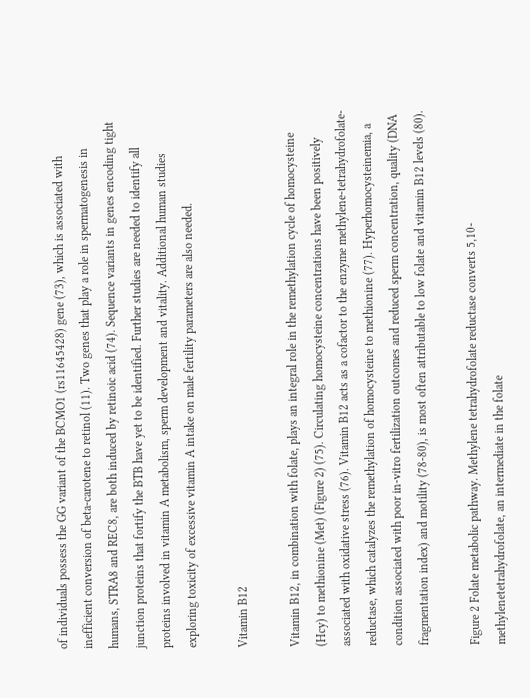of individuals possess the GG variant of the BCMO1 (rs11645428) gene (73), which is associated with inefficient conversion of beta-carotene to retinol (11). Two genes that play a role in spermatogenesis in humans, STRA8 and REC8, are both induced by retinoic acid (74). Sequence variants in genes encoding tight junction proteins that fortify the BTB have yet to be identified. Further studies are needed to identify all proteins involved in vitamin A metabolism, sperm development and vitality. Additional human studies exploring toxicity of excessive vitamin A intake on male fertility parameters are also needed.

Vitamin B12

Vitamin B12, in combination with folate, plays an integral role in the remethylation cycle of homocysteine (Hcy) to methionine (Met) (Figure 2) (75). Circulating homocysteine concentrations have been positively associated with oxidative stress (76). Vitamin B12 acts as a cofactor to the enzyme methylene-tetrahydrofolate-reductase, which catalyzes the remethylation of homocysteine to methionine (77). Hyperhomocysteinemia, a condition associated with poor in-vitro fertilization outcomes and reduced sperm concentration, quality (DNA fragmentation index) and motility (78-80), is most often attributable to low folate and vitamin B12 levels (80).

Figure 2 Folate metabolic pathway. Methylene tetrahydrofolate reductase converts 5,10-methylenetetrahydrofolate, an intermediate in the folate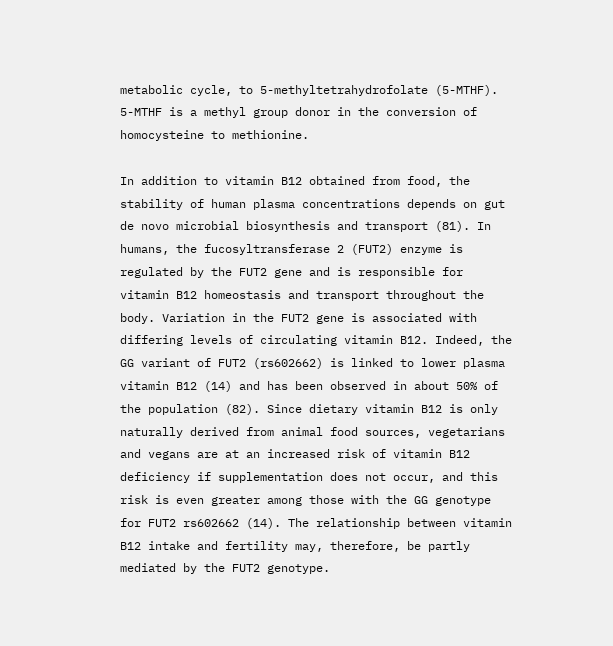metabolic cycle, to 5-methyltetrahydrofolate (5-MTHF). 5-MTHF is a methyl group donor in the conversion of homocysteine to methionine.

In addition to vitamin B12 obtained from food, the stability of human plasma concentrations depends on gut de novo microbial biosynthesis and transport (81). In humans, the fucosyltransferase 2 (FUT2) enzyme is regulated by the FUT2 gene and is responsible for vitamin B12 homeostasis and transport throughout the body. Variation in the FUT2 gene is associated with differing levels of circulating vitamin B12. Indeed, the GG variant of FUT2 (rs602662) is linked to lower plasma vitamin B12 (14) and has been observed in about 50% of the population (82). Since dietary vitamin B12 is only naturally derived from animal food sources, vegetarians and vegans are at an increased risk of vitamin B12 deficiency if supplementation does not occur, and this risk is even greater among those with the GG genotype for FUT2 rs602662 (14). The relationship between vitamin B12 intake and fertility may, therefore, be partly mediated by the FUT2 genotype.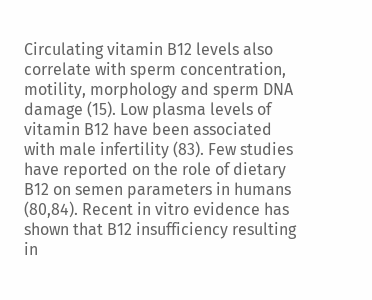Circulating vitamin B12 levels also correlate with sperm concentration, motility, morphology and sperm DNA damage (15). Low plasma levels of vitamin B12 have been associated with male infertility (83). Few studies have reported on the role of dietary B12 on semen parameters in humans (80,84). Recent in vitro evidence has shown that B12 insufficiency resulting in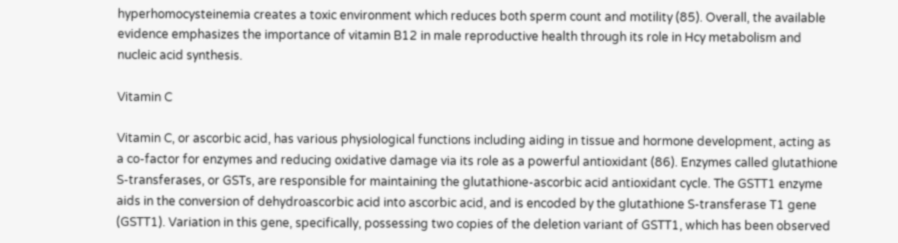hyperhomocysteinemia creates a toxic environment which reduces both sperm count and motility (85). Overall, the available evidence emphasizes the importance of vitamin B12 in male reproductive health through its role in Hcy metabolism and nucleic acid synthesis.

Vitamin C

Vitamin C, or ascorbic acid, has various physiological functions including aiding in tissue and hormone development, acting as a co-factor for enzymes and reducing oxidative damage via its role as a powerful antioxidant (86). Enzymes called glutathione S-transferases, or GSTs, are responsible for maintaining the glutathione-ascorbic acid antioxidant cycle. The GSTT1 enzyme aids in the conversion of dehydroascorbic acid into ascorbic acid, and is encoded by the glutathione S-transferase T1 gene (GSTT1). Variation in this gene, specifically, possessing two copies of the deletion variant of GSTT1, which has been observed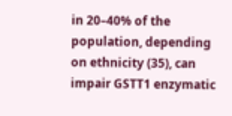in 20–40% of the population, depending on ethnicity (35), can impair GSTT1 enzymatic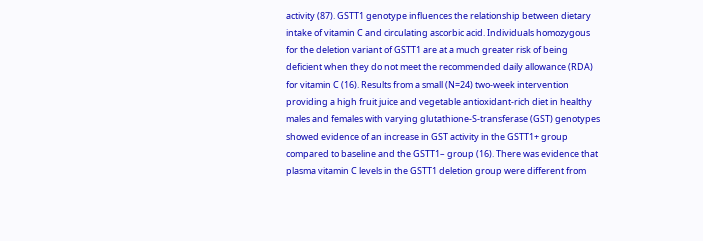activity (87). GSTT1 genotype influences the relationship between dietary intake of vitamin C and circulating ascorbic acid. Individuals homozygous for the deletion variant of GSTT1 are at a much greater risk of being deficient when they do not meet the recommended daily allowance (RDA) for vitamin C (16). Results from a small (N=24) two-week intervention providing a high fruit juice and vegetable antioxidant-rich diet in healthy males and females with varying glutathione-S-transferase (GST) genotypes showed evidence of an increase in GST activity in the GSTT1+ group compared to baseline and the GSTT1– group (16). There was evidence that plasma vitamin C levels in the GSTT1 deletion group were different from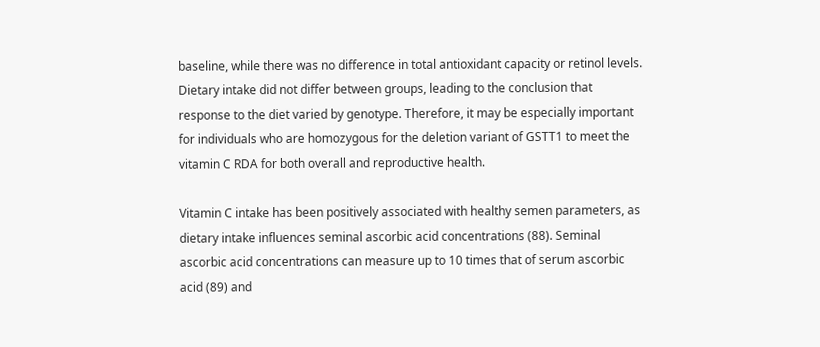baseline, while there was no difference in total antioxidant capacity or retinol levels. Dietary intake did not differ between groups, leading to the conclusion that response to the diet varied by genotype. Therefore, it may be especially important for individuals who are homozygous for the deletion variant of GSTT1 to meet the vitamin C RDA for both overall and reproductive health.

Vitamin C intake has been positively associated with healthy semen parameters, as dietary intake influences seminal ascorbic acid concentrations (88). Seminal ascorbic acid concentrations can measure up to 10 times that of serum ascorbic acid (89) and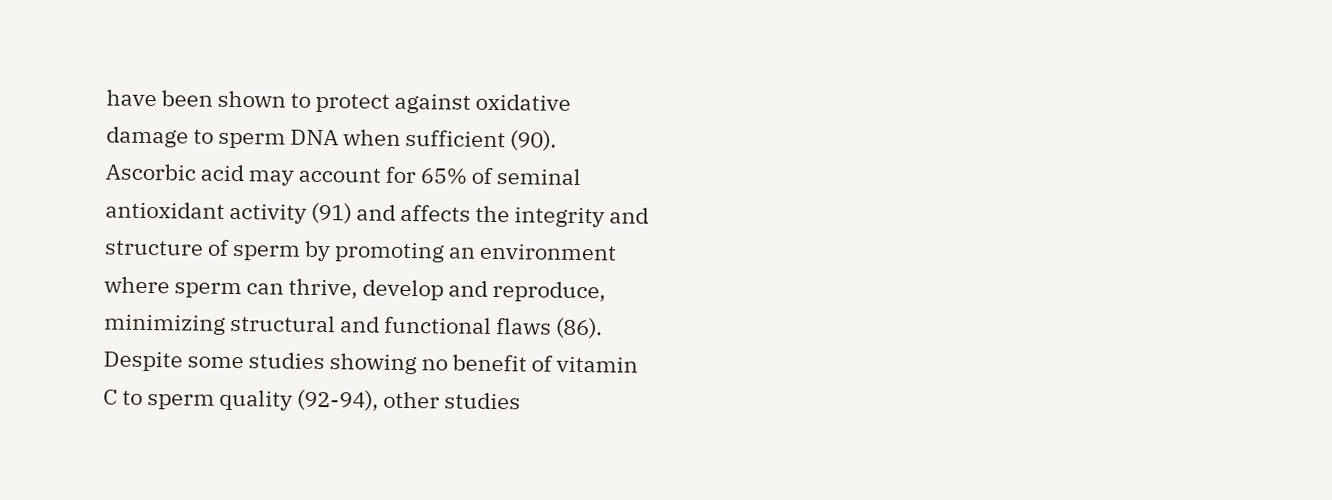have been shown to protect against oxidative damage to sperm DNA when sufficient (90). Ascorbic acid may account for 65% of seminal antioxidant activity (91) and affects the integrity and structure of sperm by promoting an environment where sperm can thrive, develop and reproduce, minimizing structural and functional flaws (86). Despite some studies showing no benefit of vitamin C to sperm quality (92-94), other studies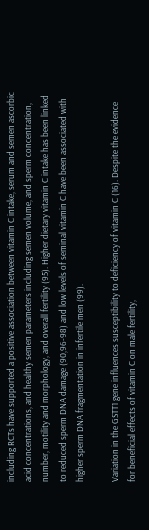including RCTs have supported a positive association between vitamin C intake, serum and semen ascorbic acid concentrations, and healthy semen parameters including semen volume, and sperm concentration, number, motility and morphology, and overall fertility (95). Higher dietary vitamin C intake has been linked to reduced sperm DNA damage (90,96-98) and low levels of seminal vitamin C have been associated with higher sperm DNA fragmentation in infertile men (99).

Variation in the GSTT1 gene influences susceptibility to deficiency of vitamin C (16). Despite the evidence for beneficial effects of vitamin C on male fertility,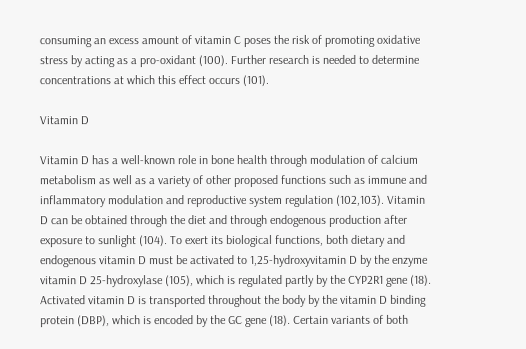consuming an excess amount of vitamin C poses the risk of promoting oxidative stress by acting as a pro-oxidant (100). Further research is needed to determine concentrations at which this effect occurs (101).

Vitamin D

Vitamin D has a well-known role in bone health through modulation of calcium metabolism as well as a variety of other proposed functions such as immune and inflammatory modulation and reproductive system regulation (102,103). Vitamin D can be obtained through the diet and through endogenous production after exposure to sunlight (104). To exert its biological functions, both dietary and endogenous vitamin D must be activated to 1,25-hydroxyvitamin D by the enzyme vitamin D 25-hydroxylase (105), which is regulated partly by the CYP2R1 gene (18). Activated vitamin D is transported throughout the body by the vitamin D binding protein (DBP), which is encoded by the GC gene (18). Certain variants of both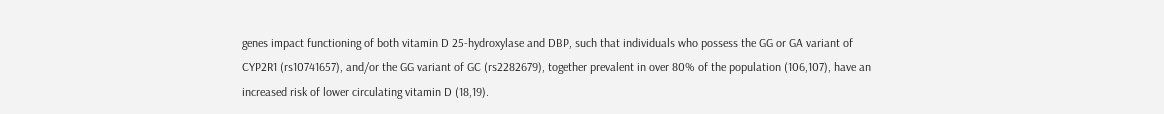genes impact functioning of both vitamin D 25-hydroxylase and DBP, such that individuals who possess the GG or GA variant of CYP2R1 (rs10741657), and/or the GG variant of GC (rs2282679), together prevalent in over 80% of the population (106,107), have an increased risk of lower circulating vitamin D (18,19).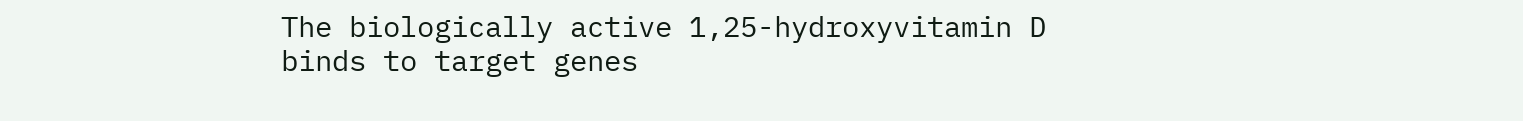The biologically active 1,25-hydroxyvitamin D binds to target genes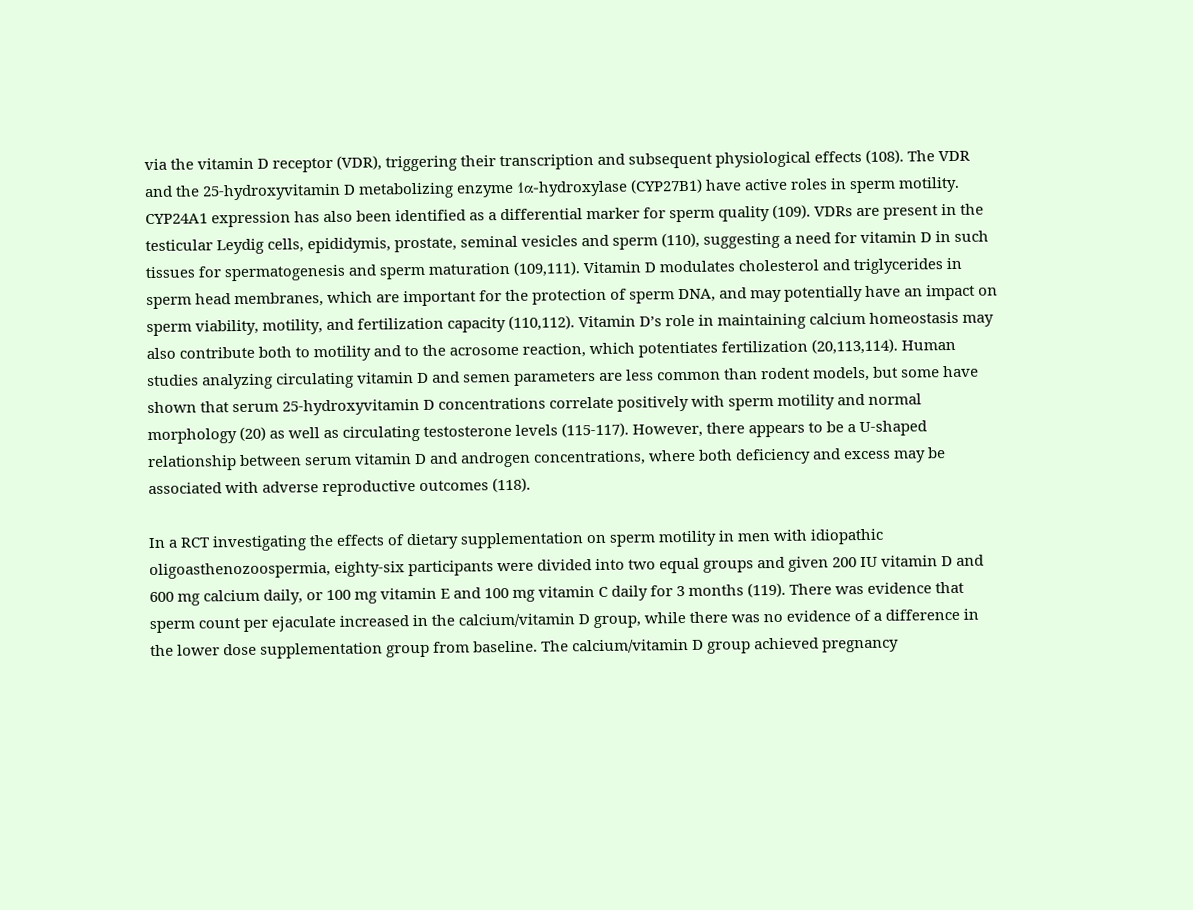via the vitamin D receptor (VDR), triggering their transcription and subsequent physiological effects (108). The VDR and the 25-hydroxyvitamin D metabolizing enzyme 1α-hydroxylase (CYP27B1) have active roles in sperm motility. CYP24A1 expression has also been identified as a differential marker for sperm quality (109). VDRs are present in the testicular Leydig cells, epididymis, prostate, seminal vesicles and sperm (110), suggesting a need for vitamin D in such tissues for spermatogenesis and sperm maturation (109,111). Vitamin D modulates cholesterol and triglycerides in sperm head membranes, which are important for the protection of sperm DNA, and may potentially have an impact on sperm viability, motility, and fertilization capacity (110,112). Vitamin D’s role in maintaining calcium homeostasis may also contribute both to motility and to the acrosome reaction, which potentiates fertilization (20,113,114). Human studies analyzing circulating vitamin D and semen parameters are less common than rodent models, but some have shown that serum 25-hydroxyvitamin D concentrations correlate positively with sperm motility and normal morphology (20) as well as circulating testosterone levels (115-117). However, there appears to be a U-shaped relationship between serum vitamin D and androgen concentrations, where both deficiency and excess may be associated with adverse reproductive outcomes (118).

In a RCT investigating the effects of dietary supplementation on sperm motility in men with idiopathic oligoasthenozoospermia, eighty-six participants were divided into two equal groups and given 200 IU vitamin D and 600 mg calcium daily, or 100 mg vitamin E and 100 mg vitamin C daily for 3 months (119). There was evidence that sperm count per ejaculate increased in the calcium/vitamin D group, while there was no evidence of a difference in the lower dose supplementation group from baseline. The calcium/vitamin D group achieved pregnancy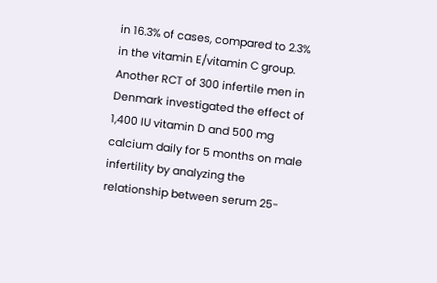in 16.3% of cases, compared to 2.3% in the vitamin E/vitamin C group. Another RCT of 300 infertile men in Denmark investigated the effect of 1,400 IU vitamin D and 500 mg calcium daily for 5 months on male infertility by analyzing the relationship between serum 25-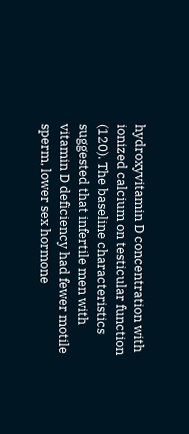hydroxyvitamin D concentration with ionized calcium on testicular function (120). The baseline characteristics suggested that infertile men with vitamin D deficiency had fewer motile sperm, lower sex hormone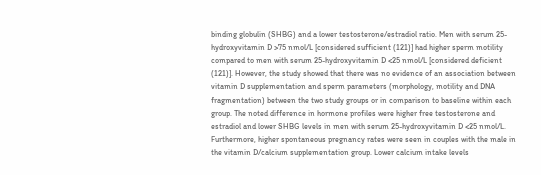binding globulin (SHBG) and a lower testosterone/estradiol ratio. Men with serum 25-hydroxyvitamin D >75 nmol/L [considered sufficient (121)] had higher sperm motility compared to men with serum 25-hydroxyvitamin D <25 nmol/L [considered deficient (121)]. However, the study showed that there was no evidence of an association between vitamin D supplementation and sperm parameters (morphology, motility and DNA fragmentation) between the two study groups or in comparison to baseline within each group. The noted difference in hormone profiles were higher free testosterone and estradiol and lower SHBG levels in men with serum 25-hydroxyvitamin D <25 nmol/L. Furthermore, higher spontaneous pregnancy rates were seen in couples with the male in the vitamin D/calcium supplementation group. Lower calcium intake levels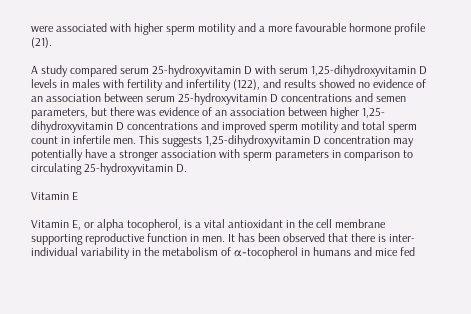were associated with higher sperm motility and a more favourable hormone profile (21).

A study compared serum 25-hydroxyvitamin D with serum 1,25-dihydroxyvitamin D levels in males with fertility and infertility (122), and results showed no evidence of an association between serum 25-hydroxyvitamin D concentrations and semen parameters, but there was evidence of an association between higher 1,25-dihydroxyvitamin D concentrations and improved sperm motility and total sperm count in infertile men. This suggests 1,25-dihydroxyvitamin D concentration may potentially have a stronger association with sperm parameters in comparison to circulating 25-hydroxyvitamin D.

Vitamin E

Vitamin E, or alpha tocopherol, is a vital antioxidant in the cell membrane supporting reproductive function in men. It has been observed that there is inter-individual variability in the metabolism of α-tocopherol in humans and mice fed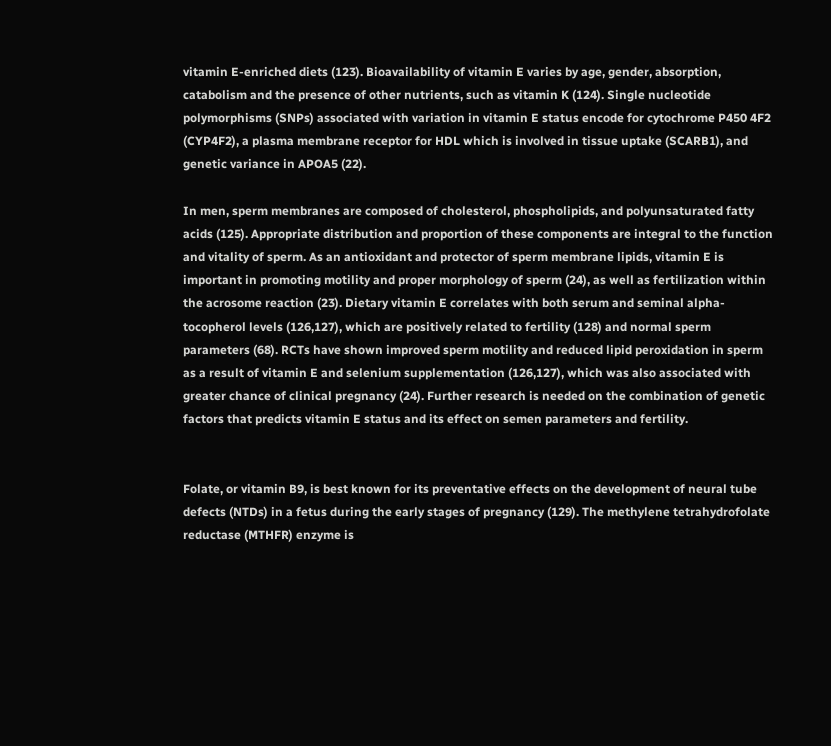vitamin E-enriched diets (123). Bioavailability of vitamin E varies by age, gender, absorption, catabolism and the presence of other nutrients, such as vitamin K (124). Single nucleotide polymorphisms (SNPs) associated with variation in vitamin E status encode for cytochrome P450 4F2 (CYP4F2), a plasma membrane receptor for HDL which is involved in tissue uptake (SCARB1), and genetic variance in APOA5 (22).

In men, sperm membranes are composed of cholesterol, phospholipids, and polyunsaturated fatty acids (125). Appropriate distribution and proportion of these components are integral to the function and vitality of sperm. As an antioxidant and protector of sperm membrane lipids, vitamin E is important in promoting motility and proper morphology of sperm (24), as well as fertilization within the acrosome reaction (23). Dietary vitamin E correlates with both serum and seminal alpha-tocopherol levels (126,127), which are positively related to fertility (128) and normal sperm parameters (68). RCTs have shown improved sperm motility and reduced lipid peroxidation in sperm as a result of vitamin E and selenium supplementation (126,127), which was also associated with greater chance of clinical pregnancy (24). Further research is needed on the combination of genetic factors that predicts vitamin E status and its effect on semen parameters and fertility.


Folate, or vitamin B9, is best known for its preventative effects on the development of neural tube defects (NTDs) in a fetus during the early stages of pregnancy (129). The methylene tetrahydrofolate reductase (MTHFR) enzyme is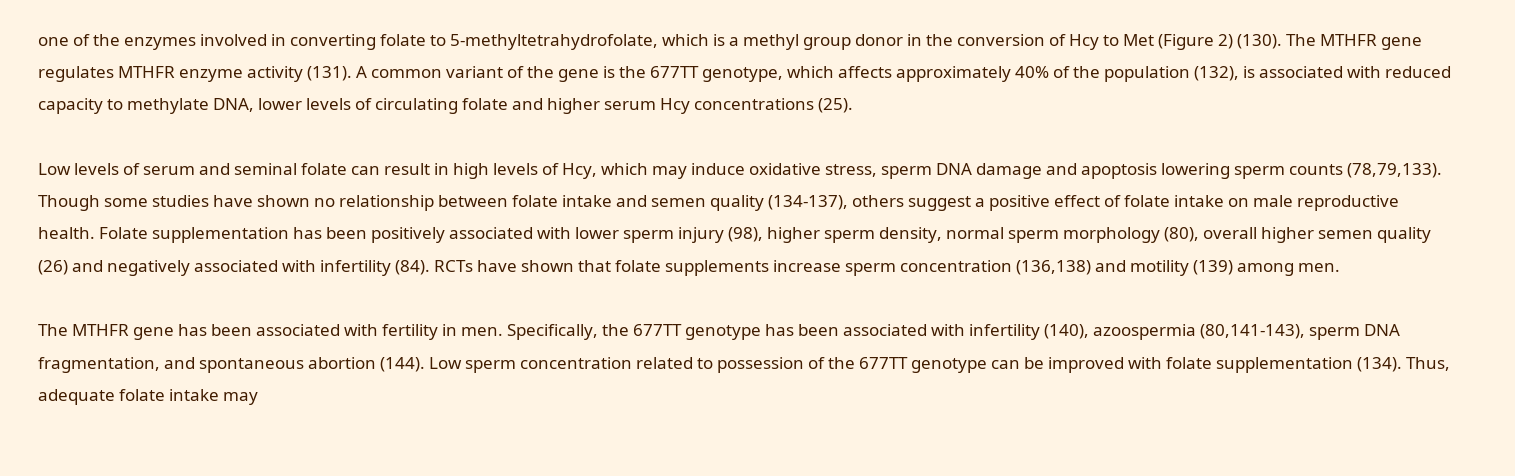one of the enzymes involved in converting folate to 5-methyltetrahydrofolate, which is a methyl group donor in the conversion of Hcy to Met (Figure 2) (130). The MTHFR gene regulates MTHFR enzyme activity (131). A common variant of the gene is the 677TT genotype, which affects approximately 40% of the population (132), is associated with reduced capacity to methylate DNA, lower levels of circulating folate and higher serum Hcy concentrations (25).

Low levels of serum and seminal folate can result in high levels of Hcy, which may induce oxidative stress, sperm DNA damage and apoptosis lowering sperm counts (78,79,133). Though some studies have shown no relationship between folate intake and semen quality (134-137), others suggest a positive effect of folate intake on male reproductive health. Folate supplementation has been positively associated with lower sperm injury (98), higher sperm density, normal sperm morphology (80), overall higher semen quality (26) and negatively associated with infertility (84). RCTs have shown that folate supplements increase sperm concentration (136,138) and motility (139) among men.

The MTHFR gene has been associated with fertility in men. Specifically, the 677TT genotype has been associated with infertility (140), azoospermia (80,141-143), sperm DNA fragmentation, and spontaneous abortion (144). Low sperm concentration related to possession of the 677TT genotype can be improved with folate supplementation (134). Thus, adequate folate intake may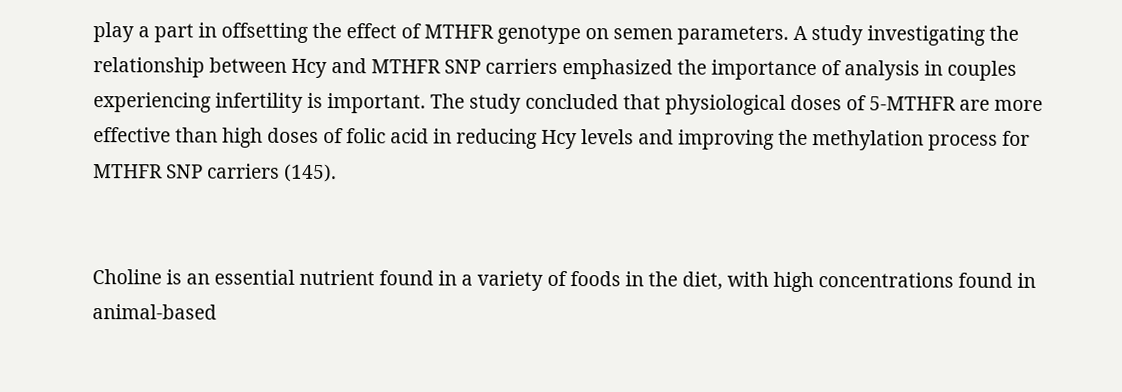play a part in offsetting the effect of MTHFR genotype on semen parameters. A study investigating the relationship between Hcy and MTHFR SNP carriers emphasized the importance of analysis in couples experiencing infertility is important. The study concluded that physiological doses of 5-MTHFR are more effective than high doses of folic acid in reducing Hcy levels and improving the methylation process for MTHFR SNP carriers (145).


Choline is an essential nutrient found in a variety of foods in the diet, with high concentrations found in animal-based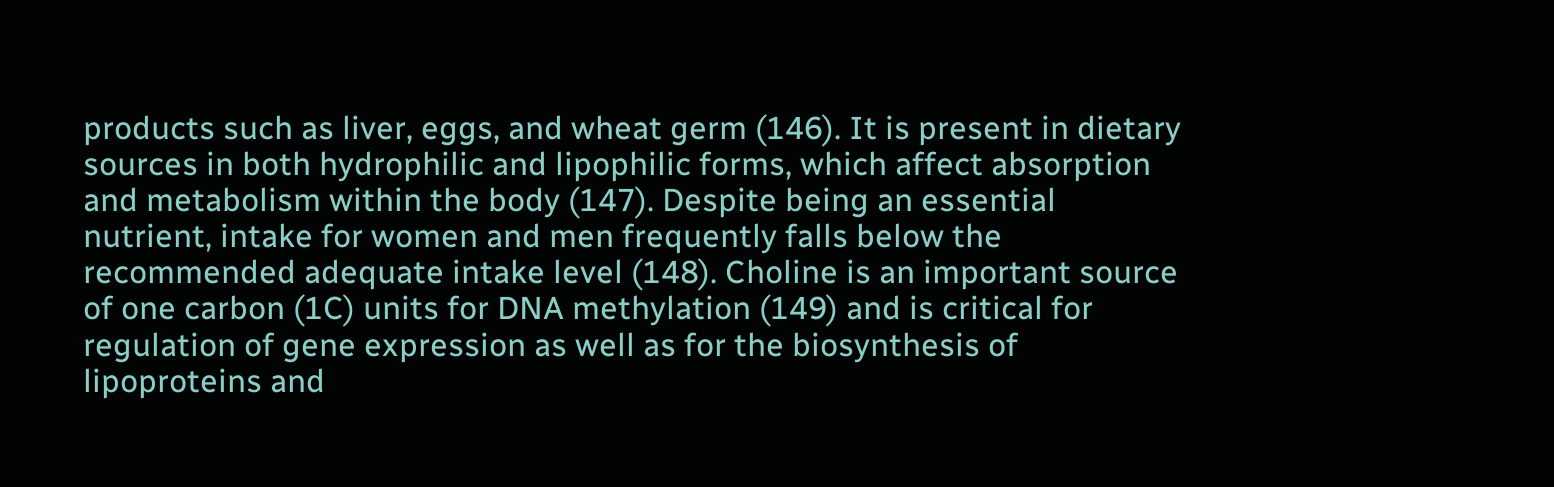products such as liver, eggs, and wheat germ (146). It is present in dietary sources in both hydrophilic and lipophilic forms, which affect absorption and metabolism within the body (147). Despite being an essential nutrient, intake for women and men frequently falls below the recommended adequate intake level (148). Choline is an important source of one carbon (1C) units for DNA methylation (149) and is critical for regulation of gene expression as well as for the biosynthesis of lipoproteins and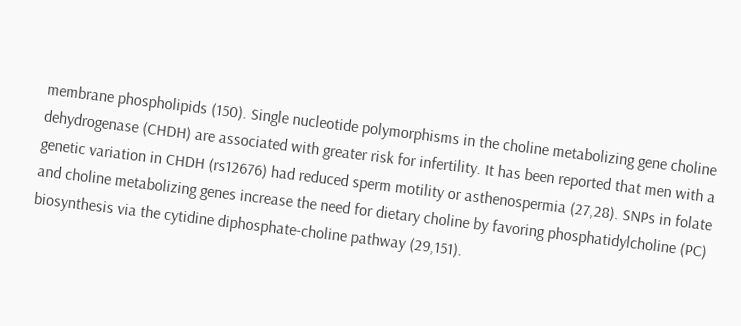membrane phospholipids (150). Single nucleotide polymorphisms in the choline metabolizing gene choline dehydrogenase (CHDH) are associated with greater risk for infertility. It has been reported that men with a genetic variation in CHDH (rs12676) had reduced sperm motility or asthenospermia (27,28). SNPs in folate and choline metabolizing genes increase the need for dietary choline by favoring phosphatidylcholine (PC) biosynthesis via the cytidine diphosphate-choline pathway (29,151).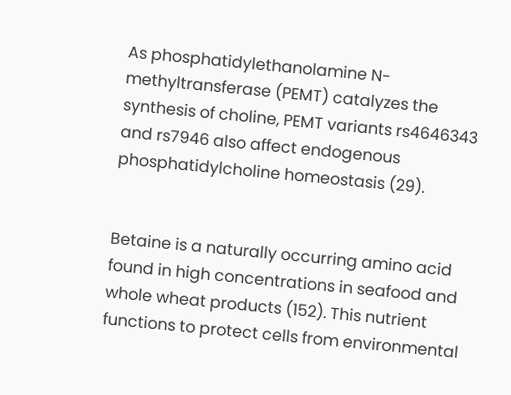As phosphatidylethanolamine N-methyltransferase (PEMT) catalyzes the synthesis of choline, PEMT variants rs4646343 and rs7946 also affect endogenous phosphatidylcholine homeostasis (29).


Betaine is a naturally occurring amino acid found in high concentrations in seafood and whole wheat products (152). This nutrient functions to protect cells from environmental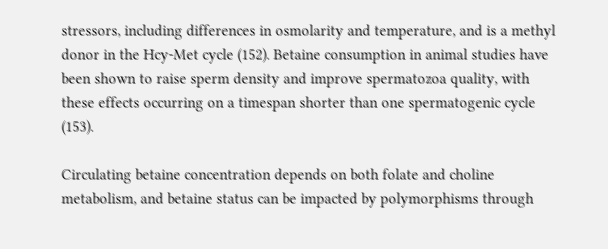stressors, including differences in osmolarity and temperature, and is a methyl donor in the Hcy-Met cycle (152). Betaine consumption in animal studies have been shown to raise sperm density and improve spermatozoa quality, with these effects occurring on a timespan shorter than one spermatogenic cycle (153).

Circulating betaine concentration depends on both folate and choline metabolism, and betaine status can be impacted by polymorphisms through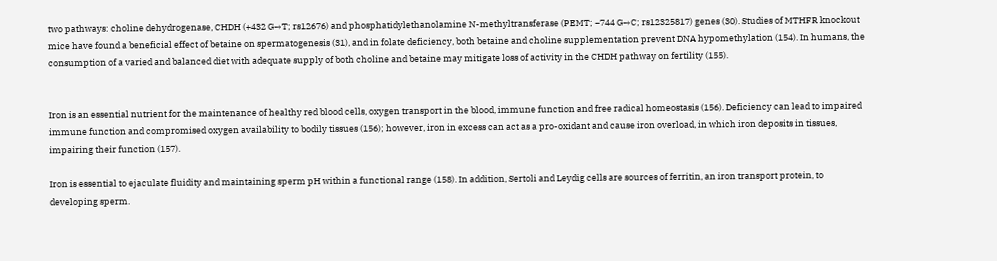two pathways: choline dehydrogenase, CHDH (+432 G→T; rs12676) and phosphatidylethanolamine N-methyltransferase (PEMT; −744 G→C; rs12325817) genes (30). Studies of MTHFR knockout mice have found a beneficial effect of betaine on spermatogenesis (31), and in folate deficiency, both betaine and choline supplementation prevent DNA hypomethylation (154). In humans, the consumption of a varied and balanced diet with adequate supply of both choline and betaine may mitigate loss of activity in the CHDH pathway on fertility (155).


Iron is an essential nutrient for the maintenance of healthy red blood cells, oxygen transport in the blood, immune function and free radical homeostasis (156). Deficiency can lead to impaired immune function and compromised oxygen availability to bodily tissues (156); however, iron in excess can act as a pro-oxidant and cause iron overload, in which iron deposits in tissues, impairing their function (157).

Iron is essential to ejaculate fluidity and maintaining sperm pH within a functional range (158). In addition, Sertoli and Leydig cells are sources of ferritin, an iron transport protein, to developing sperm.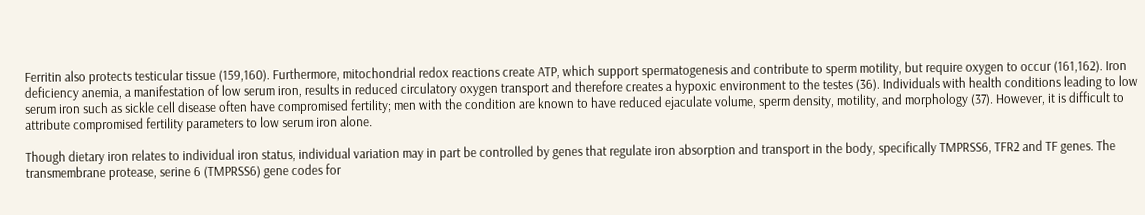Ferritin also protects testicular tissue (159,160). Furthermore, mitochondrial redox reactions create ATP, which support spermatogenesis and contribute to sperm motility, but require oxygen to occur (161,162). Iron deficiency anemia, a manifestation of low serum iron, results in reduced circulatory oxygen transport and therefore creates a hypoxic environment to the testes (36). Individuals with health conditions leading to low serum iron such as sickle cell disease often have compromised fertility; men with the condition are known to have reduced ejaculate volume, sperm density, motility, and morphology (37). However, it is difficult to attribute compromised fertility parameters to low serum iron alone.

Though dietary iron relates to individual iron status, individual variation may in part be controlled by genes that regulate iron absorption and transport in the body, specifically TMPRSS6, TFR2 and TF genes. The transmembrane protease, serine 6 (TMPRSS6) gene codes for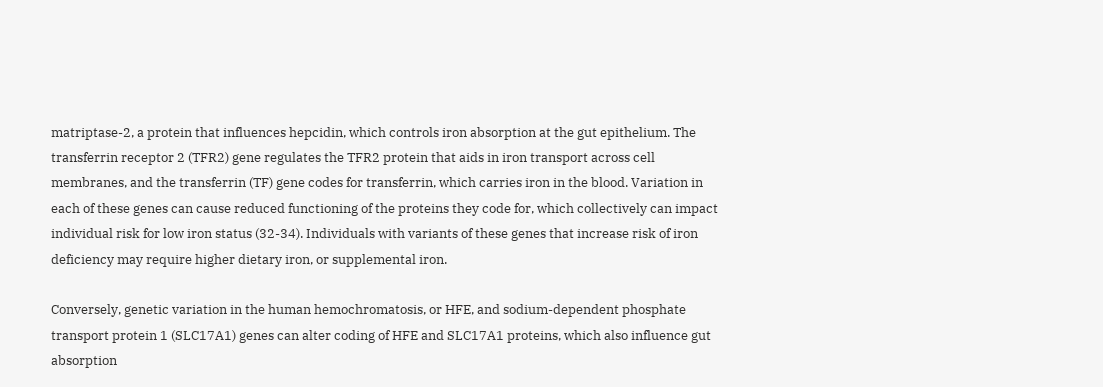matriptase-2, a protein that influences hepcidin, which controls iron absorption at the gut epithelium. The transferrin receptor 2 (TFR2) gene regulates the TFR2 protein that aids in iron transport across cell membranes, and the transferrin (TF) gene codes for transferrin, which carries iron in the blood. Variation in each of these genes can cause reduced functioning of the proteins they code for, which collectively can impact individual risk for low iron status (32-34). Individuals with variants of these genes that increase risk of iron deficiency may require higher dietary iron, or supplemental iron.

Conversely, genetic variation in the human hemochromatosis, or HFE, and sodium-dependent phosphate transport protein 1 (SLC17A1) genes can alter coding of HFE and SLC17A1 proteins, which also influence gut absorption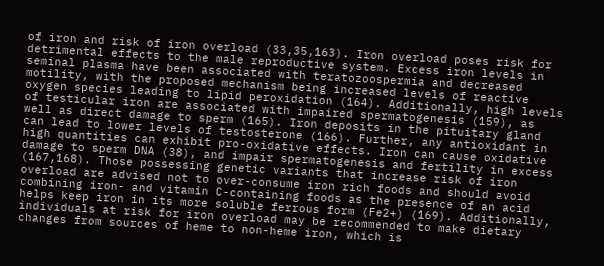of iron and risk of iron overload (33,35,163). Iron overload poses risk for detrimental effects to the male reproductive system. Excess iron levels in seminal plasma have been associated with teratozoospermia and decreased motility, with the proposed mechanism being increased levels of reactive oxygen species leading to lipid peroxidation (164). Additionally, high levels of testicular iron are associated with impaired spermatogenesis (159), as well as direct damage to sperm (165). Iron deposits in the pituitary gland can lead to lower levels of testosterone (166). Further, any antioxidant in high quantities can exhibit pro-oxidative effects. Iron can cause oxidative damage to sperm DNA (38), and impair spermatogenesis and fertility in excess (167,168). Those possessing genetic variants that increase risk of iron overload are advised not to over-consume iron rich foods and should avoid combining iron- and vitamin C-containing foods as the presence of an acid helps keep iron in its more soluble ferrous form (Fe2+) (169). Additionally, individuals at risk for iron overload may be recommended to make dietary changes from sources of heme to non-heme iron, which is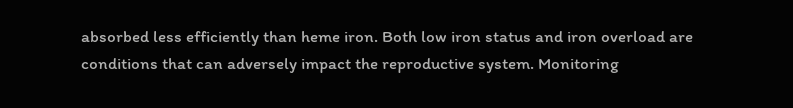absorbed less efficiently than heme iron. Both low iron status and iron overload are conditions that can adversely impact the reproductive system. Monitoring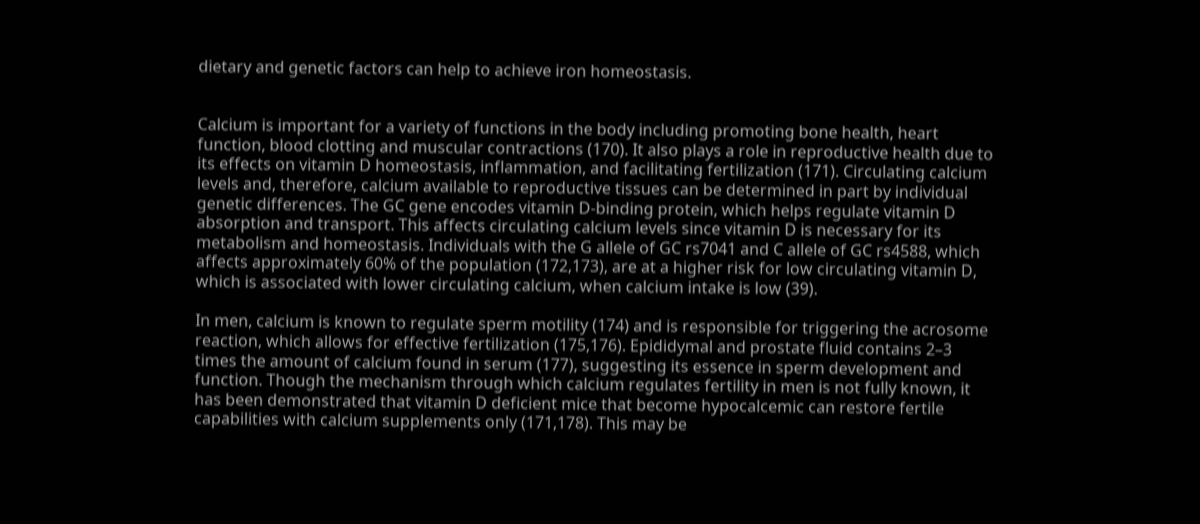dietary and genetic factors can help to achieve iron homeostasis.


Calcium is important for a variety of functions in the body including promoting bone health, heart function, blood clotting and muscular contractions (170). It also plays a role in reproductive health due to its effects on vitamin D homeostasis, inflammation, and facilitating fertilization (171). Circulating calcium levels and, therefore, calcium available to reproductive tissues can be determined in part by individual genetic differences. The GC gene encodes vitamin D-binding protein, which helps regulate vitamin D absorption and transport. This affects circulating calcium levels since vitamin D is necessary for its metabolism and homeostasis. Individuals with the G allele of GC rs7041 and C allele of GC rs4588, which affects approximately 60% of the population (172,173), are at a higher risk for low circulating vitamin D, which is associated with lower circulating calcium, when calcium intake is low (39).

In men, calcium is known to regulate sperm motility (174) and is responsible for triggering the acrosome reaction, which allows for effective fertilization (175,176). Epididymal and prostate fluid contains 2–3 times the amount of calcium found in serum (177), suggesting its essence in sperm development and function. Though the mechanism through which calcium regulates fertility in men is not fully known, it has been demonstrated that vitamin D deficient mice that become hypocalcemic can restore fertile capabilities with calcium supplements only (171,178). This may be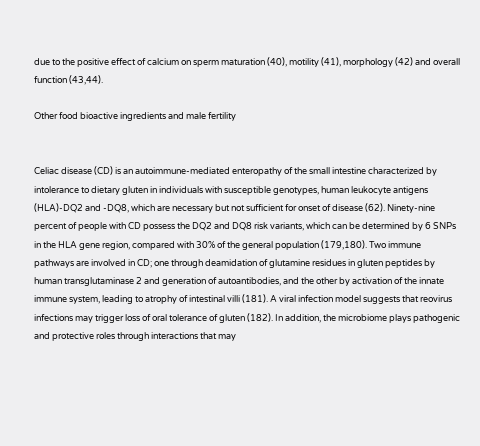due to the positive effect of calcium on sperm maturation (40), motility (41), morphology (42) and overall function (43,44).

Other food bioactive ingredients and male fertility


Celiac disease (CD) is an autoimmune-mediated enteropathy of the small intestine characterized by intolerance to dietary gluten in individuals with susceptible genotypes, human leukocyte antigens (HLA)-DQ2 and -DQ8, which are necessary but not sufficient for onset of disease (62). Ninety-nine percent of people with CD possess the DQ2 and DQ8 risk variants, which can be determined by 6 SNPs in the HLA gene region, compared with 30% of the general population (179,180). Two immune pathways are involved in CD; one through deamidation of glutamine residues in gluten peptides by human transglutaminase 2 and generation of autoantibodies, and the other by activation of the innate immune system, leading to atrophy of intestinal villi (181). A viral infection model suggests that reovirus infections may trigger loss of oral tolerance of gluten (182). In addition, the microbiome plays pathogenic and protective roles through interactions that may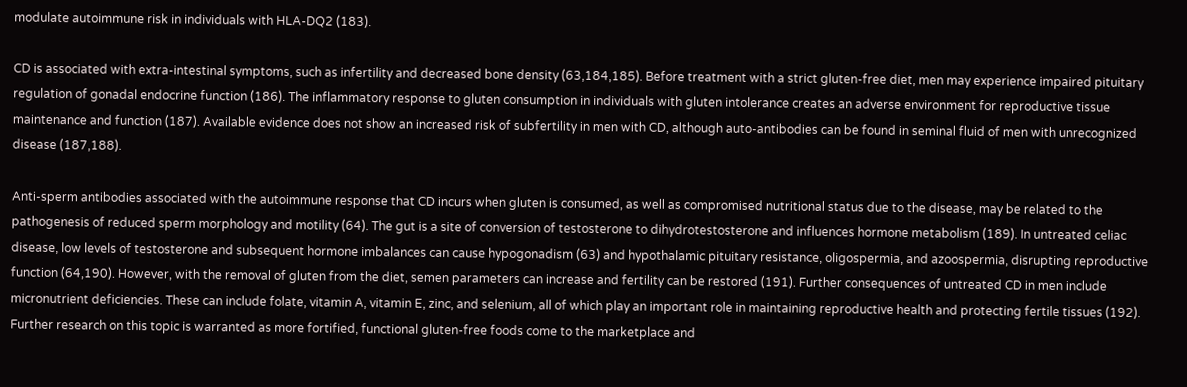modulate autoimmune risk in individuals with HLA-DQ2 (183).

CD is associated with extra-intestinal symptoms, such as infertility and decreased bone density (63,184,185). Before treatment with a strict gluten-free diet, men may experience impaired pituitary regulation of gonadal endocrine function (186). The inflammatory response to gluten consumption in individuals with gluten intolerance creates an adverse environment for reproductive tissue maintenance and function (187). Available evidence does not show an increased risk of subfertility in men with CD, although auto-antibodies can be found in seminal fluid of men with unrecognized disease (187,188).

Anti-sperm antibodies associated with the autoimmune response that CD incurs when gluten is consumed, as well as compromised nutritional status due to the disease, may be related to the pathogenesis of reduced sperm morphology and motility (64). The gut is a site of conversion of testosterone to dihydrotestosterone and influences hormone metabolism (189). In untreated celiac disease, low levels of testosterone and subsequent hormone imbalances can cause hypogonadism (63) and hypothalamic pituitary resistance, oligospermia, and azoospermia, disrupting reproductive function (64,190). However, with the removal of gluten from the diet, semen parameters can increase and fertility can be restored (191). Further consequences of untreated CD in men include micronutrient deficiencies. These can include folate, vitamin A, vitamin E, zinc, and selenium, all of which play an important role in maintaining reproductive health and protecting fertile tissues (192). Further research on this topic is warranted as more fortified, functional gluten-free foods come to the marketplace and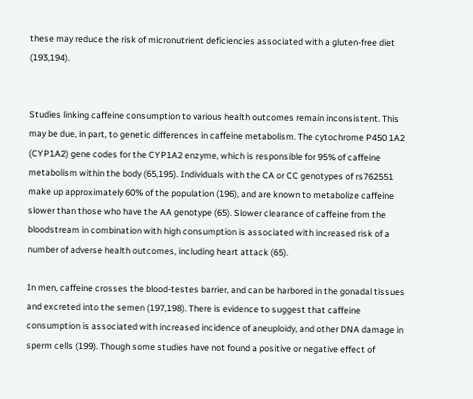these may reduce the risk of micronutrient deficiencies associated with a gluten-free diet (193,194).


Studies linking caffeine consumption to various health outcomes remain inconsistent. This may be due, in part, to genetic differences in caffeine metabolism. The cytochrome P450 1A2 (CYP1A2) gene codes for the CYP1A2 enzyme, which is responsible for 95% of caffeine metabolism within the body (65,195). Individuals with the CA or CC genotypes of rs762551 make up approximately 60% of the population (196), and are known to metabolize caffeine slower than those who have the AA genotype (65). Slower clearance of caffeine from the bloodstream in combination with high consumption is associated with increased risk of a number of adverse health outcomes, including heart attack (65).

In men, caffeine crosses the blood-testes barrier, and can be harbored in the gonadal tissues and excreted into the semen (197,198). There is evidence to suggest that caffeine consumption is associated with increased incidence of aneuploidy, and other DNA damage in sperm cells (199). Though some studies have not found a positive or negative effect of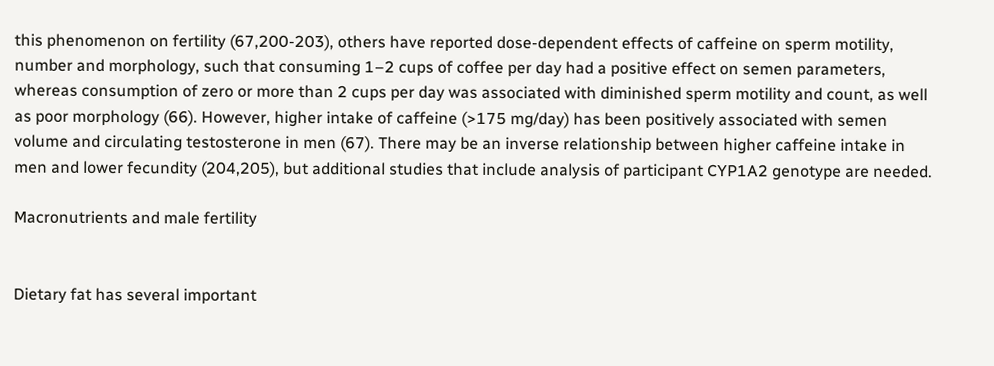this phenomenon on fertility (67,200-203), others have reported dose-dependent effects of caffeine on sperm motility, number and morphology, such that consuming 1–2 cups of coffee per day had a positive effect on semen parameters, whereas consumption of zero or more than 2 cups per day was associated with diminished sperm motility and count, as well as poor morphology (66). However, higher intake of caffeine (>175 mg/day) has been positively associated with semen volume and circulating testosterone in men (67). There may be an inverse relationship between higher caffeine intake in men and lower fecundity (204,205), but additional studies that include analysis of participant CYP1A2 genotype are needed.

Macronutrients and male fertility


Dietary fat has several important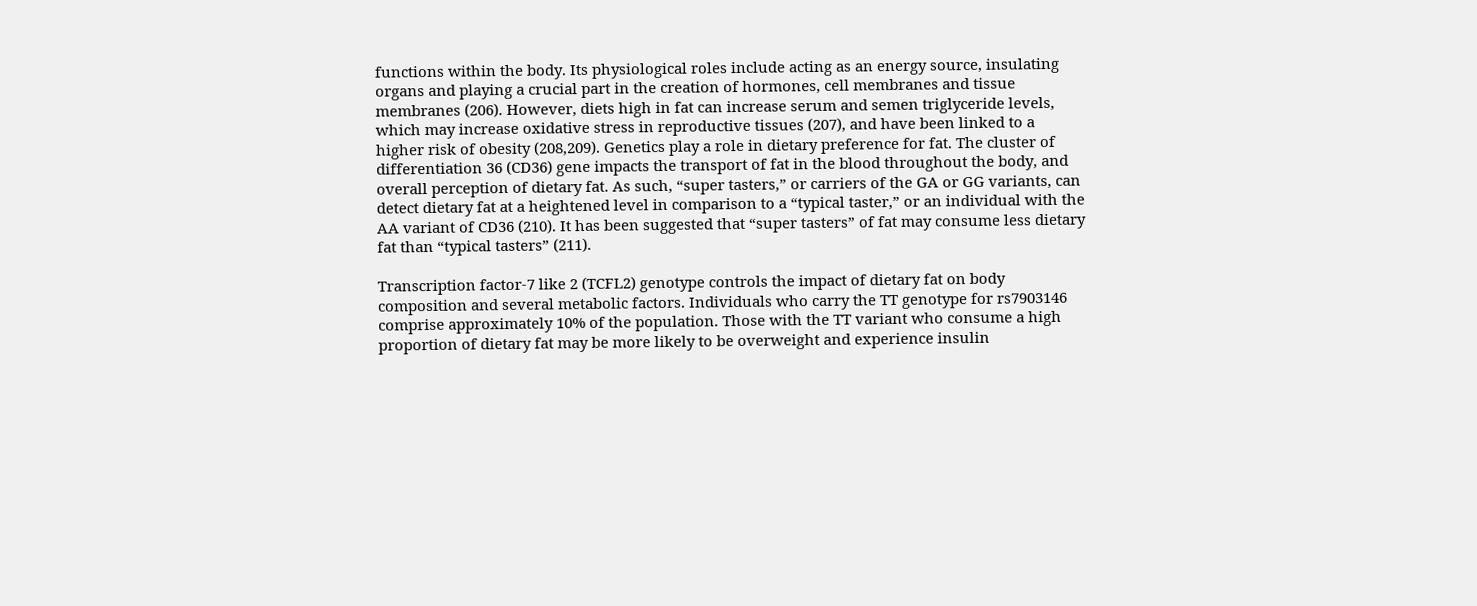functions within the body. Its physiological roles include acting as an energy source, insulating organs and playing a crucial part in the creation of hormones, cell membranes and tissue membranes (206). However, diets high in fat can increase serum and semen triglyceride levels, which may increase oxidative stress in reproductive tissues (207), and have been linked to a higher risk of obesity (208,209). Genetics play a role in dietary preference for fat. The cluster of differentiation 36 (CD36) gene impacts the transport of fat in the blood throughout the body, and overall perception of dietary fat. As such, “super tasters,” or carriers of the GA or GG variants, can detect dietary fat at a heightened level in comparison to a “typical taster,” or an individual with the AA variant of CD36 (210). It has been suggested that “super tasters” of fat may consume less dietary fat than “typical tasters” (211).

Transcription factor-7 like 2 (TCFL2) genotype controls the impact of dietary fat on body composition and several metabolic factors. Individuals who carry the TT genotype for rs7903146 comprise approximately 10% of the population. Those with the TT variant who consume a high proportion of dietary fat may be more likely to be overweight and experience insulin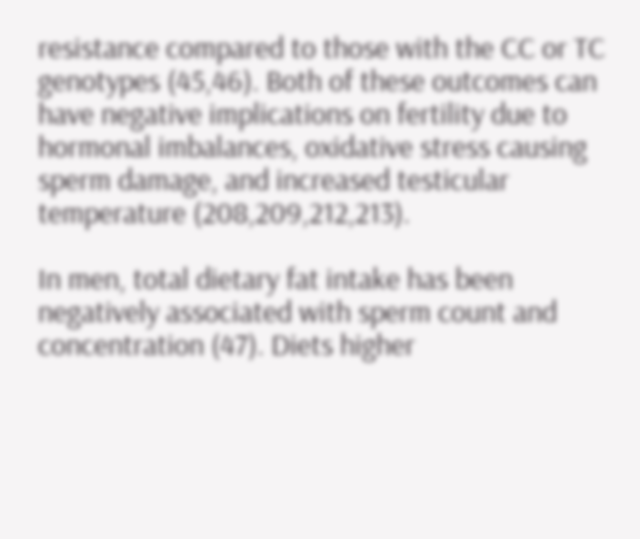resistance compared to those with the CC or TC genotypes (45,46). Both of these outcomes can have negative implications on fertility due to hormonal imbalances, oxidative stress causing sperm damage, and increased testicular temperature (208,209,212,213).

In men, total dietary fat intake has been negatively associated with sperm count and concentration (47). Diets higher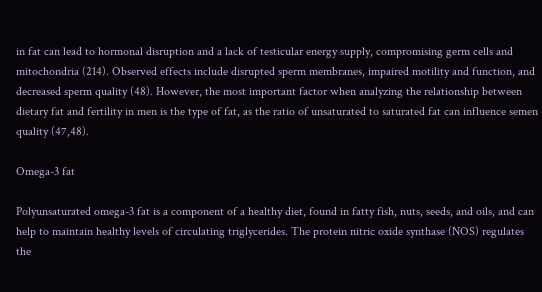in fat can lead to hormonal disruption and a lack of testicular energy supply, compromising germ cells and mitochondria (214). Observed effects include disrupted sperm membranes, impaired motility and function, and decreased sperm quality (48). However, the most important factor when analyzing the relationship between dietary fat and fertility in men is the type of fat, as the ratio of unsaturated to saturated fat can influence semen quality (47,48).

Omega-3 fat

Polyunsaturated omega-3 fat is a component of a healthy diet, found in fatty fish, nuts, seeds, and oils, and can help to maintain healthy levels of circulating triglycerides. The protein nitric oxide synthase (NOS) regulates the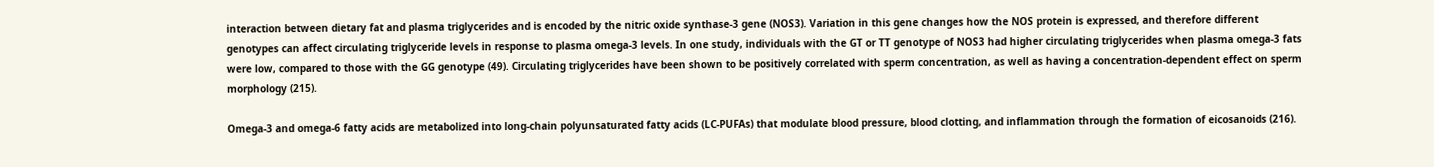interaction between dietary fat and plasma triglycerides and is encoded by the nitric oxide synthase-3 gene (NOS3). Variation in this gene changes how the NOS protein is expressed, and therefore different genotypes can affect circulating triglyceride levels in response to plasma omega-3 levels. In one study, individuals with the GT or TT genotype of NOS3 had higher circulating triglycerides when plasma omega-3 fats were low, compared to those with the GG genotype (49). Circulating triglycerides have been shown to be positively correlated with sperm concentration, as well as having a concentration-dependent effect on sperm morphology (215).

Omega-3 and omega-6 fatty acids are metabolized into long-chain polyunsaturated fatty acids (LC-PUFAs) that modulate blood pressure, blood clotting, and inflammation through the formation of eicosanoids (216).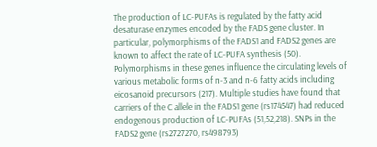The production of LC-PUFAs is regulated by the fatty acid desaturase enzymes encoded by the FADS gene cluster. In particular, polymorphisms of the FADS1 and FADS2 genes are known to affect the rate of LC-PUFA synthesis (50). Polymorphisms in these genes influence the circulating levels of various metabolic forms of n-3 and n-6 fatty acids including eicosanoid precursors (217). Multiple studies have found that carriers of the C allele in the FADS1 gene (rs174547) had reduced endogenous production of LC-PUFAs (51,52,218). SNPs in the FADS2 gene (rs2727270, rs498793)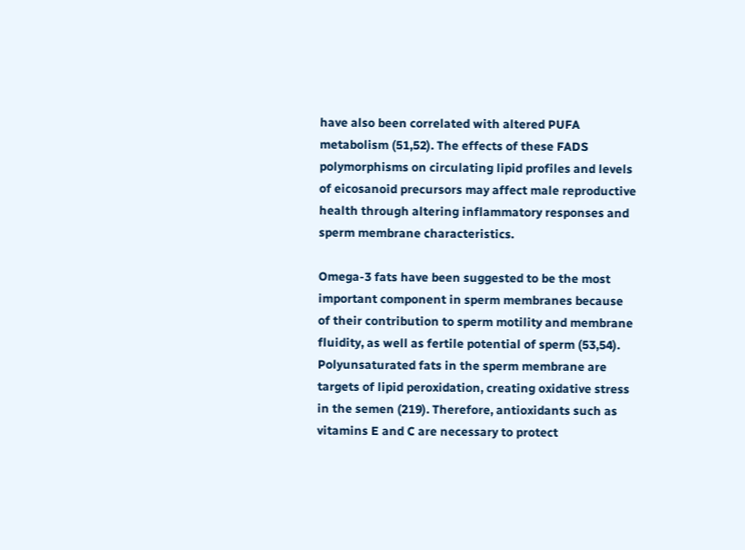have also been correlated with altered PUFA metabolism (51,52). The effects of these FADS polymorphisms on circulating lipid profiles and levels of eicosanoid precursors may affect male reproductive health through altering inflammatory responses and sperm membrane characteristics.

Omega-3 fats have been suggested to be the most important component in sperm membranes because of their contribution to sperm motility and membrane fluidity, as well as fertile potential of sperm (53,54). Polyunsaturated fats in the sperm membrane are targets of lipid peroxidation, creating oxidative stress in the semen (219). Therefore, antioxidants such as vitamins E and C are necessary to protect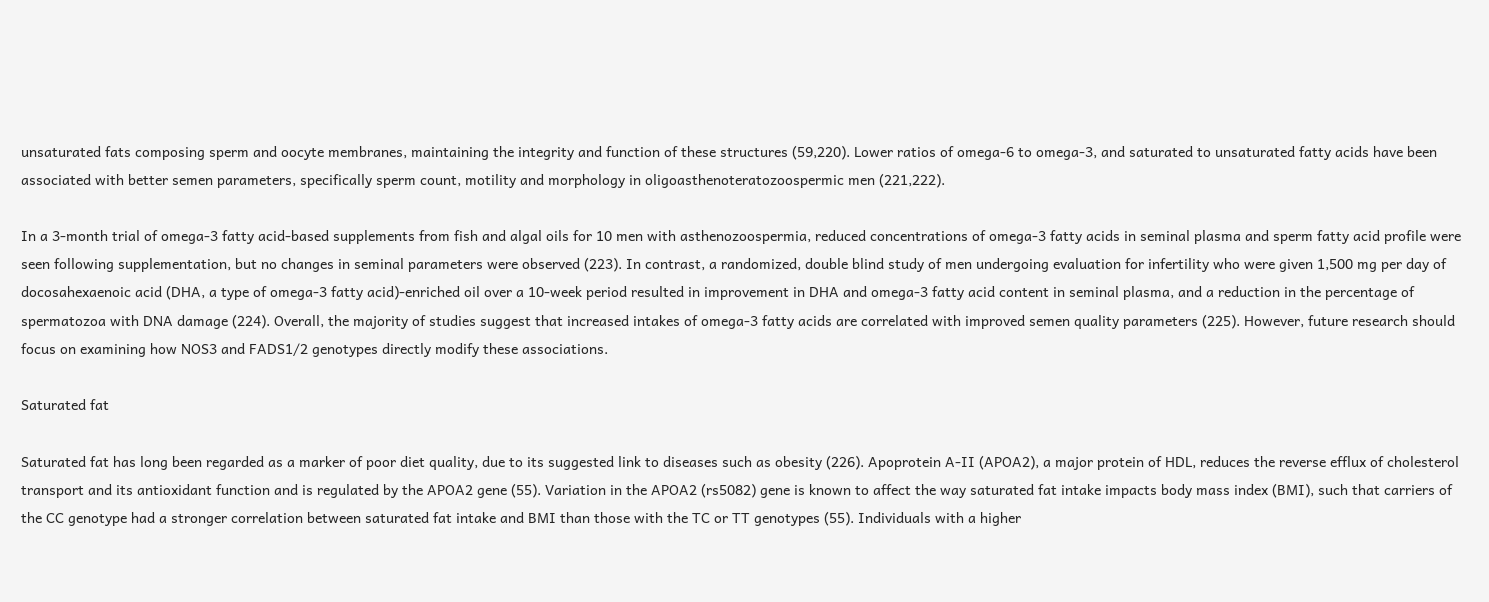unsaturated fats composing sperm and oocyte membranes, maintaining the integrity and function of these structures (59,220). Lower ratios of omega-6 to omega-3, and saturated to unsaturated fatty acids have been associated with better semen parameters, specifically sperm count, motility and morphology in oligoasthenoteratozoospermic men (221,222).

In a 3-month trial of omega-3 fatty acid-based supplements from fish and algal oils for 10 men with asthenozoospermia, reduced concentrations of omega-3 fatty acids in seminal plasma and sperm fatty acid profile were seen following supplementation, but no changes in seminal parameters were observed (223). In contrast, a randomized, double blind study of men undergoing evaluation for infertility who were given 1,500 mg per day of docosahexaenoic acid (DHA, a type of omega-3 fatty acid)-enriched oil over a 10-week period resulted in improvement in DHA and omega-3 fatty acid content in seminal plasma, and a reduction in the percentage of spermatozoa with DNA damage (224). Overall, the majority of studies suggest that increased intakes of omega-3 fatty acids are correlated with improved semen quality parameters (225). However, future research should focus on examining how NOS3 and FADS1/2 genotypes directly modify these associations.

Saturated fat

Saturated fat has long been regarded as a marker of poor diet quality, due to its suggested link to diseases such as obesity (226). Apoprotein A-II (APOA2), a major protein of HDL, reduces the reverse efflux of cholesterol transport and its antioxidant function and is regulated by the APOA2 gene (55). Variation in the APOA2 (rs5082) gene is known to affect the way saturated fat intake impacts body mass index (BMI), such that carriers of the CC genotype had a stronger correlation between saturated fat intake and BMI than those with the TC or TT genotypes (55). Individuals with a higher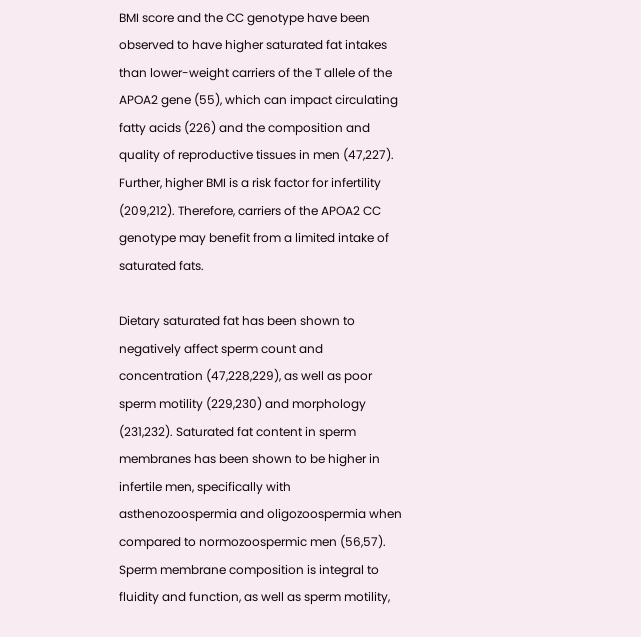BMI score and the CC genotype have been observed to have higher saturated fat intakes than lower-weight carriers of the T allele of the APOA2 gene (55), which can impact circulating fatty acids (226) and the composition and quality of reproductive tissues in men (47,227). Further, higher BMI is a risk factor for infertility (209,212). Therefore, carriers of the APOA2 CC genotype may benefit from a limited intake of saturated fats.

Dietary saturated fat has been shown to negatively affect sperm count and concentration (47,228,229), as well as poor sperm motility (229,230) and morphology (231,232). Saturated fat content in sperm membranes has been shown to be higher in infertile men, specifically with asthenozoospermia and oligozoospermia when compared to normozoospermic men (56,57). Sperm membrane composition is integral to fluidity and function, as well as sperm motility,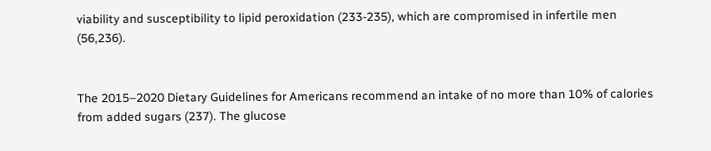viability and susceptibility to lipid peroxidation (233-235), which are compromised in infertile men (56,236).


The 2015–2020 Dietary Guidelines for Americans recommend an intake of no more than 10% of calories from added sugars (237). The glucose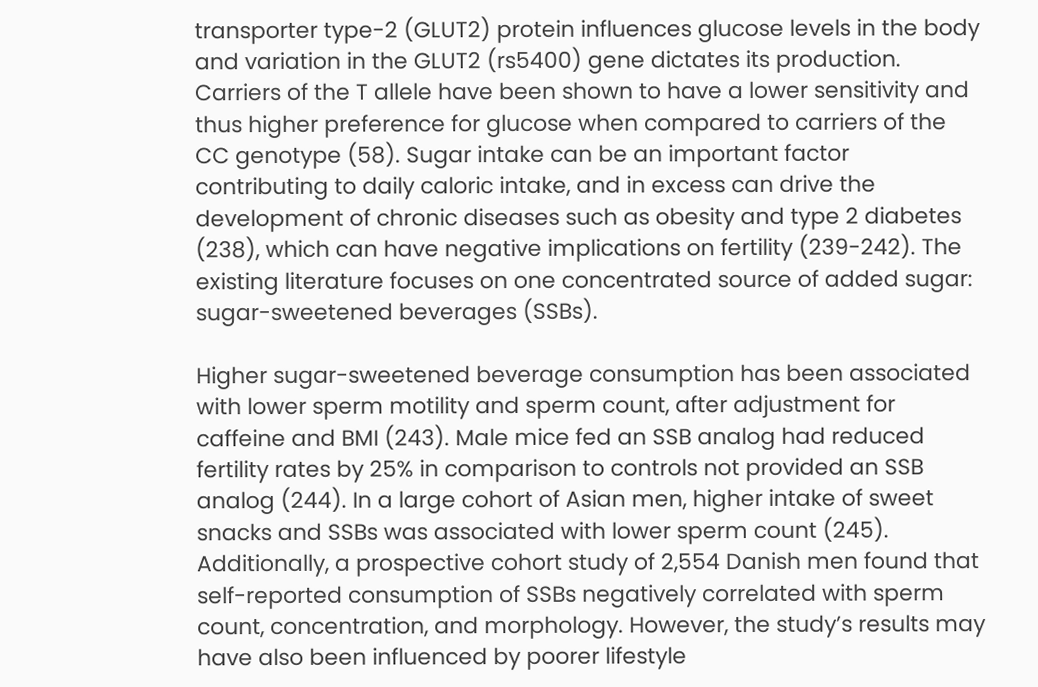transporter type-2 (GLUT2) protein influences glucose levels in the body and variation in the GLUT2 (rs5400) gene dictates its production. Carriers of the T allele have been shown to have a lower sensitivity and thus higher preference for glucose when compared to carriers of the CC genotype (58). Sugar intake can be an important factor contributing to daily caloric intake, and in excess can drive the development of chronic diseases such as obesity and type 2 diabetes (238), which can have negative implications on fertility (239-242). The existing literature focuses on one concentrated source of added sugar: sugar-sweetened beverages (SSBs).

Higher sugar-sweetened beverage consumption has been associated with lower sperm motility and sperm count, after adjustment for caffeine and BMI (243). Male mice fed an SSB analog had reduced fertility rates by 25% in comparison to controls not provided an SSB analog (244). In a large cohort of Asian men, higher intake of sweet snacks and SSBs was associated with lower sperm count (245). Additionally, a prospective cohort study of 2,554 Danish men found that self-reported consumption of SSBs negatively correlated with sperm count, concentration, and morphology. However, the study’s results may have also been influenced by poorer lifestyle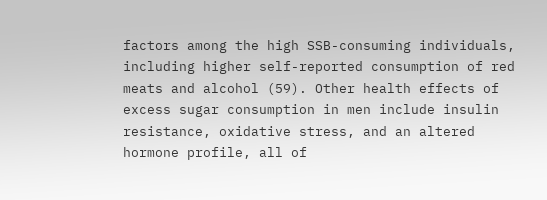factors among the high SSB-consuming individuals, including higher self-reported consumption of red meats and alcohol (59). Other health effects of excess sugar consumption in men include insulin resistance, oxidative stress, and an altered hormone profile, all of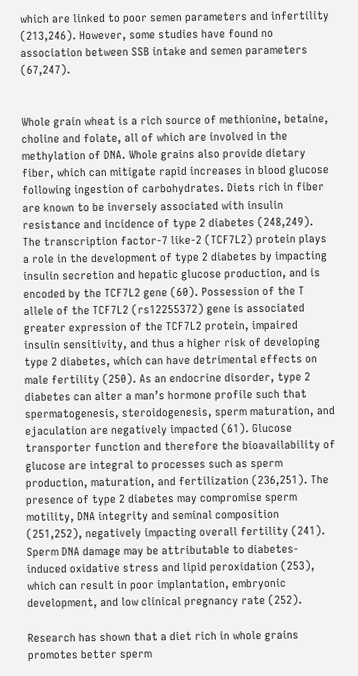which are linked to poor semen parameters and infertility (213,246). However, some studies have found no association between SSB intake and semen parameters (67,247).


Whole grain wheat is a rich source of methionine, betaine, choline and folate, all of which are involved in the methylation of DNA. Whole grains also provide dietary fiber, which can mitigate rapid increases in blood glucose following ingestion of carbohydrates. Diets rich in fiber are known to be inversely associated with insulin resistance and incidence of type 2 diabetes (248,249). The transcription factor-7 like-2 (TCF7L2) protein plays a role in the development of type 2 diabetes by impacting insulin secretion and hepatic glucose production, and is encoded by the TCF7L2 gene (60). Possession of the T allele of the TCF7L2 (rs12255372) gene is associated greater expression of the TCF7L2 protein, impaired insulin sensitivity, and thus a higher risk of developing type 2 diabetes, which can have detrimental effects on male fertility (250). As an endocrine disorder, type 2 diabetes can alter a man’s hormone profile such that spermatogenesis, steroidogenesis, sperm maturation, and ejaculation are negatively impacted (61). Glucose transporter function and therefore the bioavailability of glucose are integral to processes such as sperm production, maturation, and fertilization (236,251). The presence of type 2 diabetes may compromise sperm motility, DNA integrity and seminal composition (251,252), negatively impacting overall fertility (241). Sperm DNA damage may be attributable to diabetes-induced oxidative stress and lipid peroxidation (253), which can result in poor implantation, embryonic development, and low clinical pregnancy rate (252).

Research has shown that a diet rich in whole grains promotes better sperm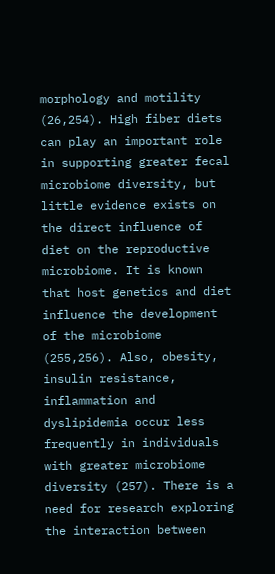morphology and motility (26,254). High fiber diets can play an important role in supporting greater fecal microbiome diversity, but little evidence exists on the direct influence of diet on the reproductive microbiome. It is known that host genetics and diet influence the development of the microbiome (255,256). Also, obesity, insulin resistance, inflammation and dyslipidemia occur less frequently in individuals with greater microbiome diversity (257). There is a need for research exploring the interaction between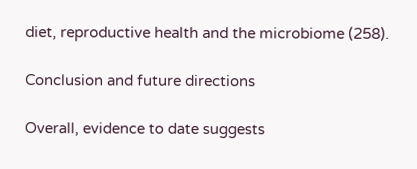diet, reproductive health and the microbiome (258).

Conclusion and future directions

Overall, evidence to date suggests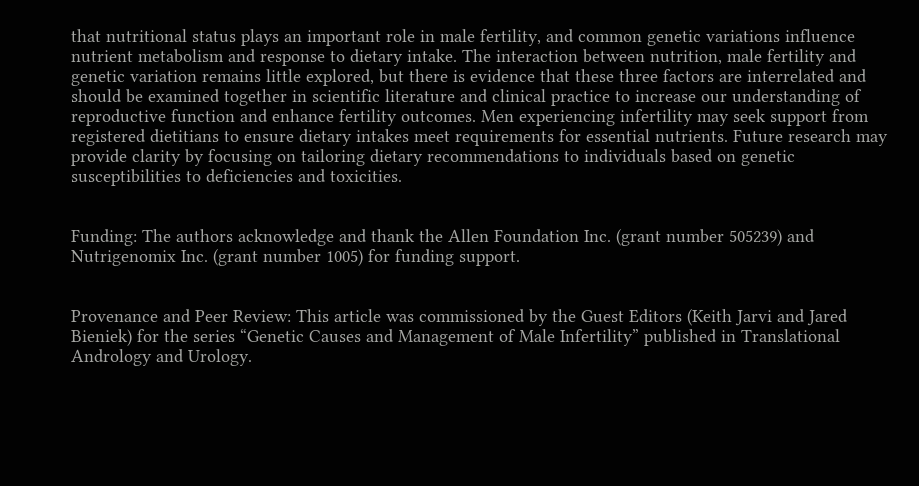that nutritional status plays an important role in male fertility, and common genetic variations influence nutrient metabolism and response to dietary intake. The interaction between nutrition, male fertility and genetic variation remains little explored, but there is evidence that these three factors are interrelated and should be examined together in scientific literature and clinical practice to increase our understanding of reproductive function and enhance fertility outcomes. Men experiencing infertility may seek support from registered dietitians to ensure dietary intakes meet requirements for essential nutrients. Future research may provide clarity by focusing on tailoring dietary recommendations to individuals based on genetic susceptibilities to deficiencies and toxicities.


Funding: The authors acknowledge and thank the Allen Foundation Inc. (grant number 505239) and Nutrigenomix Inc. (grant number 1005) for funding support.


Provenance and Peer Review: This article was commissioned by the Guest Editors (Keith Jarvi and Jared Bieniek) for the series “Genetic Causes and Management of Male Infertility” published in Translational Andrology and Urology.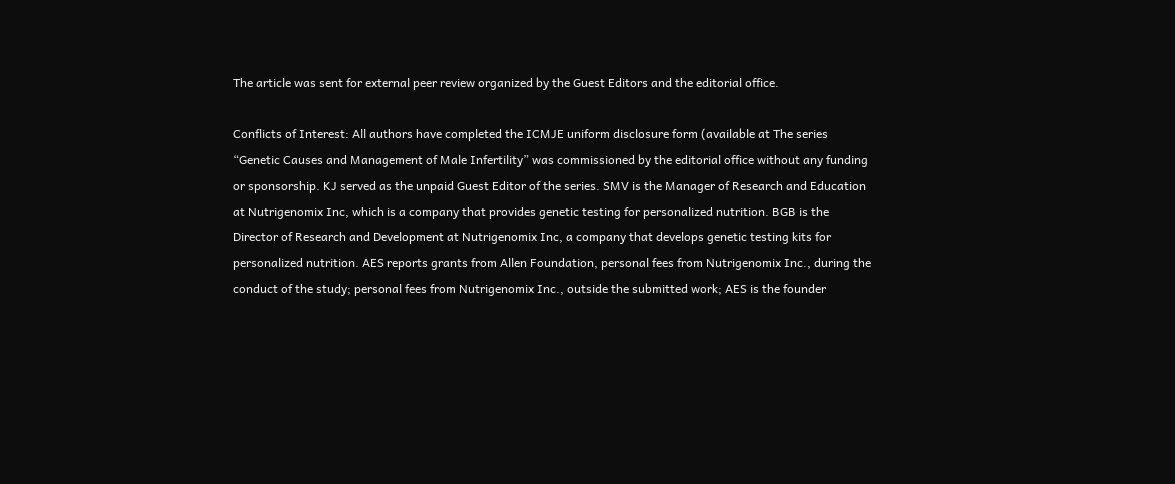The article was sent for external peer review organized by the Guest Editors and the editorial office.

Conflicts of Interest: All authors have completed the ICMJE uniform disclosure form (available at The series “Genetic Causes and Management of Male Infertility” was commissioned by the editorial office without any funding or sponsorship. KJ served as the unpaid Guest Editor of the series. SMV is the Manager of Research and Education at Nutrigenomix Inc, which is a company that provides genetic testing for personalized nutrition. BGB is the Director of Research and Development at Nutrigenomix Inc, a company that develops genetic testing kits for personalized nutrition. AES reports grants from Allen Foundation, personal fees from Nutrigenomix Inc., during the conduct of the study; personal fees from Nutrigenomix Inc., outside the submitted work; AES is the founder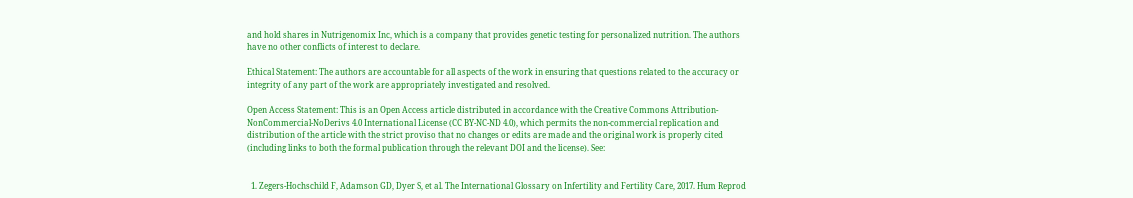and hold shares in Nutrigenomix Inc, which is a company that provides genetic testing for personalized nutrition. The authors have no other conflicts of interest to declare.

Ethical Statement: The authors are accountable for all aspects of the work in ensuring that questions related to the accuracy or integrity of any part of the work are appropriately investigated and resolved.

Open Access Statement: This is an Open Access article distributed in accordance with the Creative Commons Attribution-NonCommercial-NoDerivs 4.0 International License (CC BY-NC-ND 4.0), which permits the non-commercial replication and distribution of the article with the strict proviso that no changes or edits are made and the original work is properly cited (including links to both the formal publication through the relevant DOI and the license). See:


  1. Zegers-Hochschild F, Adamson GD, Dyer S, et al. The International Glossary on Infertility and Fertility Care, 2017. Hum Reprod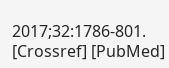2017;32:1786-801. [Crossref] [PubMed]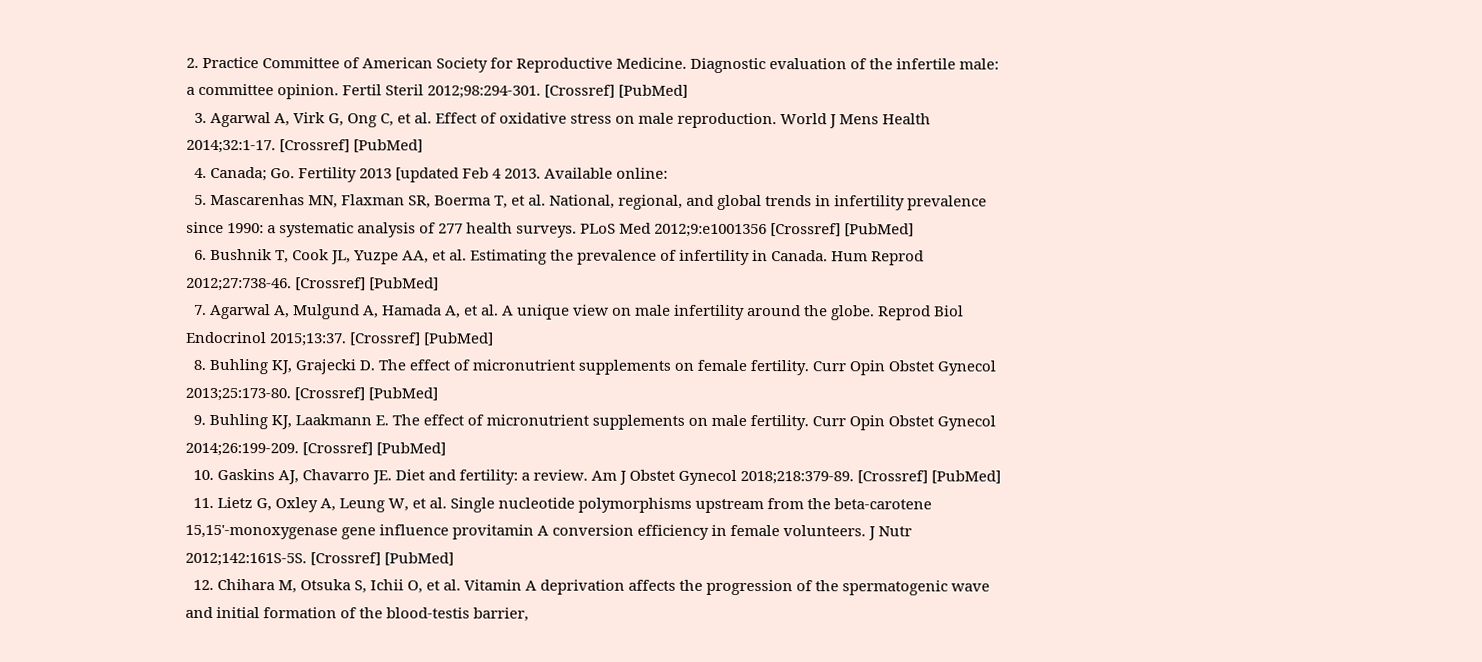2. Practice Committee of American Society for Reproductive Medicine. Diagnostic evaluation of the infertile male: a committee opinion. Fertil Steril 2012;98:294-301. [Crossref] [PubMed]
  3. Agarwal A, Virk G, Ong C, et al. Effect of oxidative stress on male reproduction. World J Mens Health 2014;32:1-17. [Crossref] [PubMed]
  4. Canada; Go. Fertility 2013 [updated Feb 4 2013. Available online:
  5. Mascarenhas MN, Flaxman SR, Boerma T, et al. National, regional, and global trends in infertility prevalence since 1990: a systematic analysis of 277 health surveys. PLoS Med 2012;9:e1001356 [Crossref] [PubMed]
  6. Bushnik T, Cook JL, Yuzpe AA, et al. Estimating the prevalence of infertility in Canada. Hum Reprod 2012;27:738-46. [Crossref] [PubMed]
  7. Agarwal A, Mulgund A, Hamada A, et al. A unique view on male infertility around the globe. Reprod Biol Endocrinol 2015;13:37. [Crossref] [PubMed]
  8. Buhling KJ, Grajecki D. The effect of micronutrient supplements on female fertility. Curr Opin Obstet Gynecol 2013;25:173-80. [Crossref] [PubMed]
  9. Buhling KJ, Laakmann E. The effect of micronutrient supplements on male fertility. Curr Opin Obstet Gynecol 2014;26:199-209. [Crossref] [PubMed]
  10. Gaskins AJ, Chavarro JE. Diet and fertility: a review. Am J Obstet Gynecol 2018;218:379-89. [Crossref] [PubMed]
  11. Lietz G, Oxley A, Leung W, et al. Single nucleotide polymorphisms upstream from the beta-carotene 15,15'-monoxygenase gene influence provitamin A conversion efficiency in female volunteers. J Nutr 2012;142:161S-5S. [Crossref] [PubMed]
  12. Chihara M, Otsuka S, Ichii O, et al. Vitamin A deprivation affects the progression of the spermatogenic wave and initial formation of the blood-testis barrier,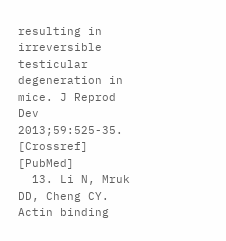resulting in irreversible testicular degeneration in mice. J Reprod Dev 2013;59:525-35. [Crossref] [PubMed]
  13. Li N, Mruk DD, Cheng CY. Actin binding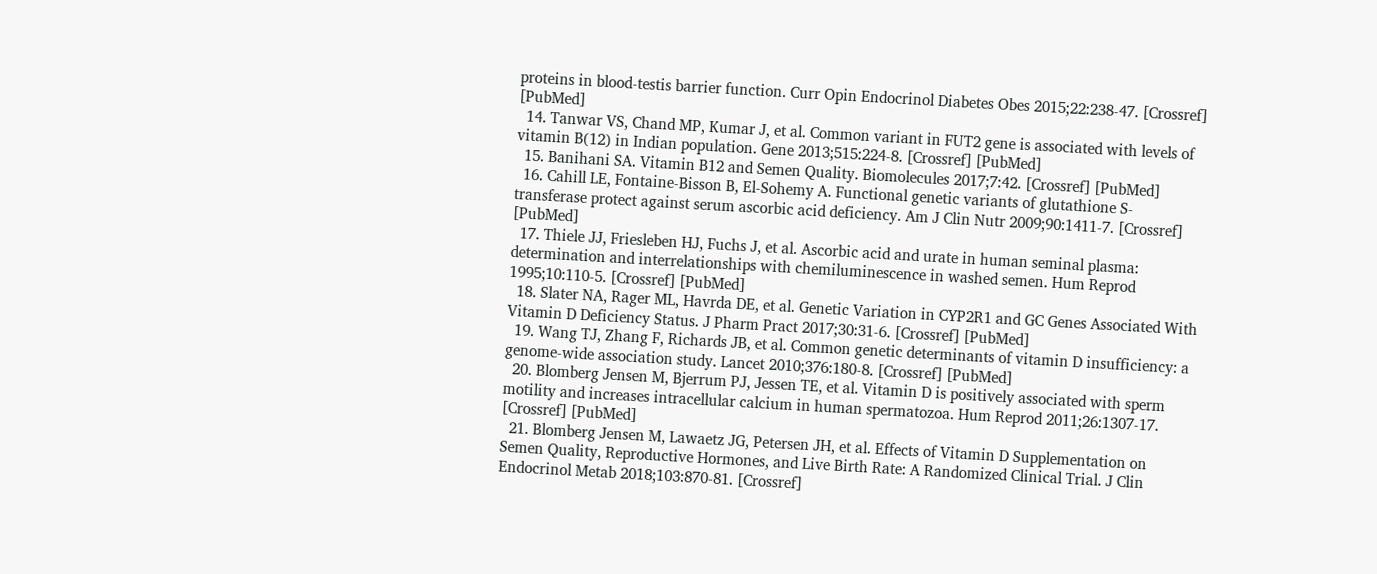proteins in blood-testis barrier function. Curr Opin Endocrinol Diabetes Obes 2015;22:238-47. [Crossref] [PubMed]
  14. Tanwar VS, Chand MP, Kumar J, et al. Common variant in FUT2 gene is associated with levels of vitamin B(12) in Indian population. Gene 2013;515:224-8. [Crossref] [PubMed]
  15. Banihani SA. Vitamin B12 and Semen Quality. Biomolecules 2017;7:42. [Crossref] [PubMed]
  16. Cahill LE, Fontaine-Bisson B, El-Sohemy A. Functional genetic variants of glutathione S-transferase protect against serum ascorbic acid deficiency. Am J Clin Nutr 2009;90:1411-7. [Crossref] [PubMed]
  17. Thiele JJ, Friesleben HJ, Fuchs J, et al. Ascorbic acid and urate in human seminal plasma: determination and interrelationships with chemiluminescence in washed semen. Hum Reprod 1995;10:110-5. [Crossref] [PubMed]
  18. Slater NA, Rager ML, Havrda DE, et al. Genetic Variation in CYP2R1 and GC Genes Associated With Vitamin D Deficiency Status. J Pharm Pract 2017;30:31-6. [Crossref] [PubMed]
  19. Wang TJ, Zhang F, Richards JB, et al. Common genetic determinants of vitamin D insufficiency: a genome-wide association study. Lancet 2010;376:180-8. [Crossref] [PubMed]
  20. Blomberg Jensen M, Bjerrum PJ, Jessen TE, et al. Vitamin D is positively associated with sperm motility and increases intracellular calcium in human spermatozoa. Hum Reprod 2011;26:1307-17. [Crossref] [PubMed]
  21. Blomberg Jensen M, Lawaetz JG, Petersen JH, et al. Effects of Vitamin D Supplementation on Semen Quality, Reproductive Hormones, and Live Birth Rate: A Randomized Clinical Trial. J Clin Endocrinol Metab 2018;103:870-81. [Crossref]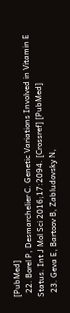[PubMed]
  22. Borel P, Desmarchelier C. Genetic Variations Involved in Vitamin E Status. Int J Mol Sci 2016;17:2094. [Crossref] [PubMed]
  23. Geva E, Bartoov B, Zabludovsky N,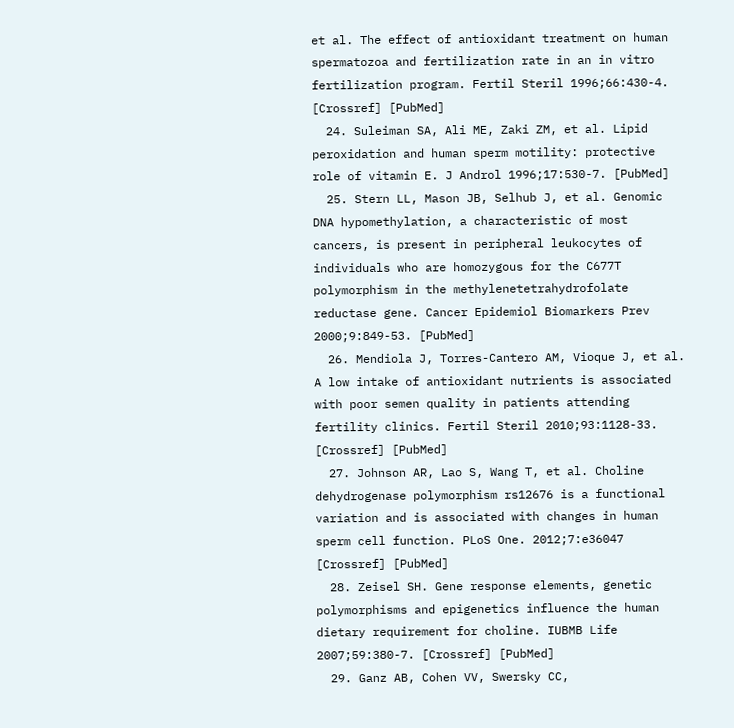et al. The effect of antioxidant treatment on human spermatozoa and fertilization rate in an in vitro fertilization program. Fertil Steril 1996;66:430-4. [Crossref] [PubMed]
  24. Suleiman SA, Ali ME, Zaki ZM, et al. Lipid peroxidation and human sperm motility: protective role of vitamin E. J Androl 1996;17:530-7. [PubMed]
  25. Stern LL, Mason JB, Selhub J, et al. Genomic DNA hypomethylation, a characteristic of most cancers, is present in peripheral leukocytes of individuals who are homozygous for the C677T polymorphism in the methylenetetrahydrofolate reductase gene. Cancer Epidemiol Biomarkers Prev 2000;9:849-53. [PubMed]
  26. Mendiola J, Torres-Cantero AM, Vioque J, et al. A low intake of antioxidant nutrients is associated with poor semen quality in patients attending fertility clinics. Fertil Steril 2010;93:1128-33. [Crossref] [PubMed]
  27. Johnson AR, Lao S, Wang T, et al. Choline dehydrogenase polymorphism rs12676 is a functional variation and is associated with changes in human sperm cell function. PLoS One. 2012;7:e36047 [Crossref] [PubMed]
  28. Zeisel SH. Gene response elements, genetic polymorphisms and epigenetics influence the human dietary requirement for choline. IUBMB Life 2007;59:380-7. [Crossref] [PubMed]
  29. Ganz AB, Cohen VV, Swersky CC,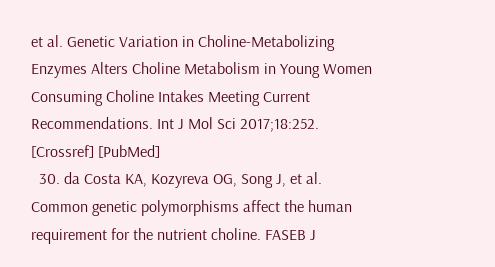et al. Genetic Variation in Choline-Metabolizing Enzymes Alters Choline Metabolism in Young Women Consuming Choline Intakes Meeting Current Recommendations. Int J Mol Sci 2017;18:252. [Crossref] [PubMed]
  30. da Costa KA, Kozyreva OG, Song J, et al. Common genetic polymorphisms affect the human requirement for the nutrient choline. FASEB J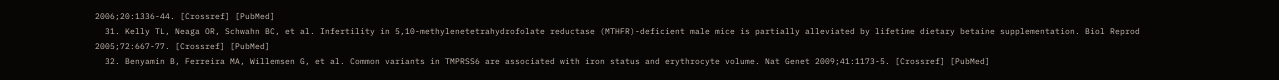2006;20:1336-44. [Crossref] [PubMed]
  31. Kelly TL, Neaga OR, Schwahn BC, et al. Infertility in 5,10-methylenetetrahydrofolate reductase (MTHFR)-deficient male mice is partially alleviated by lifetime dietary betaine supplementation. Biol Reprod 2005;72:667-77. [Crossref] [PubMed]
  32. Benyamin B, Ferreira MA, Willemsen G, et al. Common variants in TMPRSS6 are associated with iron status and erythrocyte volume. Nat Genet 2009;41:1173-5. [Crossref] [PubMed]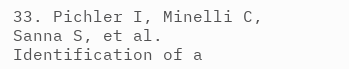33. Pichler I, Minelli C, Sanna S, et al. Identification of a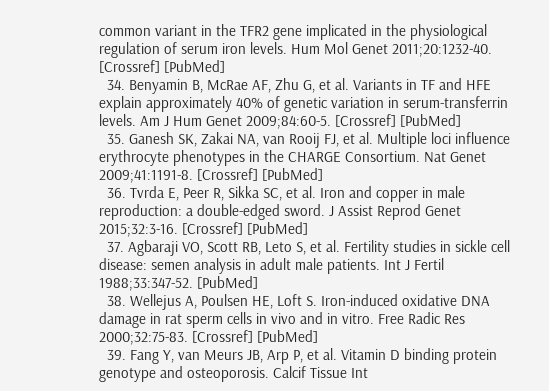common variant in the TFR2 gene implicated in the physiological regulation of serum iron levels. Hum Mol Genet 2011;20:1232-40. [Crossref] [PubMed]
  34. Benyamin B, McRae AF, Zhu G, et al. Variants in TF and HFE explain approximately 40% of genetic variation in serum-transferrin levels. Am J Hum Genet 2009;84:60-5. [Crossref] [PubMed]
  35. Ganesh SK, Zakai NA, van Rooij FJ, et al. Multiple loci influence erythrocyte phenotypes in the CHARGE Consortium. Nat Genet 2009;41:1191-8. [Crossref] [PubMed]
  36. Tvrda E, Peer R, Sikka SC, et al. Iron and copper in male reproduction: a double-edged sword. J Assist Reprod Genet 2015;32:3-16. [Crossref] [PubMed]
  37. Agbaraji VO, Scott RB, Leto S, et al. Fertility studies in sickle cell disease: semen analysis in adult male patients. Int J Fertil 1988;33:347-52. [PubMed]
  38. Wellejus A, Poulsen HE, Loft S. Iron-induced oxidative DNA damage in rat sperm cells in vivo and in vitro. Free Radic Res 2000;32:75-83. [Crossref] [PubMed]
  39. Fang Y, van Meurs JB, Arp P, et al. Vitamin D binding protein genotype and osteoporosis. Calcif Tissue Int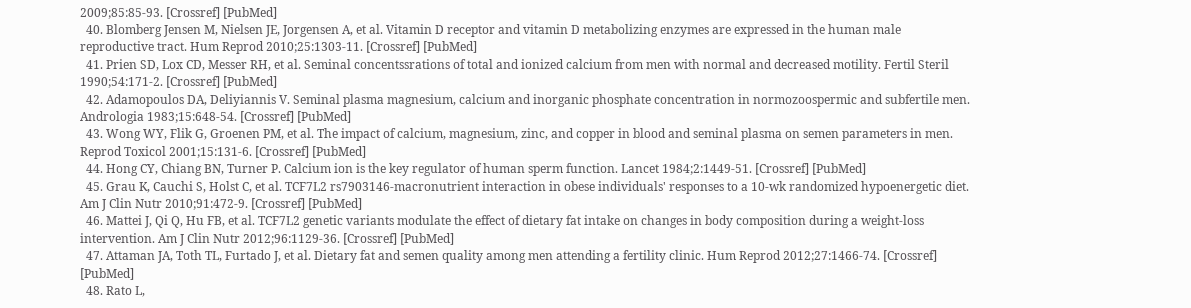2009;85:85-93. [Crossref] [PubMed]
  40. Blomberg Jensen M, Nielsen JE, Jorgensen A, et al. Vitamin D receptor and vitamin D metabolizing enzymes are expressed in the human male reproductive tract. Hum Reprod 2010;25:1303-11. [Crossref] [PubMed]
  41. Prien SD, Lox CD, Messer RH, et al. Seminal concentssrations of total and ionized calcium from men with normal and decreased motility. Fertil Steril 1990;54:171-2. [Crossref] [PubMed]
  42. Adamopoulos DA, Deliyiannis V. Seminal plasma magnesium, calcium and inorganic phosphate concentration in normozoospermic and subfertile men. Andrologia 1983;15:648-54. [Crossref] [PubMed]
  43. Wong WY, Flik G, Groenen PM, et al. The impact of calcium, magnesium, zinc, and copper in blood and seminal plasma on semen parameters in men. Reprod Toxicol 2001;15:131-6. [Crossref] [PubMed]
  44. Hong CY, Chiang BN, Turner P. Calcium ion is the key regulator of human sperm function. Lancet 1984;2:1449-51. [Crossref] [PubMed]
  45. Grau K, Cauchi S, Holst C, et al. TCF7L2 rs7903146-macronutrient interaction in obese individuals' responses to a 10-wk randomized hypoenergetic diet. Am J Clin Nutr 2010;91:472-9. [Crossref] [PubMed]
  46. Mattei J, Qi Q, Hu FB, et al. TCF7L2 genetic variants modulate the effect of dietary fat intake on changes in body composition during a weight-loss intervention. Am J Clin Nutr 2012;96:1129-36. [Crossref] [PubMed]
  47. Attaman JA, Toth TL, Furtado J, et al. Dietary fat and semen quality among men attending a fertility clinic. Hum Reprod 2012;27:1466-74. [Crossref] [PubMed]
  48. Rato L,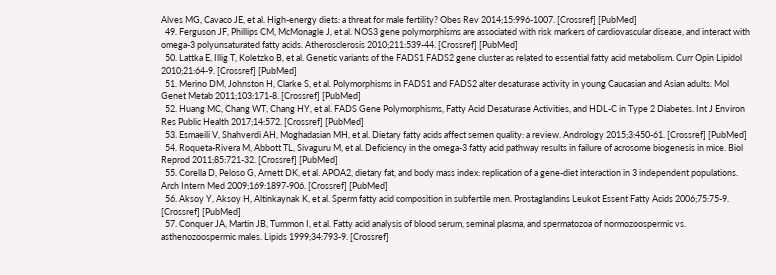Alves MG, Cavaco JE, et al. High-energy diets: a threat for male fertility? Obes Rev 2014;15:996-1007. [Crossref] [PubMed]
  49. Ferguson JF, Phillips CM, McMonagle J, et al. NOS3 gene polymorphisms are associated with risk markers of cardiovascular disease, and interact with omega-3 polyunsaturated fatty acids. Atherosclerosis 2010;211:539-44. [Crossref] [PubMed]
  50. Lattka E, Illig T, Koletzko B, et al. Genetic variants of the FADS1 FADS2 gene cluster as related to essential fatty acid metabolism. Curr Opin Lipidol 2010;21:64-9. [Crossref] [PubMed]
  51. Merino DM, Johnston H, Clarke S, et al. Polymorphisms in FADS1 and FADS2 alter desaturase activity in young Caucasian and Asian adults. Mol Genet Metab 2011;103:171-8. [Crossref] [PubMed]
  52. Huang MC, Chang WT, Chang HY, et al. FADS Gene Polymorphisms, Fatty Acid Desaturase Activities, and HDL-C in Type 2 Diabetes. Int J Environ Res Public Health 2017;14:572. [Crossref] [PubMed]
  53. Esmaeili V, Shahverdi AH, Moghadasian MH, et al. Dietary fatty acids affect semen quality: a review. Andrology 2015;3:450-61. [Crossref] [PubMed]
  54. Roqueta-Rivera M, Abbott TL, Sivaguru M, et al. Deficiency in the omega-3 fatty acid pathway results in failure of acrosome biogenesis in mice. Biol Reprod 2011;85:721-32. [Crossref] [PubMed]
  55. Corella D, Peloso G, Arnett DK, et al. APOA2, dietary fat, and body mass index: replication of a gene-diet interaction in 3 independent populations. Arch Intern Med 2009;169:1897-906. [Crossref] [PubMed]
  56. Aksoy Y, Aksoy H, Altinkaynak K, et al. Sperm fatty acid composition in subfertile men. Prostaglandins Leukot Essent Fatty Acids 2006;75:75-9. [Crossref] [PubMed]
  57. Conquer JA, Martin JB, Tummon I, et al. Fatty acid analysis of blood serum, seminal plasma, and spermatozoa of normozoospermic vs. asthenozoospermic males. Lipids 1999;34:793-9. [Crossref]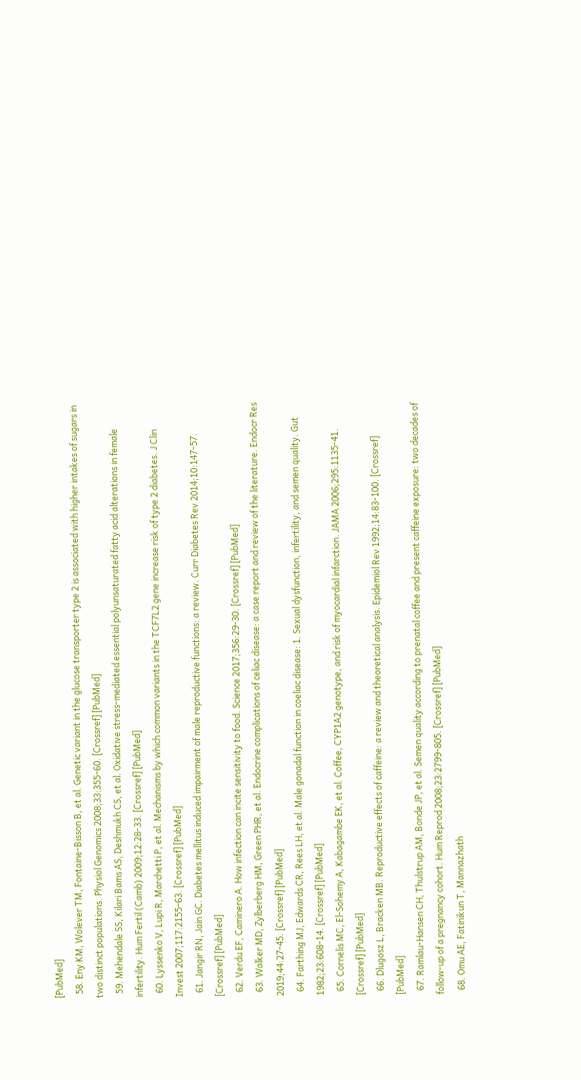[PubMed]
  58. Eny KM, Wolever TM, Fontaine-Bisson B, et al. Genetic variant in the glucose transporter type 2 is associated with higher intakes of sugars in two distinct populations. Physiol Genomics 2008;33:355-60. [Crossref] [PubMed]
  59. Mehendale SS, Kilari Bams AS, Deshmukh CS, et al. Oxidative stress-mediated essential polyunsaturated fatty acid alterations in female infertility. Hum Fertil (Camb) 2009;12:28-33. [Crossref] [PubMed]
  60. Lyssenko V, Lupi R, Marchetti P, et al. Mechanisms by which common variants in the TCF7L2 gene increase risk of type 2 diabetes. J Clin Invest 2007;117:2155-63. [Crossref] [PubMed]
  61. Jangir RN, Jain GC. Diabetes mellitus induced impairment of male reproductive functions: a review. Curr Diabetes Rev 2014;10:147-57. [Crossref] [PubMed]
  62. Verdu EF, Caminero A. How infection can incite sensitivity to food. Science 2017;356:29-30. [Crossref] [PubMed]
  63. Walker MD, Zylberberg HM, Green PHR, et al. Endocrine complications of celiac disease: a case report and review of the literature. Endocr Res 2019;44:27-45. [Crossref] [PubMed]
  64. Farthing MJ, Edwards CR, Rees LH, et al. Male gonadal function in coeliac disease: 1. Sexual dysfunction, infertility, and semen quality. Gut 1982;23:608-14. [Crossref] [PubMed]
  65. Cornelis MC, El-Sohemy A, Kabagambe EK, et al. Coffee, CYP1A2 genotype, and risk of myocardial infarction. JAMA 2006;295:1135-41. [Crossref] [PubMed]
  66. Dlugosz L, Bracken MB. Reproductive effects of caffeine: a review and theoretical analysis. Epidemiol Rev 1992;14:83-100. [Crossref] [PubMed]
  67. Ramlau-Hansen CH, Thulstrup AM, Bonde JP, et al. Semen quality according to prenatal coffee and present caffeine exposure: two decades of follow-up of a pregnancy cohort. Hum Reprod 2008;23:2799-805. [Crossref] [PubMed]
  68. Omu AE, Fatinikun T, Mannazhath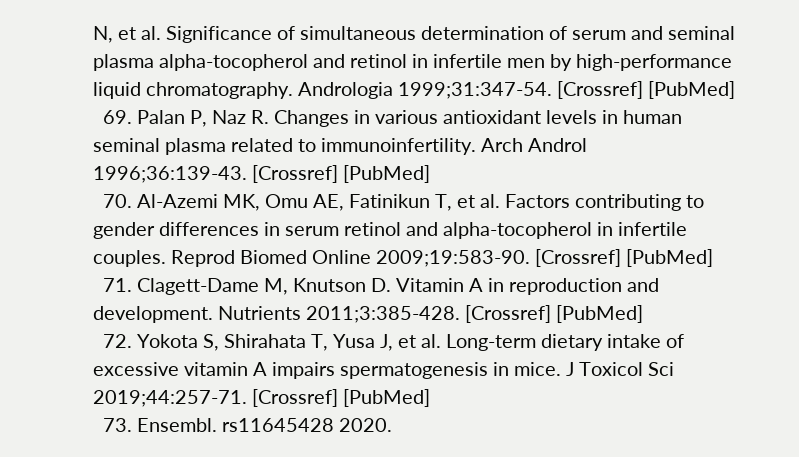N, et al. Significance of simultaneous determination of serum and seminal plasma alpha-tocopherol and retinol in infertile men by high-performance liquid chromatography. Andrologia 1999;31:347-54. [Crossref] [PubMed]
  69. Palan P, Naz R. Changes in various antioxidant levels in human seminal plasma related to immunoinfertility. Arch Androl 1996;36:139-43. [Crossref] [PubMed]
  70. Al-Azemi MK, Omu AE, Fatinikun T, et al. Factors contributing to gender differences in serum retinol and alpha-tocopherol in infertile couples. Reprod Biomed Online 2009;19:583-90. [Crossref] [PubMed]
  71. Clagett-Dame M, Knutson D. Vitamin A in reproduction and development. Nutrients 2011;3:385-428. [Crossref] [PubMed]
  72. Yokota S, Shirahata T, Yusa J, et al. Long-term dietary intake of excessive vitamin A impairs spermatogenesis in mice. J Toxicol Sci 2019;44:257-71. [Crossref] [PubMed]
  73. Ensembl. rs11645428 2020.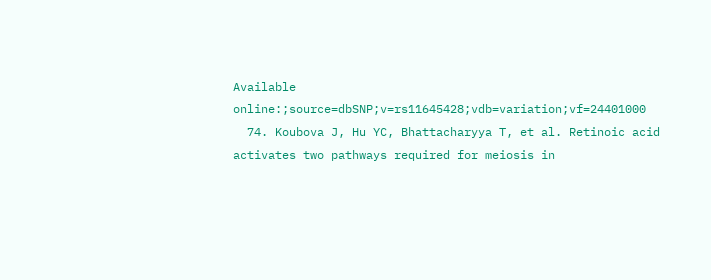Available online:;source=dbSNP;v=rs11645428;vdb=variation;vf=24401000
  74. Koubova J, Hu YC, Bhattacharyya T, et al. Retinoic acid activates two pathways required for meiosis in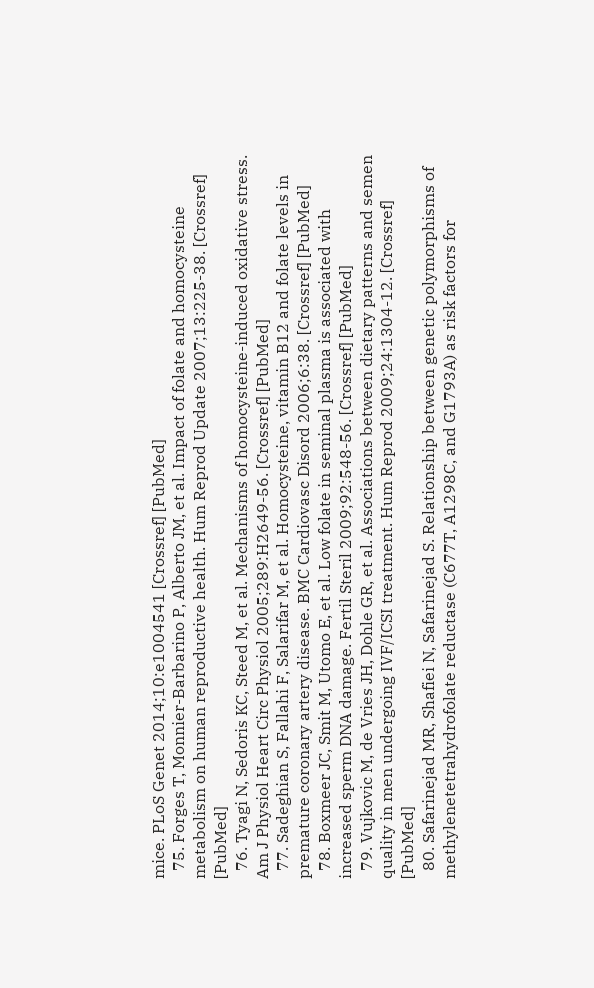mice. PLoS Genet 2014;10:e1004541 [Crossref] [PubMed]
  75. Forges T, Monnier-Barbarino P, Alberto JM, et al. Impact of folate and homocysteine metabolism on human reproductive health. Hum Reprod Update 2007;13:225-38. [Crossref] [PubMed]
  76. Tyagi N, Sedoris KC, Steed M, et al. Mechanisms of homocysteine-induced oxidative stress. Am J Physiol Heart Circ Physiol 2005;289:H2649-56. [Crossref] [PubMed]
  77. Sadeghian S, Fallahi F, Salarifar M, et al. Homocysteine, vitamin B12 and folate levels in premature coronary artery disease. BMC Cardiovasc Disord 2006;6:38. [Crossref] [PubMed]
  78. Boxmeer JC, Smit M, Utomo E, et al. Low folate in seminal plasma is associated with increased sperm DNA damage. Fertil Steril 2009;92:548-56. [Crossref] [PubMed]
  79. Vujkovic M, de Vries JH, Dohle GR, et al. Associations between dietary patterns and semen quality in men undergoing IVF/ICSI treatment. Hum Reprod 2009;24:1304-12. [Crossref] [PubMed]
  80. Safarinejad MR, Shafiei N, Safarinejad S. Relationship between genetic polymorphisms of methylenetetrahydrofolate reductase (C677T, A1298C, and G1793A) as risk factors for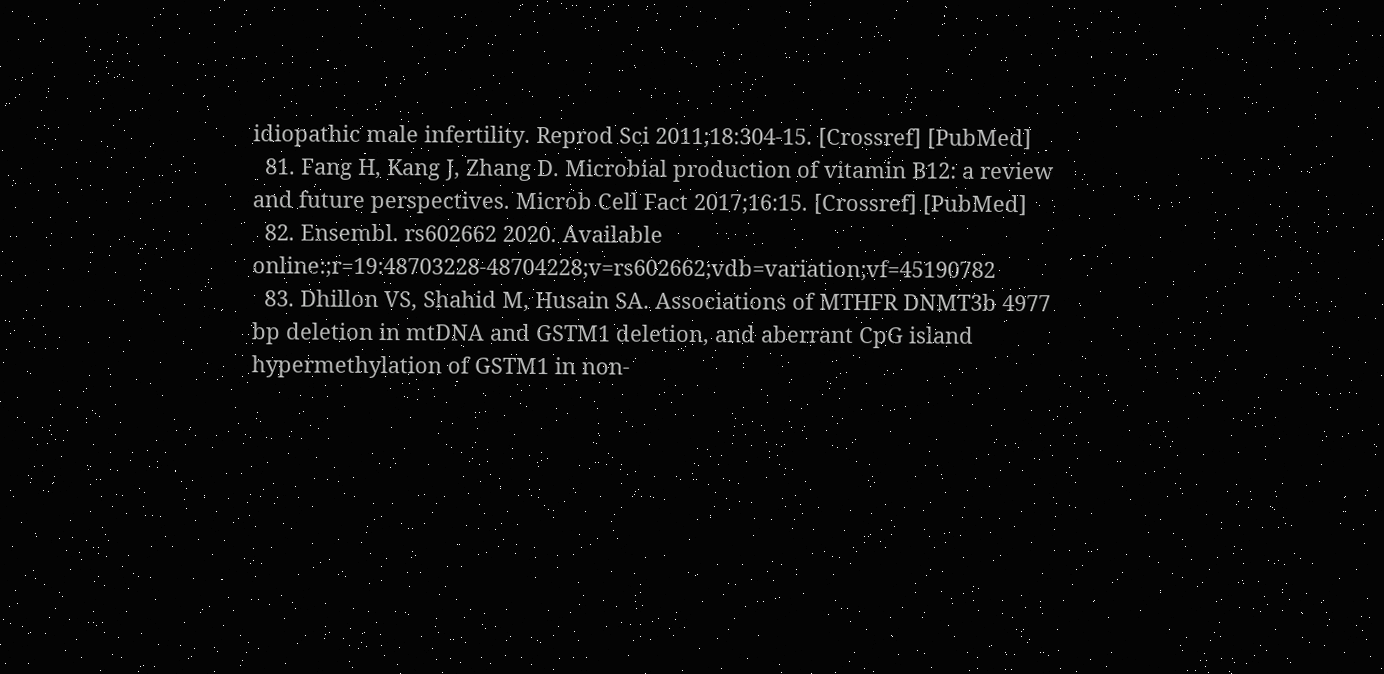idiopathic male infertility. Reprod Sci 2011;18:304-15. [Crossref] [PubMed]
  81. Fang H, Kang J, Zhang D. Microbial production of vitamin B12: a review and future perspectives. Microb Cell Fact 2017;16:15. [Crossref] [PubMed]
  82. Ensembl. rs602662 2020. Available online:;r=19:48703228-48704228;v=rs602662;vdb=variation;vf=45190782
  83. Dhillon VS, Shahid M, Husain SA. Associations of MTHFR DNMT3b 4977 bp deletion in mtDNA and GSTM1 deletion, and aberrant CpG island hypermethylation of GSTM1 in non-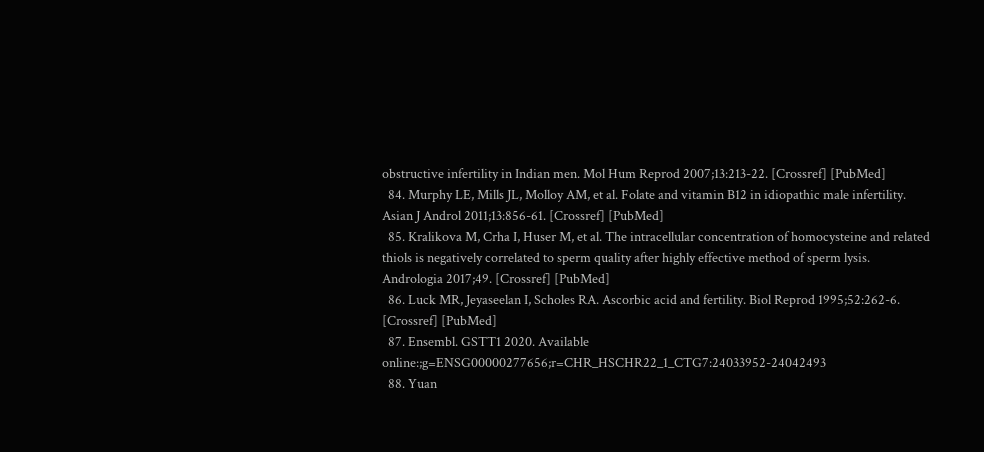obstructive infertility in Indian men. Mol Hum Reprod 2007;13:213-22. [Crossref] [PubMed]
  84. Murphy LE, Mills JL, Molloy AM, et al. Folate and vitamin B12 in idiopathic male infertility. Asian J Androl 2011;13:856-61. [Crossref] [PubMed]
  85. Kralikova M, Crha I, Huser M, et al. The intracellular concentration of homocysteine and related thiols is negatively correlated to sperm quality after highly effective method of sperm lysis. Andrologia 2017;49. [Crossref] [PubMed]
  86. Luck MR, Jeyaseelan I, Scholes RA. Ascorbic acid and fertility. Biol Reprod 1995;52:262-6. [Crossref] [PubMed]
  87. Ensembl. GSTT1 2020. Available online:;g=ENSG00000277656;r=CHR_HSCHR22_1_CTG7:24033952-24042493
  88. Yuan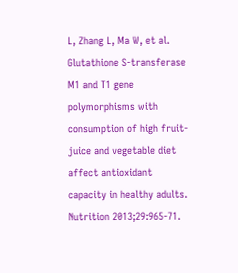L, Zhang L, Ma W, et al. Glutathione S-transferase M1 and T1 gene polymorphisms with consumption of high fruit-juice and vegetable diet affect antioxidant capacity in healthy adults. Nutrition 2013;29:965-71.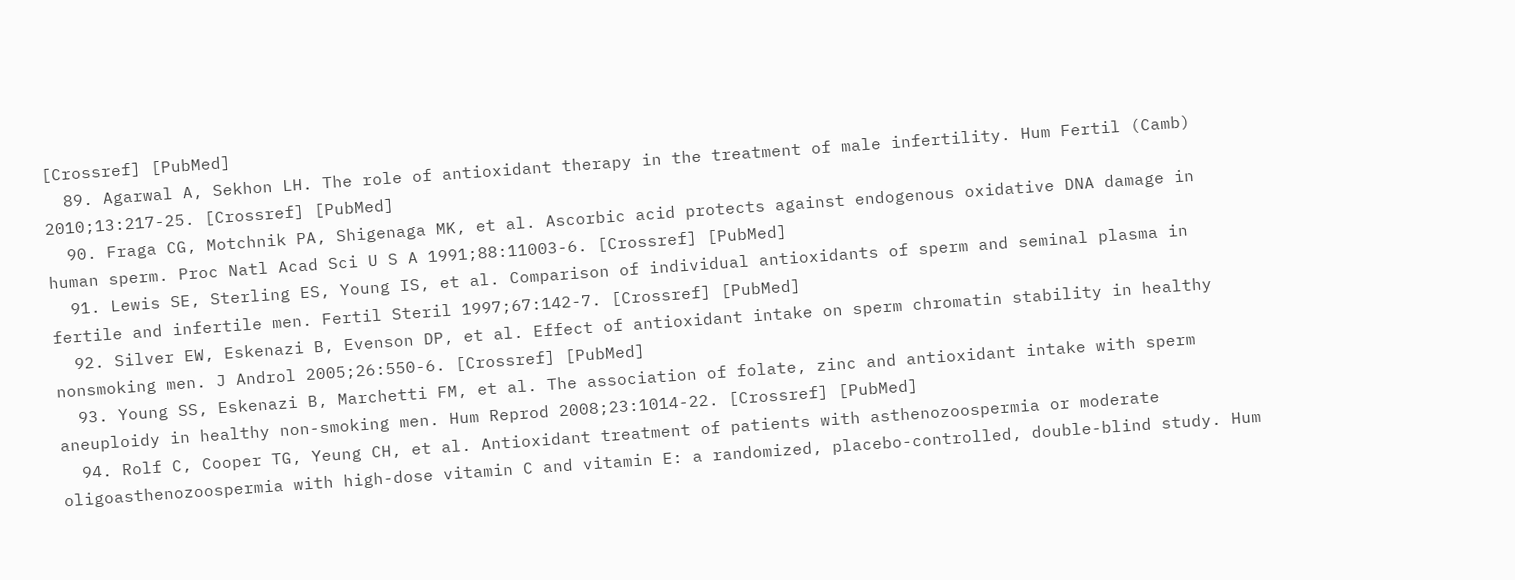[Crossref] [PubMed]
  89. Agarwal A, Sekhon LH. The role of antioxidant therapy in the treatment of male infertility. Hum Fertil (Camb) 2010;13:217-25. [Crossref] [PubMed]
  90. Fraga CG, Motchnik PA, Shigenaga MK, et al. Ascorbic acid protects against endogenous oxidative DNA damage in human sperm. Proc Natl Acad Sci U S A 1991;88:11003-6. [Crossref] [PubMed]
  91. Lewis SE, Sterling ES, Young IS, et al. Comparison of individual antioxidants of sperm and seminal plasma in fertile and infertile men. Fertil Steril 1997;67:142-7. [Crossref] [PubMed]
  92. Silver EW, Eskenazi B, Evenson DP, et al. Effect of antioxidant intake on sperm chromatin stability in healthy nonsmoking men. J Androl 2005;26:550-6. [Crossref] [PubMed]
  93. Young SS, Eskenazi B, Marchetti FM, et al. The association of folate, zinc and antioxidant intake with sperm aneuploidy in healthy non-smoking men. Hum Reprod 2008;23:1014-22. [Crossref] [PubMed]
  94. Rolf C, Cooper TG, Yeung CH, et al. Antioxidant treatment of patients with asthenozoospermia or moderate oligoasthenozoospermia with high-dose vitamin C and vitamin E: a randomized, placebo-controlled, double-blind study. Hum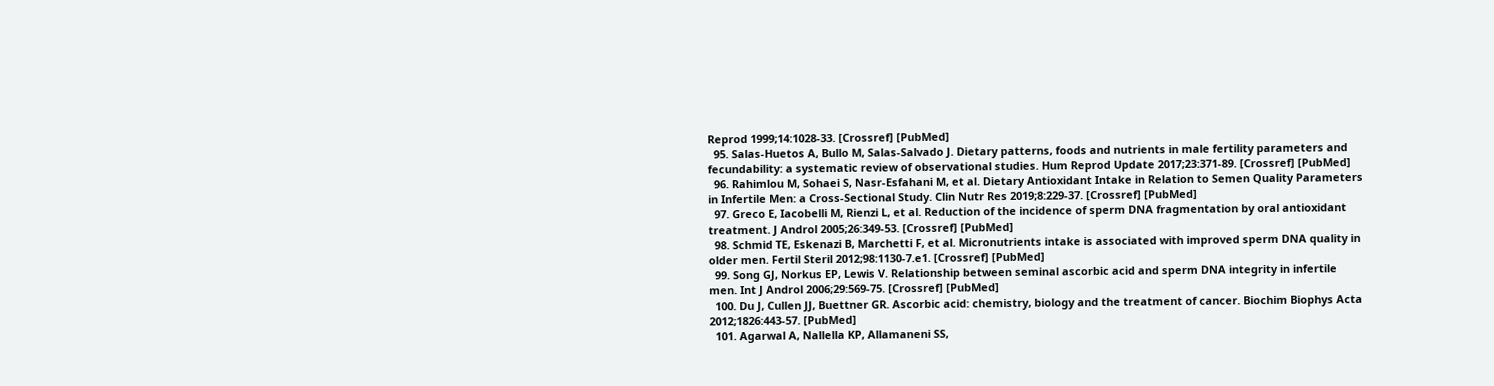Reprod 1999;14:1028-33. [Crossref] [PubMed]
  95. Salas-Huetos A, Bullo M, Salas-Salvado J. Dietary patterns, foods and nutrients in male fertility parameters and fecundability: a systematic review of observational studies. Hum Reprod Update 2017;23:371-89. [Crossref] [PubMed]
  96. Rahimlou M, Sohaei S, Nasr-Esfahani M, et al. Dietary Antioxidant Intake in Relation to Semen Quality Parameters in Infertile Men: a Cross-Sectional Study. Clin Nutr Res 2019;8:229-37. [Crossref] [PubMed]
  97. Greco E, Iacobelli M, Rienzi L, et al. Reduction of the incidence of sperm DNA fragmentation by oral antioxidant treatment. J Androl 2005;26:349-53. [Crossref] [PubMed]
  98. Schmid TE, Eskenazi B, Marchetti F, et al. Micronutrients intake is associated with improved sperm DNA quality in older men. Fertil Steril 2012;98:1130-7.e1. [Crossref] [PubMed]
  99. Song GJ, Norkus EP, Lewis V. Relationship between seminal ascorbic acid and sperm DNA integrity in infertile men. Int J Androl 2006;29:569-75. [Crossref] [PubMed]
  100. Du J, Cullen JJ, Buettner GR. Ascorbic acid: chemistry, biology and the treatment of cancer. Biochim Biophys Acta 2012;1826:443-57. [PubMed]
  101. Agarwal A, Nallella KP, Allamaneni SS,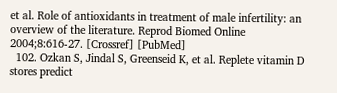et al. Role of antioxidants in treatment of male infertility: an overview of the literature. Reprod Biomed Online 2004;8:616-27. [Crossref] [PubMed]
  102. Ozkan S, Jindal S, Greenseid K, et al. Replete vitamin D stores predict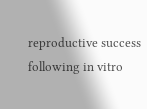reproductive success following in vitro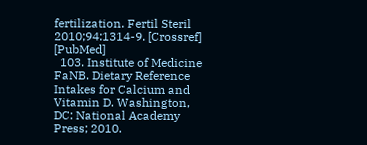fertilization. Fertil Steril 2010;94:1314-9. [Crossref] [PubMed]
  103. Institute of Medicine FaNB. Dietary Reference Intakes for Calcium and Vitamin D. Washington, DC: National Academy Press; 2010.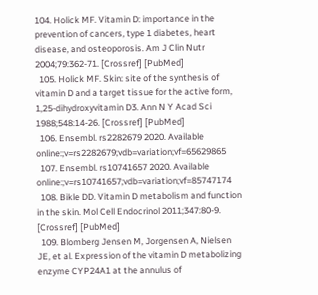104. Holick MF. Vitamin D: importance in the prevention of cancers, type 1 diabetes, heart disease, and osteoporosis. Am J Clin Nutr 2004;79:362-71. [Crossref] [PubMed]
  105. Holick MF. Skin: site of the synthesis of vitamin D and a target tissue for the active form, 1,25-dihydroxyvitamin D3. Ann N Y Acad Sci 1988;548:14-26. [Crossref] [PubMed]
  106. Ensembl. rs2282679 2020. Available online:;v=rs2282679;vdb=variation;vf=65629865
  107. Ensembl. rs10741657 2020. Available online:;v=rs10741657;vdb=variation;vf=85747174
  108. Bikle DD. Vitamin D metabolism and function in the skin. Mol Cell Endocrinol 2011;347:80-9. [Crossref] [PubMed]
  109. Blomberg Jensen M, Jorgensen A, Nielsen JE, et al. Expression of the vitamin D metabolizing enzyme CYP24A1 at the annulus of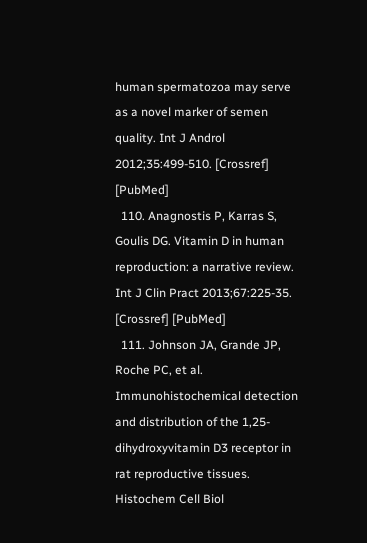human spermatozoa may serve as a novel marker of semen quality. Int J Androl 2012;35:499-510. [Crossref] [PubMed]
  110. Anagnostis P, Karras S, Goulis DG. Vitamin D in human reproduction: a narrative review. Int J Clin Pract 2013;67:225-35. [Crossref] [PubMed]
  111. Johnson JA, Grande JP, Roche PC, et al. Immunohistochemical detection and distribution of the 1,25-dihydroxyvitamin D3 receptor in rat reproductive tissues. Histochem Cell Biol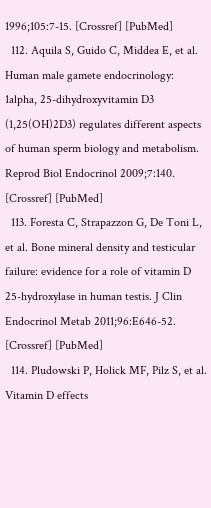1996;105:7-15. [Crossref] [PubMed]
  112. Aquila S, Guido C, Middea E, et al. Human male gamete endocrinology: 1alpha, 25-dihydroxyvitamin D3 (1,25(OH)2D3) regulates different aspects of human sperm biology and metabolism. Reprod Biol Endocrinol 2009;7:140. [Crossref] [PubMed]
  113. Foresta C, Strapazzon G, De Toni L, et al. Bone mineral density and testicular failure: evidence for a role of vitamin D 25-hydroxylase in human testis. J Clin Endocrinol Metab 2011;96:E646-52. [Crossref] [PubMed]
  114. Pludowski P, Holick MF, Pilz S, et al. Vitamin D effects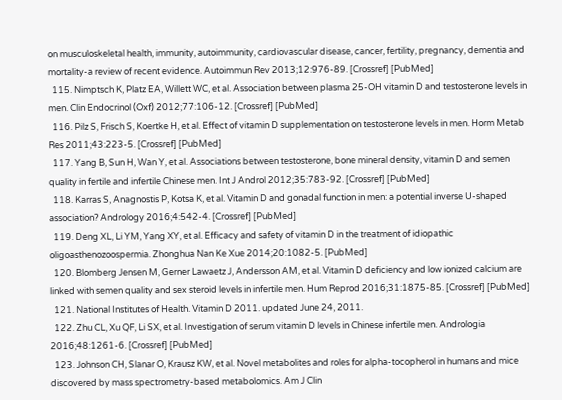on musculoskeletal health, immunity, autoimmunity, cardiovascular disease, cancer, fertility, pregnancy, dementia and mortality-a review of recent evidence. Autoimmun Rev 2013;12:976-89. [Crossref] [PubMed]
  115. Nimptsch K, Platz EA, Willett WC, et al. Association between plasma 25-OH vitamin D and testosterone levels in men. Clin Endocrinol (Oxf) 2012;77:106-12. [Crossref] [PubMed]
  116. Pilz S, Frisch S, Koertke H, et al. Effect of vitamin D supplementation on testosterone levels in men. Horm Metab Res 2011;43:223-5. [Crossref] [PubMed]
  117. Yang B, Sun H, Wan Y, et al. Associations between testosterone, bone mineral density, vitamin D and semen quality in fertile and infertile Chinese men. Int J Androl 2012;35:783-92. [Crossref] [PubMed]
  118. Karras S, Anagnostis P, Kotsa K, et al. Vitamin D and gonadal function in men: a potential inverse U-shaped association? Andrology 2016;4:542-4. [Crossref] [PubMed]
  119. Deng XL, Li YM, Yang XY, et al. Efficacy and safety of vitamin D in the treatment of idiopathic oligoasthenozoospermia. Zhonghua Nan Ke Xue 2014;20:1082-5. [PubMed]
  120. Blomberg Jensen M, Gerner Lawaetz J, Andersson AM, et al. Vitamin D deficiency and low ionized calcium are linked with semen quality and sex steroid levels in infertile men. Hum Reprod 2016;31:1875-85. [Crossref] [PubMed]
  121. National Institutes of Health. Vitamin D 2011. updated June 24, 2011.
  122. Zhu CL, Xu QF, Li SX, et al. Investigation of serum vitamin D levels in Chinese infertile men. Andrologia 2016;48:1261-6. [Crossref] [PubMed]
  123. Johnson CH, Slanar O, Krausz KW, et al. Novel metabolites and roles for alpha-tocopherol in humans and mice discovered by mass spectrometry-based metabolomics. Am J Clin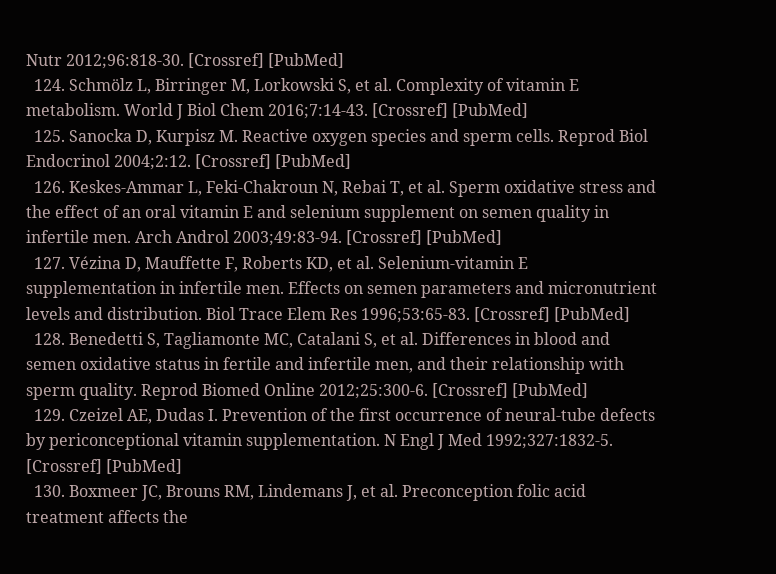Nutr 2012;96:818-30. [Crossref] [PubMed]
  124. Schmölz L, Birringer M, Lorkowski S, et al. Complexity of vitamin E metabolism. World J Biol Chem 2016;7:14-43. [Crossref] [PubMed]
  125. Sanocka D, Kurpisz M. Reactive oxygen species and sperm cells. Reprod Biol Endocrinol 2004;2:12. [Crossref] [PubMed]
  126. Keskes-Ammar L, Feki-Chakroun N, Rebai T, et al. Sperm oxidative stress and the effect of an oral vitamin E and selenium supplement on semen quality in infertile men. Arch Androl 2003;49:83-94. [Crossref] [PubMed]
  127. Vézina D, Mauffette F, Roberts KD, et al. Selenium-vitamin E supplementation in infertile men. Effects on semen parameters and micronutrient levels and distribution. Biol Trace Elem Res 1996;53:65-83. [Crossref] [PubMed]
  128. Benedetti S, Tagliamonte MC, Catalani S, et al. Differences in blood and semen oxidative status in fertile and infertile men, and their relationship with sperm quality. Reprod Biomed Online 2012;25:300-6. [Crossref] [PubMed]
  129. Czeizel AE, Dudas I. Prevention of the first occurrence of neural-tube defects by periconceptional vitamin supplementation. N Engl J Med 1992;327:1832-5. [Crossref] [PubMed]
  130. Boxmeer JC, Brouns RM, Lindemans J, et al. Preconception folic acid treatment affects the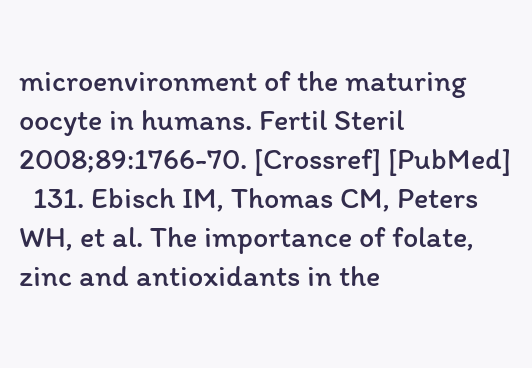microenvironment of the maturing oocyte in humans. Fertil Steril 2008;89:1766-70. [Crossref] [PubMed]
  131. Ebisch IM, Thomas CM, Peters WH, et al. The importance of folate, zinc and antioxidants in the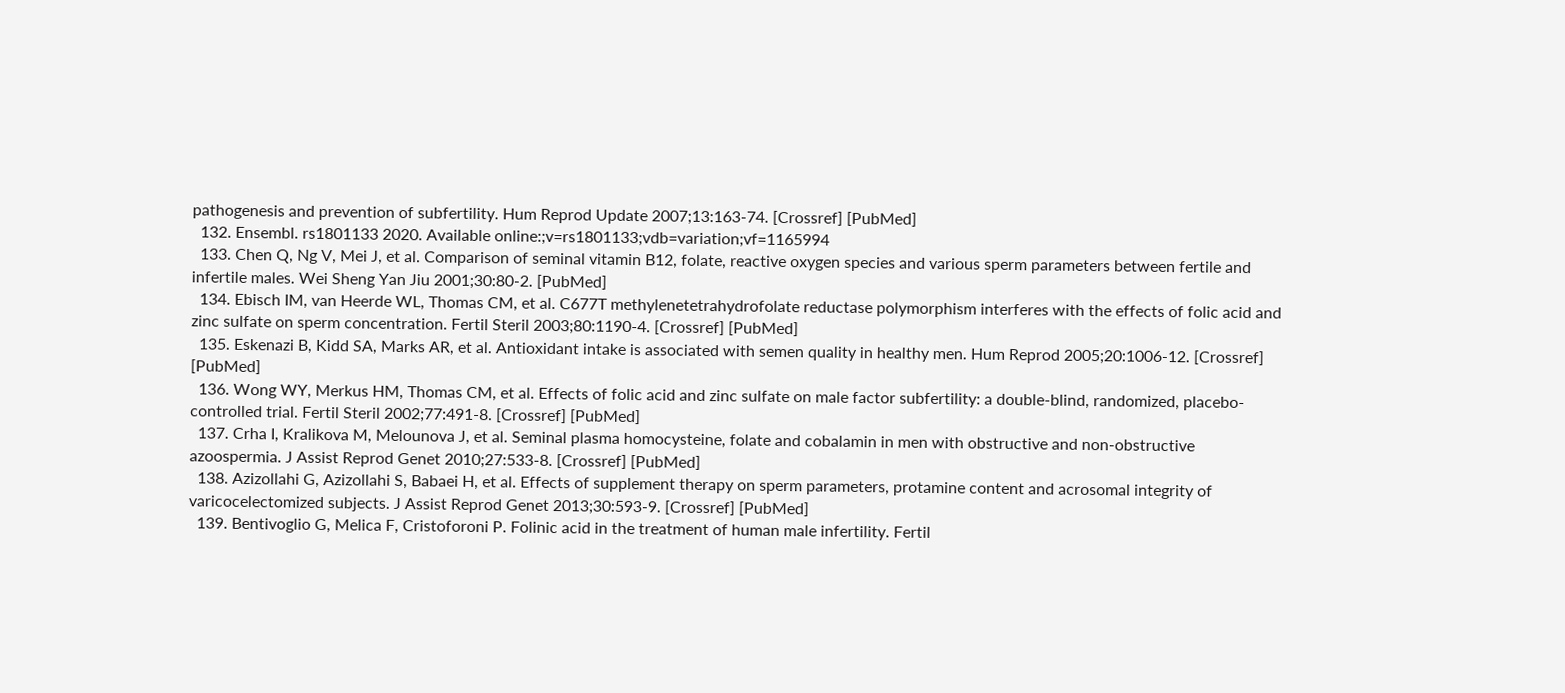pathogenesis and prevention of subfertility. Hum Reprod Update 2007;13:163-74. [Crossref] [PubMed]
  132. Ensembl. rs1801133 2020. Available online:;v=rs1801133;vdb=variation;vf=1165994
  133. Chen Q, Ng V, Mei J, et al. Comparison of seminal vitamin B12, folate, reactive oxygen species and various sperm parameters between fertile and infertile males. Wei Sheng Yan Jiu 2001;30:80-2. [PubMed]
  134. Ebisch IM, van Heerde WL, Thomas CM, et al. C677T methylenetetrahydrofolate reductase polymorphism interferes with the effects of folic acid and zinc sulfate on sperm concentration. Fertil Steril 2003;80:1190-4. [Crossref] [PubMed]
  135. Eskenazi B, Kidd SA, Marks AR, et al. Antioxidant intake is associated with semen quality in healthy men. Hum Reprod 2005;20:1006-12. [Crossref] [PubMed]
  136. Wong WY, Merkus HM, Thomas CM, et al. Effects of folic acid and zinc sulfate on male factor subfertility: a double-blind, randomized, placebo-controlled trial. Fertil Steril 2002;77:491-8. [Crossref] [PubMed]
  137. Crha I, Kralikova M, Melounova J, et al. Seminal plasma homocysteine, folate and cobalamin in men with obstructive and non-obstructive azoospermia. J Assist Reprod Genet 2010;27:533-8. [Crossref] [PubMed]
  138. Azizollahi G, Azizollahi S, Babaei H, et al. Effects of supplement therapy on sperm parameters, protamine content and acrosomal integrity of varicocelectomized subjects. J Assist Reprod Genet 2013;30:593-9. [Crossref] [PubMed]
  139. Bentivoglio G, Melica F, Cristoforoni P. Folinic acid in the treatment of human male infertility. Fertil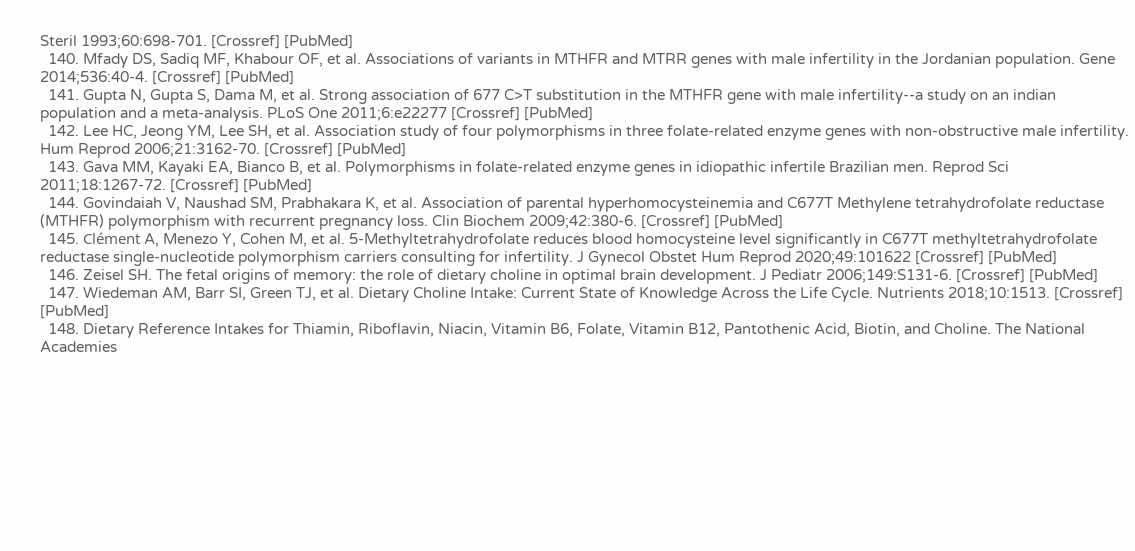Steril 1993;60:698-701. [Crossref] [PubMed]
  140. Mfady DS, Sadiq MF, Khabour OF, et al. Associations of variants in MTHFR and MTRR genes with male infertility in the Jordanian population. Gene 2014;536:40-4. [Crossref] [PubMed]
  141. Gupta N, Gupta S, Dama M, et al. Strong association of 677 C>T substitution in the MTHFR gene with male infertility--a study on an indian population and a meta-analysis. PLoS One 2011;6:e22277 [Crossref] [PubMed]
  142. Lee HC, Jeong YM, Lee SH, et al. Association study of four polymorphisms in three folate-related enzyme genes with non-obstructive male infertility. Hum Reprod 2006;21:3162-70. [Crossref] [PubMed]
  143. Gava MM, Kayaki EA, Bianco B, et al. Polymorphisms in folate-related enzyme genes in idiopathic infertile Brazilian men. Reprod Sci 2011;18:1267-72. [Crossref] [PubMed]
  144. Govindaiah V, Naushad SM, Prabhakara K, et al. Association of parental hyperhomocysteinemia and C677T Methylene tetrahydrofolate reductase (MTHFR) polymorphism with recurrent pregnancy loss. Clin Biochem 2009;42:380-6. [Crossref] [PubMed]
  145. Clément A, Menezo Y, Cohen M, et al. 5-Methyltetrahydrofolate reduces blood homocysteine level significantly in C677T methyltetrahydrofolate reductase single-nucleotide polymorphism carriers consulting for infertility. J Gynecol Obstet Hum Reprod 2020;49:101622 [Crossref] [PubMed]
  146. Zeisel SH. The fetal origins of memory: the role of dietary choline in optimal brain development. J Pediatr 2006;149:S131-6. [Crossref] [PubMed]
  147. Wiedeman AM, Barr SI, Green TJ, et al. Dietary Choline Intake: Current State of Knowledge Across the Life Cycle. Nutrients 2018;10:1513. [Crossref] [PubMed]
  148. Dietary Reference Intakes for Thiamin, Riboflavin, Niacin, Vitamin B6, Folate, Vitamin B12, Pantothenic Acid, Biotin, and Choline. The National Academies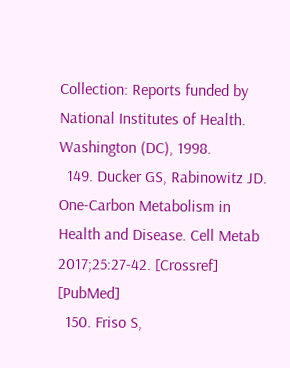Collection: Reports funded by National Institutes of Health. Washington (DC), 1998.
  149. Ducker GS, Rabinowitz JD. One-Carbon Metabolism in Health and Disease. Cell Metab 2017;25:27-42. [Crossref] [PubMed]
  150. Friso S,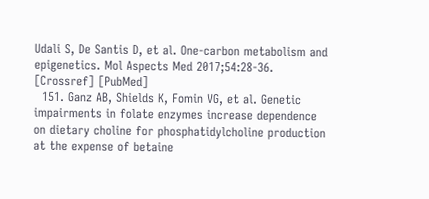Udali S, De Santis D, et al. One-carbon metabolism and epigenetics. Mol Aspects Med 2017;54:28-36. [Crossref] [PubMed]
  151. Ganz AB, Shields K, Fomin VG, et al. Genetic impairments in folate enzymes increase dependence on dietary choline for phosphatidylcholine production at the expense of betaine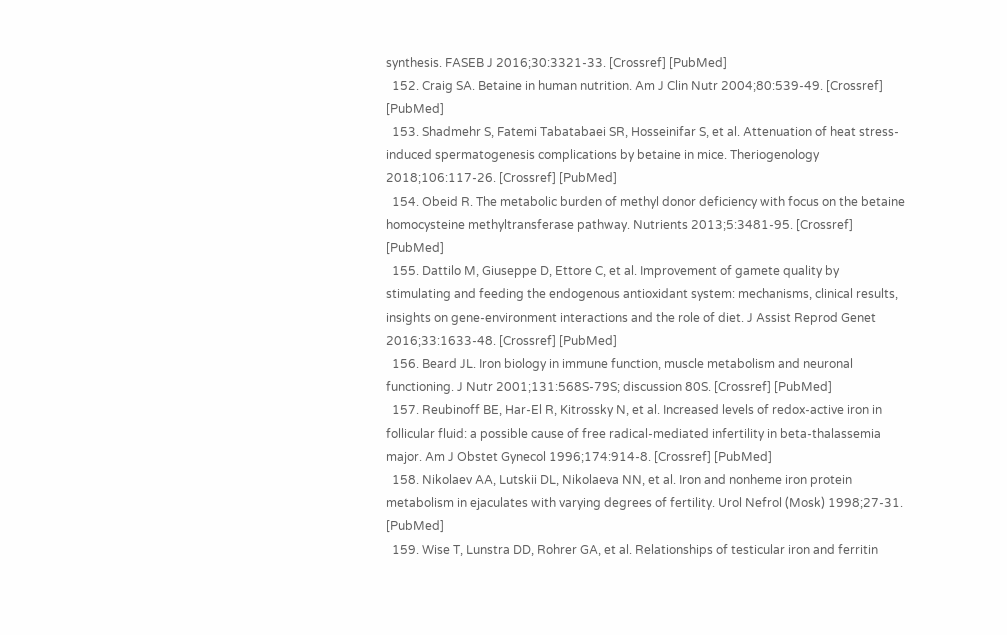synthesis. FASEB J 2016;30:3321-33. [Crossref] [PubMed]
  152. Craig SA. Betaine in human nutrition. Am J Clin Nutr 2004;80:539-49. [Crossref] [PubMed]
  153. Shadmehr S, Fatemi Tabatabaei SR, Hosseinifar S, et al. Attenuation of heat stress-induced spermatogenesis complications by betaine in mice. Theriogenology 2018;106:117-26. [Crossref] [PubMed]
  154. Obeid R. The metabolic burden of methyl donor deficiency with focus on the betaine homocysteine methyltransferase pathway. Nutrients 2013;5:3481-95. [Crossref] [PubMed]
  155. Dattilo M, Giuseppe D, Ettore C, et al. Improvement of gamete quality by stimulating and feeding the endogenous antioxidant system: mechanisms, clinical results, insights on gene-environment interactions and the role of diet. J Assist Reprod Genet 2016;33:1633-48. [Crossref] [PubMed]
  156. Beard JL. Iron biology in immune function, muscle metabolism and neuronal functioning. J Nutr 2001;131:568S-79S; discussion 80S. [Crossref] [PubMed]
  157. Reubinoff BE, Har-El R, Kitrossky N, et al. Increased levels of redox-active iron in follicular fluid: a possible cause of free radical-mediated infertility in beta-thalassemia major. Am J Obstet Gynecol 1996;174:914-8. [Crossref] [PubMed]
  158. Nikolaev AA, Lutskii DL, Nikolaeva NN, et al. Iron and nonheme iron protein metabolism in ejaculates with varying degrees of fertility. Urol Nefrol (Mosk) 1998;27-31. [PubMed]
  159. Wise T, Lunstra DD, Rohrer GA, et al. Relationships of testicular iron and ferritin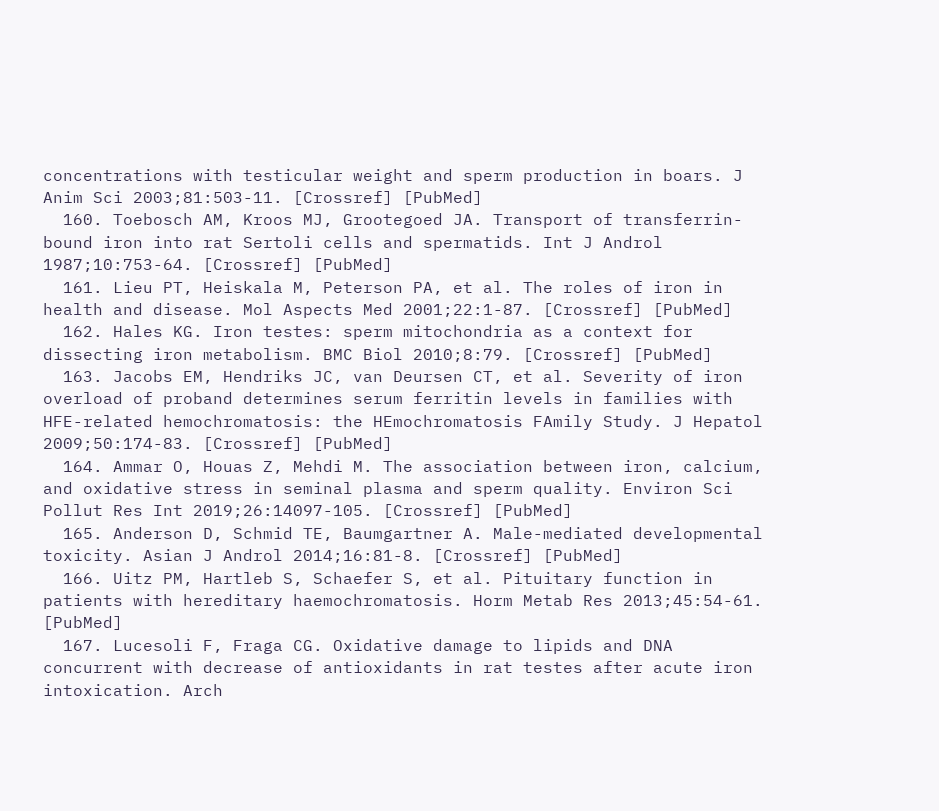concentrations with testicular weight and sperm production in boars. J Anim Sci 2003;81:503-11. [Crossref] [PubMed]
  160. Toebosch AM, Kroos MJ, Grootegoed JA. Transport of transferrin-bound iron into rat Sertoli cells and spermatids. Int J Androl 1987;10:753-64. [Crossref] [PubMed]
  161. Lieu PT, Heiskala M, Peterson PA, et al. The roles of iron in health and disease. Mol Aspects Med 2001;22:1-87. [Crossref] [PubMed]
  162. Hales KG. Iron testes: sperm mitochondria as a context for dissecting iron metabolism. BMC Biol 2010;8:79. [Crossref] [PubMed]
  163. Jacobs EM, Hendriks JC, van Deursen CT, et al. Severity of iron overload of proband determines serum ferritin levels in families with HFE-related hemochromatosis: the HEmochromatosis FAmily Study. J Hepatol 2009;50:174-83. [Crossref] [PubMed]
  164. Ammar O, Houas Z, Mehdi M. The association between iron, calcium, and oxidative stress in seminal plasma and sperm quality. Environ Sci Pollut Res Int 2019;26:14097-105. [Crossref] [PubMed]
  165. Anderson D, Schmid TE, Baumgartner A. Male-mediated developmental toxicity. Asian J Androl 2014;16:81-8. [Crossref] [PubMed]
  166. Uitz PM, Hartleb S, Schaefer S, et al. Pituitary function in patients with hereditary haemochromatosis. Horm Metab Res 2013;45:54-61. [PubMed]
  167. Lucesoli F, Fraga CG. Oxidative damage to lipids and DNA concurrent with decrease of antioxidants in rat testes after acute iron intoxication. Arch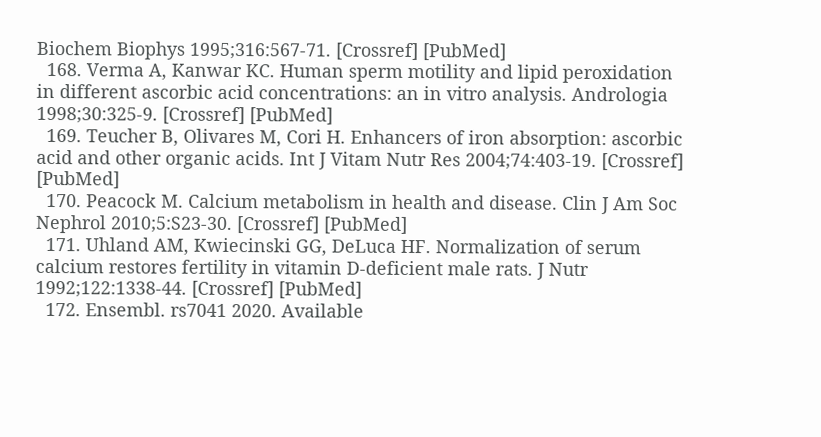Biochem Biophys 1995;316:567-71. [Crossref] [PubMed]
  168. Verma A, Kanwar KC. Human sperm motility and lipid peroxidation in different ascorbic acid concentrations: an in vitro analysis. Andrologia 1998;30:325-9. [Crossref] [PubMed]
  169. Teucher B, Olivares M, Cori H. Enhancers of iron absorption: ascorbic acid and other organic acids. Int J Vitam Nutr Res 2004;74:403-19. [Crossref] [PubMed]
  170. Peacock M. Calcium metabolism in health and disease. Clin J Am Soc Nephrol 2010;5:S23-30. [Crossref] [PubMed]
  171. Uhland AM, Kwiecinski GG, DeLuca HF. Normalization of serum calcium restores fertility in vitamin D-deficient male rats. J Nutr 1992;122:1338-44. [Crossref] [PubMed]
  172. Ensembl. rs7041 2020. Available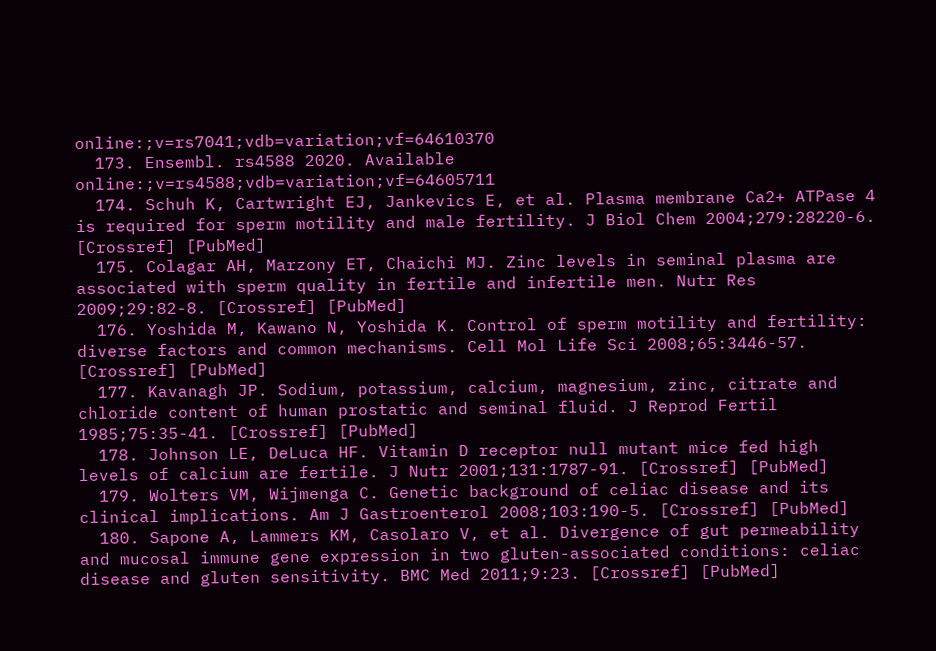online:;v=rs7041;vdb=variation;vf=64610370
  173. Ensembl. rs4588 2020. Available online:;v=rs4588;vdb=variation;vf=64605711
  174. Schuh K, Cartwright EJ, Jankevics E, et al. Plasma membrane Ca2+ ATPase 4 is required for sperm motility and male fertility. J Biol Chem 2004;279:28220-6. [Crossref] [PubMed]
  175. Colagar AH, Marzony ET, Chaichi MJ. Zinc levels in seminal plasma are associated with sperm quality in fertile and infertile men. Nutr Res 2009;29:82-8. [Crossref] [PubMed]
  176. Yoshida M, Kawano N, Yoshida K. Control of sperm motility and fertility: diverse factors and common mechanisms. Cell Mol Life Sci 2008;65:3446-57. [Crossref] [PubMed]
  177. Kavanagh JP. Sodium, potassium, calcium, magnesium, zinc, citrate and chloride content of human prostatic and seminal fluid. J Reprod Fertil 1985;75:35-41. [Crossref] [PubMed]
  178. Johnson LE, DeLuca HF. Vitamin D receptor null mutant mice fed high levels of calcium are fertile. J Nutr 2001;131:1787-91. [Crossref] [PubMed]
  179. Wolters VM, Wijmenga C. Genetic background of celiac disease and its clinical implications. Am J Gastroenterol 2008;103:190-5. [Crossref] [PubMed]
  180. Sapone A, Lammers KM, Casolaro V, et al. Divergence of gut permeability and mucosal immune gene expression in two gluten-associated conditions: celiac disease and gluten sensitivity. BMC Med 2011;9:23. [Crossref] [PubMed]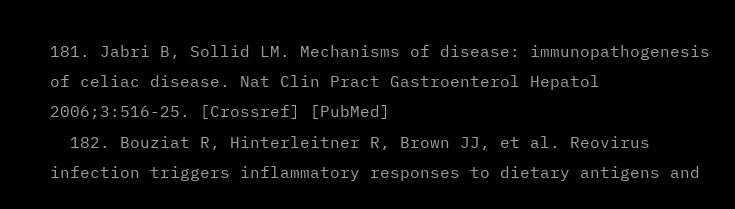181. Jabri B, Sollid LM. Mechanisms of disease: immunopathogenesis of celiac disease. Nat Clin Pract Gastroenterol Hepatol 2006;3:516-25. [Crossref] [PubMed]
  182. Bouziat R, Hinterleitner R, Brown JJ, et al. Reovirus infection triggers inflammatory responses to dietary antigens and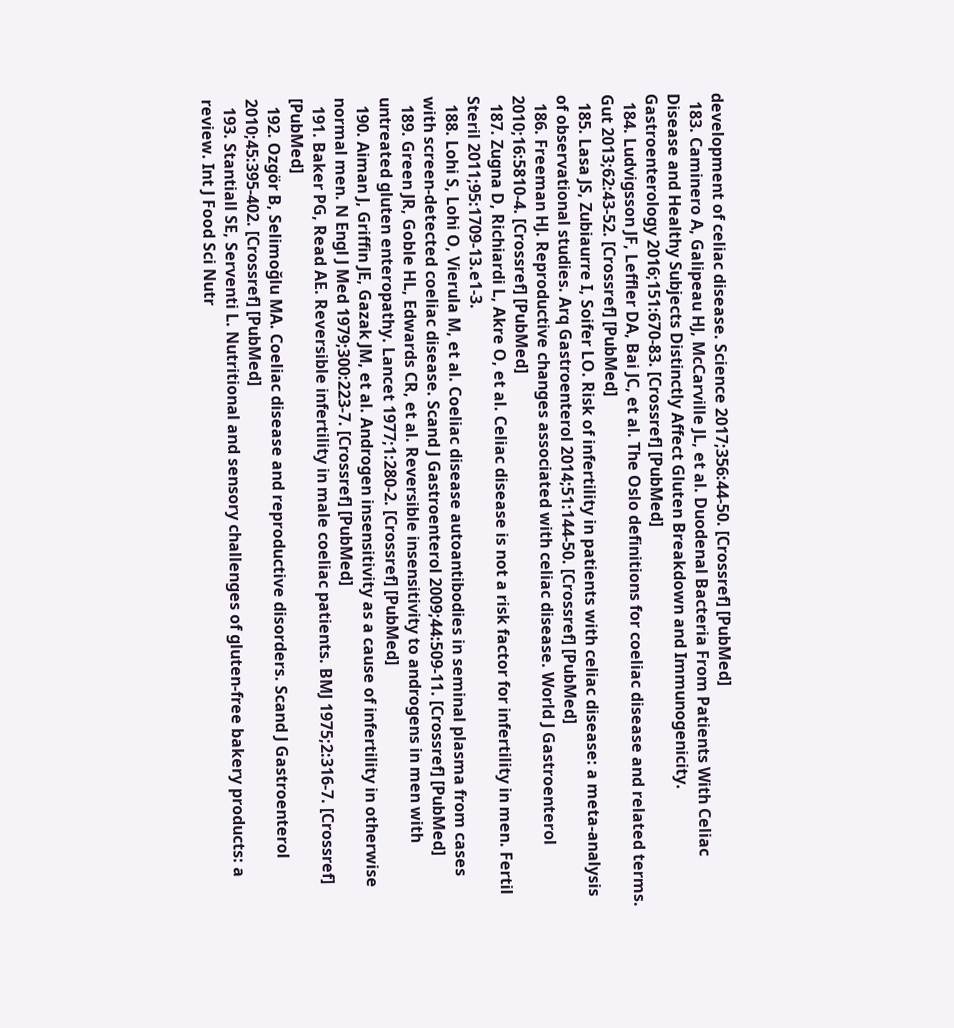development of celiac disease. Science 2017;356:44-50. [Crossref] [PubMed]
  183. Caminero A, Galipeau HJ, McCarville JL, et al. Duodenal Bacteria From Patients With Celiac Disease and Healthy Subjects Distinctly Affect Gluten Breakdown and Immunogenicity. Gastroenterology 2016;151:670-83. [Crossref] [PubMed]
  184. Ludvigsson JF, Leffler DA, Bai JC, et al. The Oslo definitions for coeliac disease and related terms. Gut 2013;62:43-52. [Crossref] [PubMed]
  185. Lasa JS, Zubiaurre I, Soifer LO. Risk of infertility in patients with celiac disease: a meta-analysis of observational studies. Arq Gastroenterol 2014;51:144-50. [Crossref] [PubMed]
  186. Freeman HJ. Reproductive changes associated with celiac disease. World J Gastroenterol 2010;16:5810-4. [Crossref] [PubMed]
  187. Zugna D, Richiardi L, Akre O, et al. Celiac disease is not a risk factor for infertility in men. Fertil Steril 2011;95:1709-13.e1-3.
  188. Lohi S, Lohi O, Vierula M, et al. Coeliac disease autoantibodies in seminal plasma from cases with screen-detected coeliac disease. Scand J Gastroenterol 2009;44:509-11. [Crossref] [PubMed]
  189. Green JR, Goble HL, Edwards CR, et al. Reversible insensitivity to androgens in men with untreated gluten enteropathy. Lancet 1977;1:280-2. [Crossref] [PubMed]
  190. Aiman J, Griffin JE, Gazak JM, et al. Androgen insensitivity as a cause of infertility in otherwise normal men. N Engl J Med 1979;300:223-7. [Crossref] [PubMed]
  191. Baker PG, Read AE. Reversible infertility in male coeliac patients. BMJ 1975;2:316-7. [Crossref] [PubMed]
  192. Ozgör B, Selimoğlu MA. Coeliac disease and reproductive disorders. Scand J Gastroenterol 2010;45:395-402. [Crossref] [PubMed]
  193. Stantiall SE, Serventi L. Nutritional and sensory challenges of gluten-free bakery products: a review. Int J Food Sci Nutr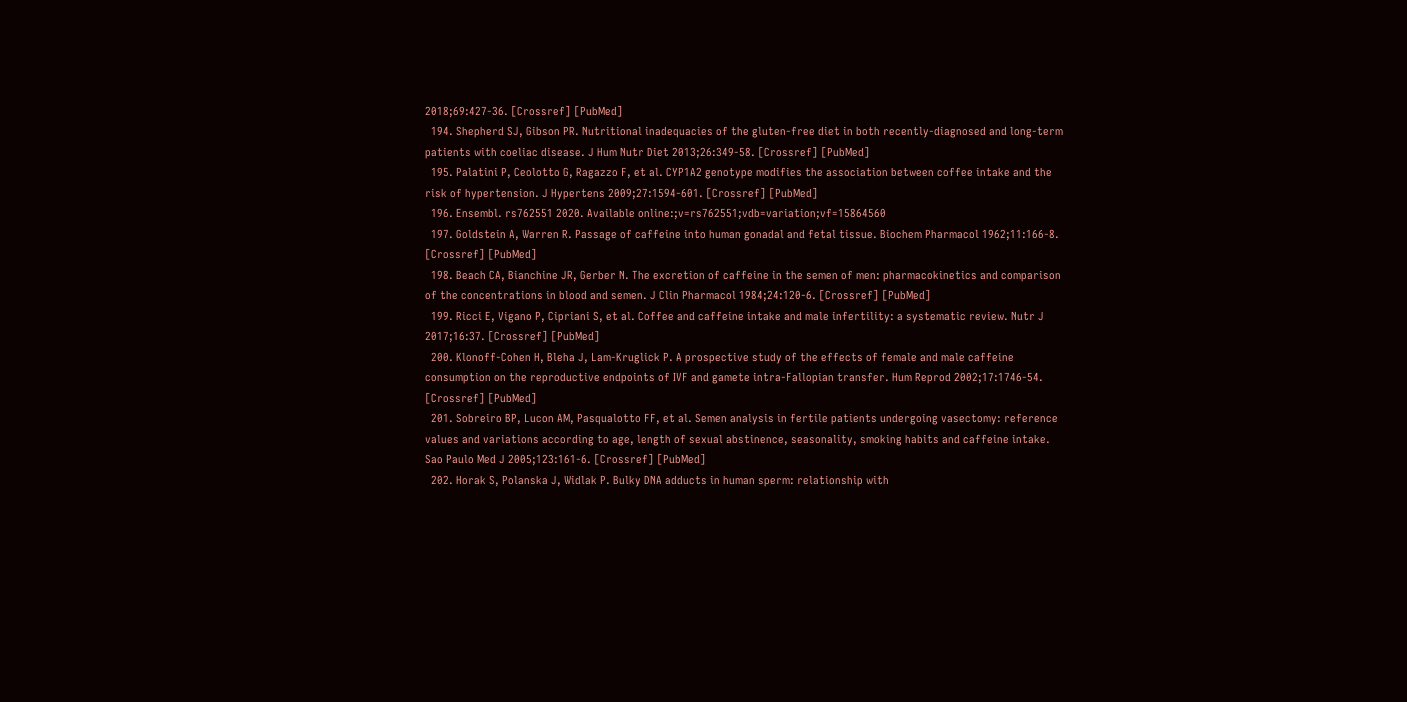2018;69:427-36. [Crossref] [PubMed]
  194. Shepherd SJ, Gibson PR. Nutritional inadequacies of the gluten-free diet in both recently-diagnosed and long-term patients with coeliac disease. J Hum Nutr Diet 2013;26:349-58. [Crossref] [PubMed]
  195. Palatini P, Ceolotto G, Ragazzo F, et al. CYP1A2 genotype modifies the association between coffee intake and the risk of hypertension. J Hypertens 2009;27:1594-601. [Crossref] [PubMed]
  196. Ensembl. rs762551 2020. Available online:;v=rs762551;vdb=variation;vf=15864560
  197. Goldstein A, Warren R. Passage of caffeine into human gonadal and fetal tissue. Biochem Pharmacol 1962;11:166-8. [Crossref] [PubMed]
  198. Beach CA, Bianchine JR, Gerber N. The excretion of caffeine in the semen of men: pharmacokinetics and comparison of the concentrations in blood and semen. J Clin Pharmacol 1984;24:120-6. [Crossref] [PubMed]
  199. Ricci E, Vigano P, Cipriani S, et al. Coffee and caffeine intake and male infertility: a systematic review. Nutr J 2017;16:37. [Crossref] [PubMed]
  200. Klonoff-Cohen H, Bleha J, Lam-Kruglick P. A prospective study of the effects of female and male caffeine consumption on the reproductive endpoints of IVF and gamete intra-Fallopian transfer. Hum Reprod 2002;17:1746-54. [Crossref] [PubMed]
  201. Sobreiro BP, Lucon AM, Pasqualotto FF, et al. Semen analysis in fertile patients undergoing vasectomy: reference values and variations according to age, length of sexual abstinence, seasonality, smoking habits and caffeine intake. Sao Paulo Med J 2005;123:161-6. [Crossref] [PubMed]
  202. Horak S, Polanska J, Widlak P. Bulky DNA adducts in human sperm: relationship with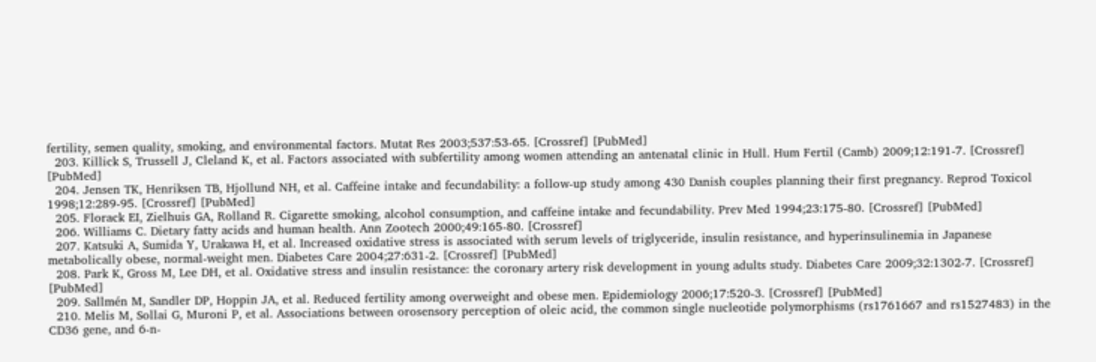fertility, semen quality, smoking, and environmental factors. Mutat Res 2003;537:53-65. [Crossref] [PubMed]
  203. Killick S, Trussell J, Cleland K, et al. Factors associated with subfertility among women attending an antenatal clinic in Hull. Hum Fertil (Camb) 2009;12:191-7. [Crossref] [PubMed]
  204. Jensen TK, Henriksen TB, Hjollund NH, et al. Caffeine intake and fecundability: a follow-up study among 430 Danish couples planning their first pregnancy. Reprod Toxicol 1998;12:289-95. [Crossref] [PubMed]
  205. Florack EI, Zielhuis GA, Rolland R. Cigarette smoking, alcohol consumption, and caffeine intake and fecundability. Prev Med 1994;23:175-80. [Crossref] [PubMed]
  206. Williams C. Dietary fatty acids and human health. Ann Zootech 2000;49:165-80. [Crossref]
  207. Katsuki A, Sumida Y, Urakawa H, et al. Increased oxidative stress is associated with serum levels of triglyceride, insulin resistance, and hyperinsulinemia in Japanese metabolically obese, normal-weight men. Diabetes Care 2004;27:631-2. [Crossref] [PubMed]
  208. Park K, Gross M, Lee DH, et al. Oxidative stress and insulin resistance: the coronary artery risk development in young adults study. Diabetes Care 2009;32:1302-7. [Crossref] [PubMed]
  209. Sallmén M, Sandler DP, Hoppin JA, et al. Reduced fertility among overweight and obese men. Epidemiology 2006;17:520-3. [Crossref] [PubMed]
  210. Melis M, Sollai G, Muroni P, et al. Associations between orosensory perception of oleic acid, the common single nucleotide polymorphisms (rs1761667 and rs1527483) in the CD36 gene, and 6-n-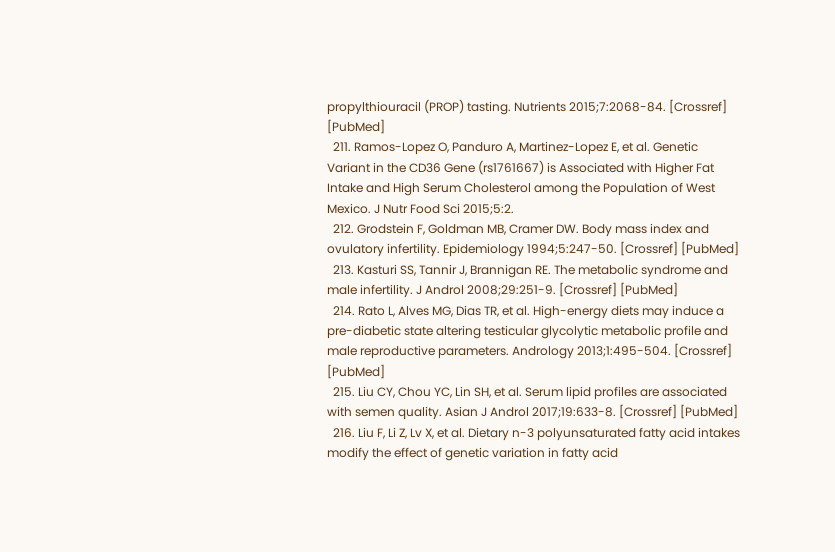propylthiouracil (PROP) tasting. Nutrients 2015;7:2068-84. [Crossref] [PubMed]
  211. Ramos-Lopez O, Panduro A, Martinez-Lopez E, et al. Genetic Variant in the CD36 Gene (rs1761667) is Associated with Higher Fat Intake and High Serum Cholesterol among the Population of West Mexico. J Nutr Food Sci 2015;5:2.
  212. Grodstein F, Goldman MB, Cramer DW. Body mass index and ovulatory infertility. Epidemiology 1994;5:247-50. [Crossref] [PubMed]
  213. Kasturi SS, Tannir J, Brannigan RE. The metabolic syndrome and male infertility. J Androl 2008;29:251-9. [Crossref] [PubMed]
  214. Rato L, Alves MG, Dias TR, et al. High-energy diets may induce a pre-diabetic state altering testicular glycolytic metabolic profile and male reproductive parameters. Andrology 2013;1:495-504. [Crossref] [PubMed]
  215. Liu CY, Chou YC, Lin SH, et al. Serum lipid profiles are associated with semen quality. Asian J Androl 2017;19:633-8. [Crossref] [PubMed]
  216. Liu F, Li Z, Lv X, et al. Dietary n-3 polyunsaturated fatty acid intakes modify the effect of genetic variation in fatty acid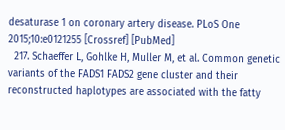desaturase 1 on coronary artery disease. PLoS One 2015;10:e0121255 [Crossref] [PubMed]
  217. Schaeffer L, Gohlke H, Muller M, et al. Common genetic variants of the FADS1 FADS2 gene cluster and their reconstructed haplotypes are associated with the fatty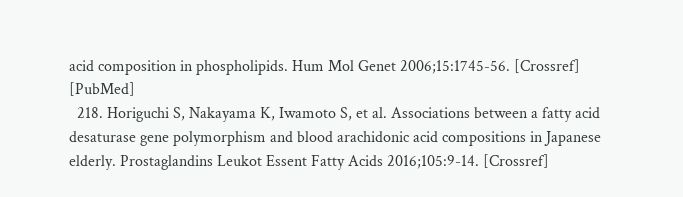acid composition in phospholipids. Hum Mol Genet 2006;15:1745-56. [Crossref] [PubMed]
  218. Horiguchi S, Nakayama K, Iwamoto S, et al. Associations between a fatty acid desaturase gene polymorphism and blood arachidonic acid compositions in Japanese elderly. Prostaglandins Leukot Essent Fatty Acids 2016;105:9-14. [Crossref]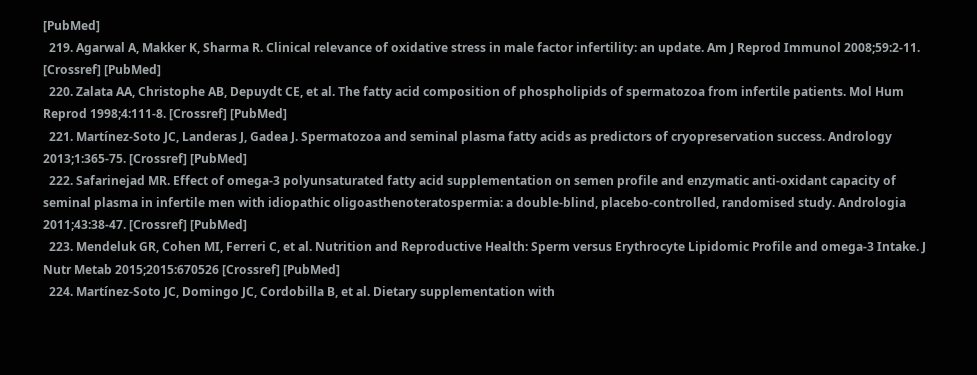[PubMed]
  219. Agarwal A, Makker K, Sharma R. Clinical relevance of oxidative stress in male factor infertility: an update. Am J Reprod Immunol 2008;59:2-11. [Crossref] [PubMed]
  220. Zalata AA, Christophe AB, Depuydt CE, et al. The fatty acid composition of phospholipids of spermatozoa from infertile patients. Mol Hum Reprod 1998;4:111-8. [Crossref] [PubMed]
  221. Martínez-Soto JC, Landeras J, Gadea J. Spermatozoa and seminal plasma fatty acids as predictors of cryopreservation success. Andrology 2013;1:365-75. [Crossref] [PubMed]
  222. Safarinejad MR. Effect of omega-3 polyunsaturated fatty acid supplementation on semen profile and enzymatic anti-oxidant capacity of seminal plasma in infertile men with idiopathic oligoasthenoteratospermia: a double-blind, placebo-controlled, randomised study. Andrologia 2011;43:38-47. [Crossref] [PubMed]
  223. Mendeluk GR, Cohen MI, Ferreri C, et al. Nutrition and Reproductive Health: Sperm versus Erythrocyte Lipidomic Profile and omega-3 Intake. J Nutr Metab 2015;2015:670526 [Crossref] [PubMed]
  224. Martínez-Soto JC, Domingo JC, Cordobilla B, et al. Dietary supplementation with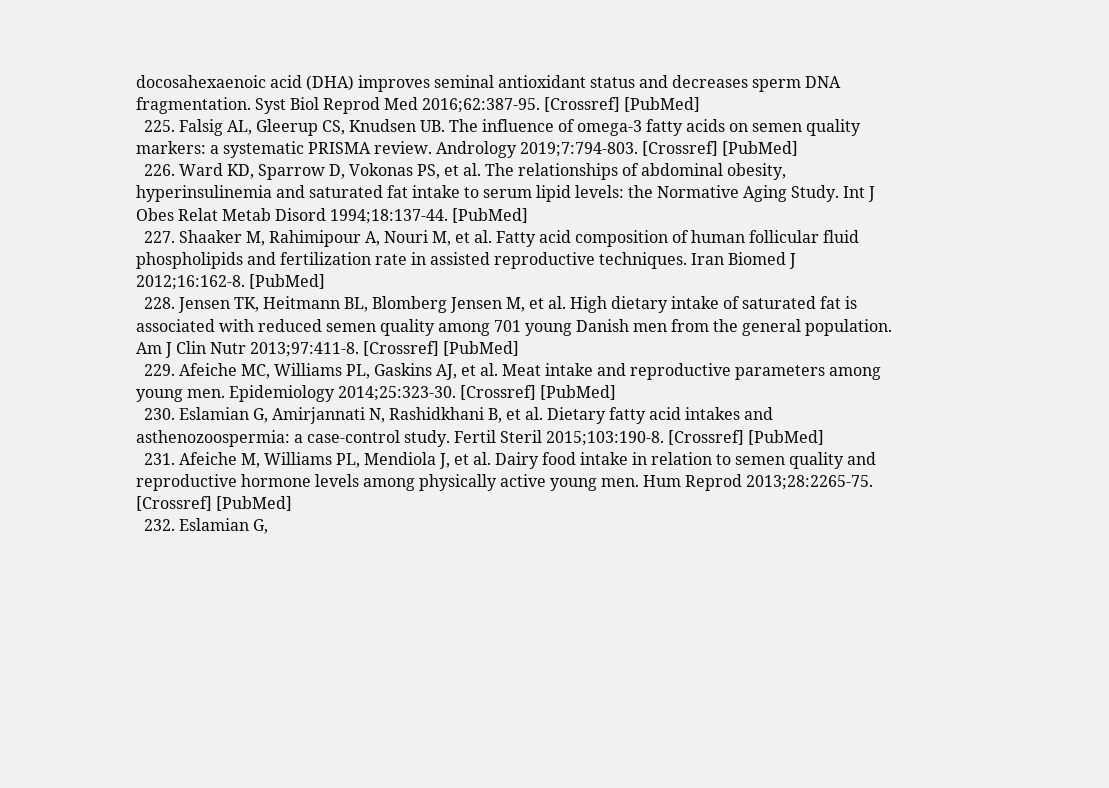docosahexaenoic acid (DHA) improves seminal antioxidant status and decreases sperm DNA fragmentation. Syst Biol Reprod Med 2016;62:387-95. [Crossref] [PubMed]
  225. Falsig AL, Gleerup CS, Knudsen UB. The influence of omega-3 fatty acids on semen quality markers: a systematic PRISMA review. Andrology 2019;7:794-803. [Crossref] [PubMed]
  226. Ward KD, Sparrow D, Vokonas PS, et al. The relationships of abdominal obesity, hyperinsulinemia and saturated fat intake to serum lipid levels: the Normative Aging Study. Int J Obes Relat Metab Disord 1994;18:137-44. [PubMed]
  227. Shaaker M, Rahimipour A, Nouri M, et al. Fatty acid composition of human follicular fluid phospholipids and fertilization rate in assisted reproductive techniques. Iran Biomed J 2012;16:162-8. [PubMed]
  228. Jensen TK, Heitmann BL, Blomberg Jensen M, et al. High dietary intake of saturated fat is associated with reduced semen quality among 701 young Danish men from the general population. Am J Clin Nutr 2013;97:411-8. [Crossref] [PubMed]
  229. Afeiche MC, Williams PL, Gaskins AJ, et al. Meat intake and reproductive parameters among young men. Epidemiology 2014;25:323-30. [Crossref] [PubMed]
  230. Eslamian G, Amirjannati N, Rashidkhani B, et al. Dietary fatty acid intakes and asthenozoospermia: a case-control study. Fertil Steril 2015;103:190-8. [Crossref] [PubMed]
  231. Afeiche M, Williams PL, Mendiola J, et al. Dairy food intake in relation to semen quality and reproductive hormone levels among physically active young men. Hum Reprod 2013;28:2265-75. [Crossref] [PubMed]
  232. Eslamian G,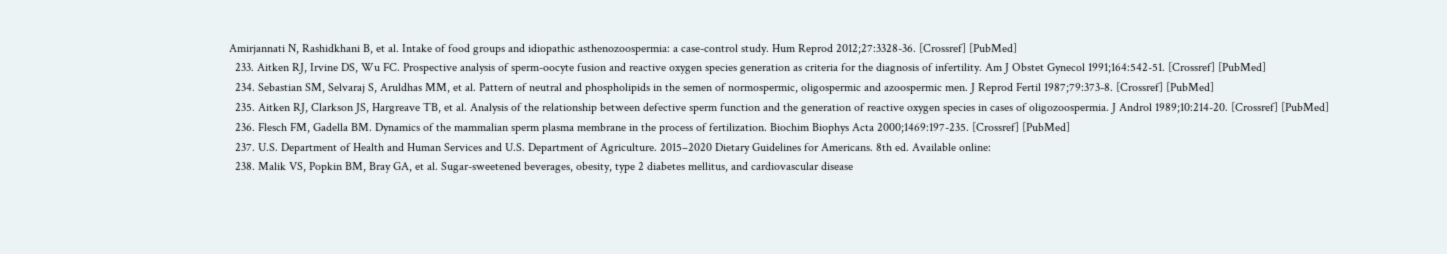Amirjannati N, Rashidkhani B, et al. Intake of food groups and idiopathic asthenozoospermia: a case-control study. Hum Reprod 2012;27:3328-36. [Crossref] [PubMed]
  233. Aitken RJ, Irvine DS, Wu FC. Prospective analysis of sperm-oocyte fusion and reactive oxygen species generation as criteria for the diagnosis of infertility. Am J Obstet Gynecol 1991;164:542-51. [Crossref] [PubMed]
  234. Sebastian SM, Selvaraj S, Aruldhas MM, et al. Pattern of neutral and phospholipids in the semen of normospermic, oligospermic and azoospermic men. J Reprod Fertil 1987;79:373-8. [Crossref] [PubMed]
  235. Aitken RJ, Clarkson JS, Hargreave TB, et al. Analysis of the relationship between defective sperm function and the generation of reactive oxygen species in cases of oligozoospermia. J Androl 1989;10:214-20. [Crossref] [PubMed]
  236. Flesch FM, Gadella BM. Dynamics of the mammalian sperm plasma membrane in the process of fertilization. Biochim Biophys Acta 2000;1469:197-235. [Crossref] [PubMed]
  237. U.S. Department of Health and Human Services and U.S. Department of Agriculture. 2015–2020 Dietary Guidelines for Americans. 8th ed. Available online:
  238. Malik VS, Popkin BM, Bray GA, et al. Sugar-sweetened beverages, obesity, type 2 diabetes mellitus, and cardiovascular disease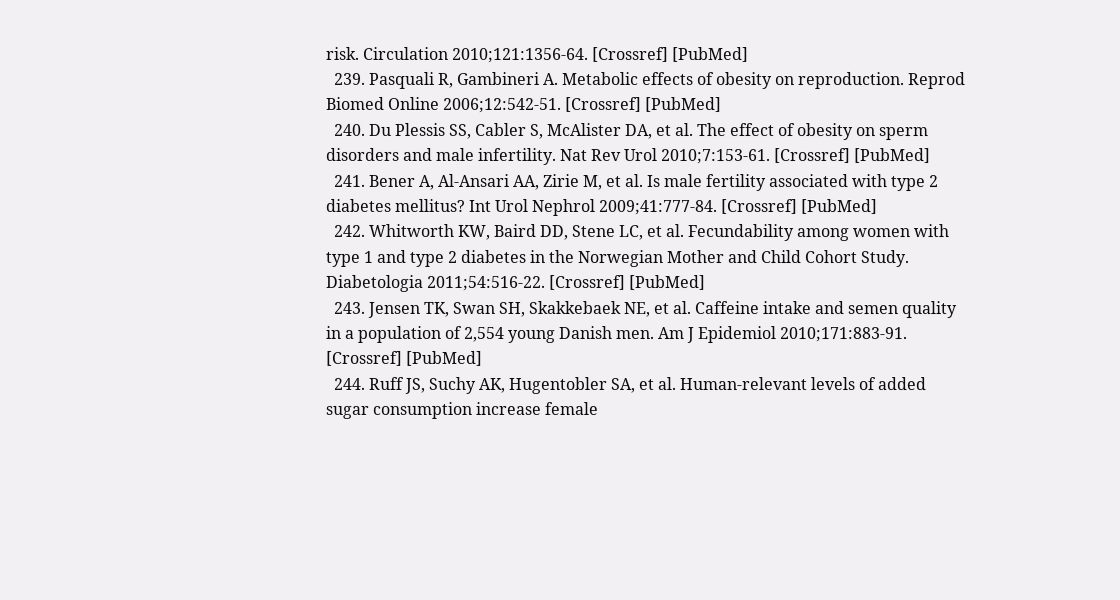risk. Circulation 2010;121:1356-64. [Crossref] [PubMed]
  239. Pasquali R, Gambineri A. Metabolic effects of obesity on reproduction. Reprod Biomed Online 2006;12:542-51. [Crossref] [PubMed]
  240. Du Plessis SS, Cabler S, McAlister DA, et al. The effect of obesity on sperm disorders and male infertility. Nat Rev Urol 2010;7:153-61. [Crossref] [PubMed]
  241. Bener A, Al-Ansari AA, Zirie M, et al. Is male fertility associated with type 2 diabetes mellitus? Int Urol Nephrol 2009;41:777-84. [Crossref] [PubMed]
  242. Whitworth KW, Baird DD, Stene LC, et al. Fecundability among women with type 1 and type 2 diabetes in the Norwegian Mother and Child Cohort Study. Diabetologia 2011;54:516-22. [Crossref] [PubMed]
  243. Jensen TK, Swan SH, Skakkebaek NE, et al. Caffeine intake and semen quality in a population of 2,554 young Danish men. Am J Epidemiol 2010;171:883-91. [Crossref] [PubMed]
  244. Ruff JS, Suchy AK, Hugentobler SA, et al. Human-relevant levels of added sugar consumption increase female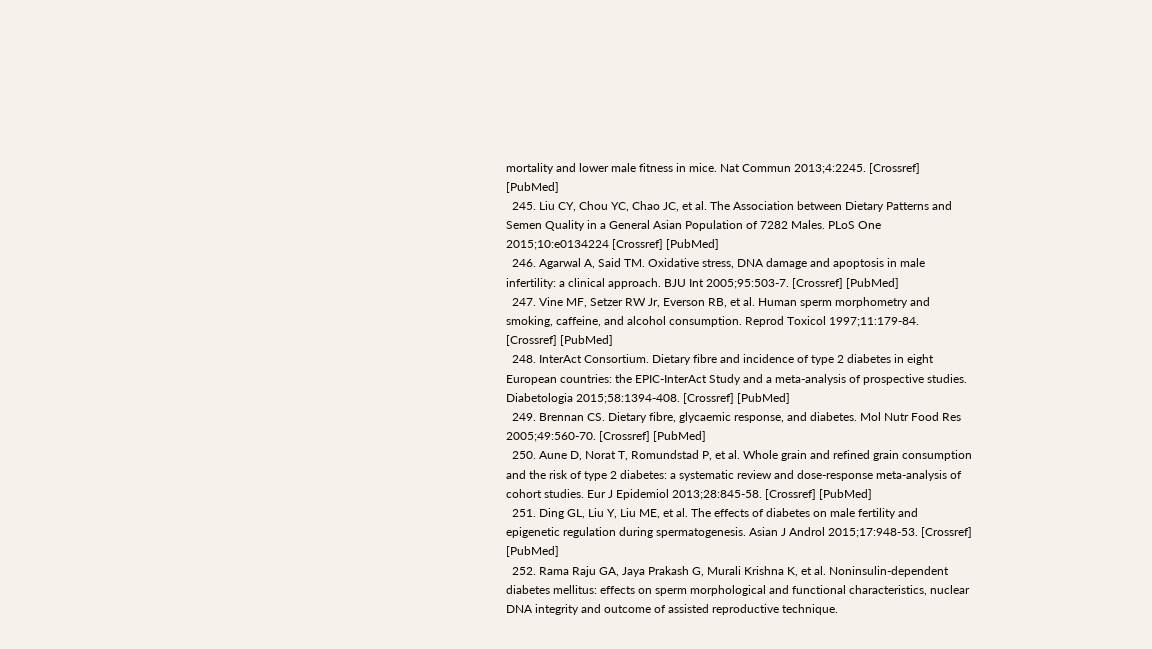mortality and lower male fitness in mice. Nat Commun 2013;4:2245. [Crossref] [PubMed]
  245. Liu CY, Chou YC, Chao JC, et al. The Association between Dietary Patterns and Semen Quality in a General Asian Population of 7282 Males. PLoS One 2015;10:e0134224 [Crossref] [PubMed]
  246. Agarwal A, Said TM. Oxidative stress, DNA damage and apoptosis in male infertility: a clinical approach. BJU Int 2005;95:503-7. [Crossref] [PubMed]
  247. Vine MF, Setzer RW Jr, Everson RB, et al. Human sperm morphometry and smoking, caffeine, and alcohol consumption. Reprod Toxicol 1997;11:179-84. [Crossref] [PubMed]
  248. InterAct Consortium. Dietary fibre and incidence of type 2 diabetes in eight European countries: the EPIC-InterAct Study and a meta-analysis of prospective studies. Diabetologia 2015;58:1394-408. [Crossref] [PubMed]
  249. Brennan CS. Dietary fibre, glycaemic response, and diabetes. Mol Nutr Food Res 2005;49:560-70. [Crossref] [PubMed]
  250. Aune D, Norat T, Romundstad P, et al. Whole grain and refined grain consumption and the risk of type 2 diabetes: a systematic review and dose-response meta-analysis of cohort studies. Eur J Epidemiol 2013;28:845-58. [Crossref] [PubMed]
  251. Ding GL, Liu Y, Liu ME, et al. The effects of diabetes on male fertility and epigenetic regulation during spermatogenesis. Asian J Androl 2015;17:948-53. [Crossref] [PubMed]
  252. Rama Raju GA, Jaya Prakash G, Murali Krishna K, et al. Noninsulin-dependent diabetes mellitus: effects on sperm morphological and functional characteristics, nuclear DNA integrity and outcome of assisted reproductive technique.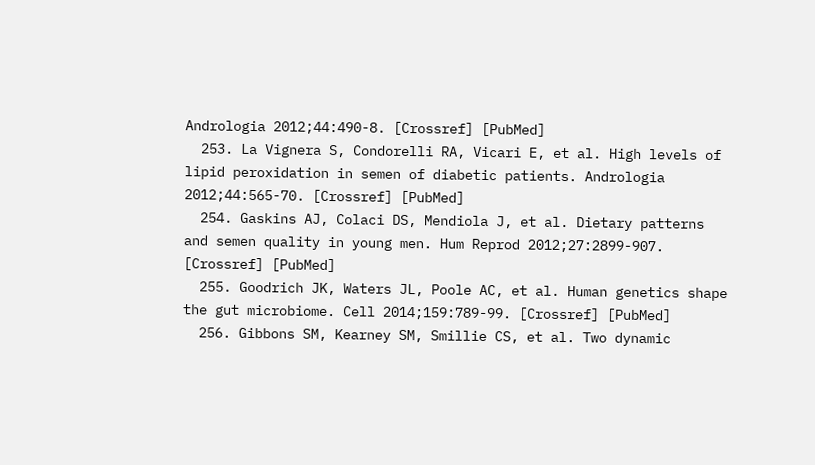Andrologia 2012;44:490-8. [Crossref] [PubMed]
  253. La Vignera S, Condorelli RA, Vicari E, et al. High levels of lipid peroxidation in semen of diabetic patients. Andrologia 2012;44:565-70. [Crossref] [PubMed]
  254. Gaskins AJ, Colaci DS, Mendiola J, et al. Dietary patterns and semen quality in young men. Hum Reprod 2012;27:2899-907. [Crossref] [PubMed]
  255. Goodrich JK, Waters JL, Poole AC, et al. Human genetics shape the gut microbiome. Cell 2014;159:789-99. [Crossref] [PubMed]
  256. Gibbons SM, Kearney SM, Smillie CS, et al. Two dynamic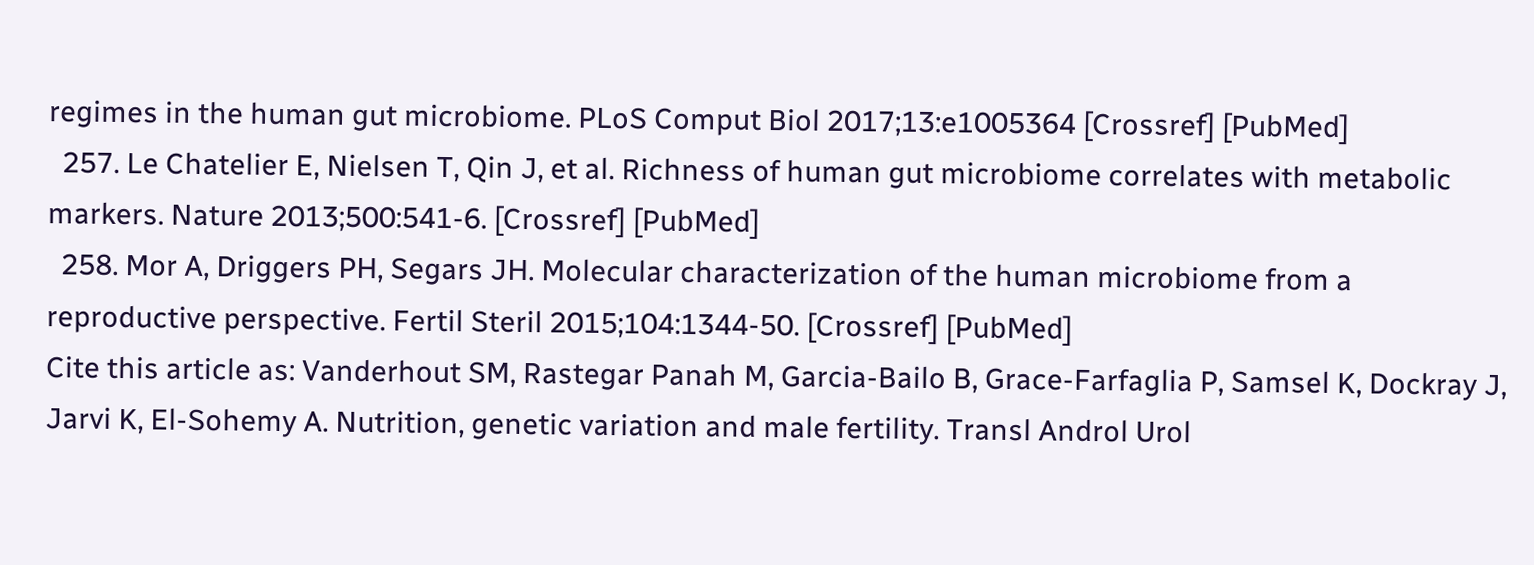regimes in the human gut microbiome. PLoS Comput Biol 2017;13:e1005364 [Crossref] [PubMed]
  257. Le Chatelier E, Nielsen T, Qin J, et al. Richness of human gut microbiome correlates with metabolic markers. Nature 2013;500:541-6. [Crossref] [PubMed]
  258. Mor A, Driggers PH, Segars JH. Molecular characterization of the human microbiome from a reproductive perspective. Fertil Steril 2015;104:1344-50. [Crossref] [PubMed]
Cite this article as: Vanderhout SM, Rastegar Panah M, Garcia-Bailo B, Grace-Farfaglia P, Samsel K, Dockray J, Jarvi K, El-Sohemy A. Nutrition, genetic variation and male fertility. Transl Androl Urol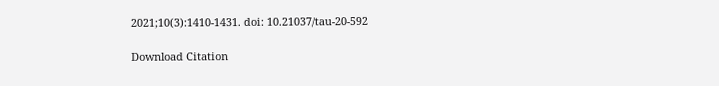2021;10(3):1410-1431. doi: 10.21037/tau-20-592

Download Citation